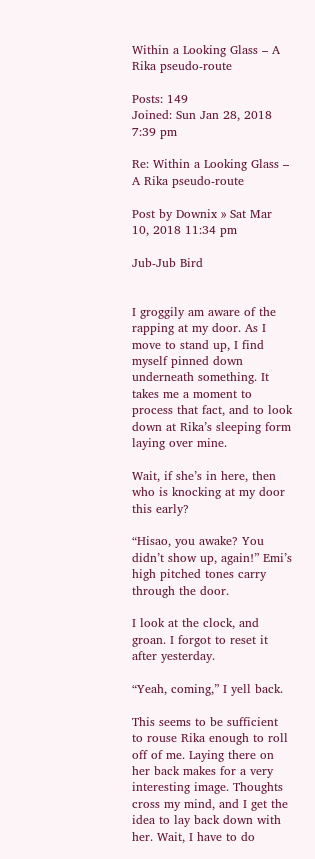Within a Looking Glass – A Rika pseudo-route

Posts: 149
Joined: Sun Jan 28, 2018 7:39 pm

Re: Within a Looking Glass – A Rika pseudo-route

Post by Downix » Sat Mar 10, 2018 11:34 pm

Jub-Jub Bird


I groggily am aware of the rapping at my door. As I move to stand up, I find myself pinned down underneath something. It takes me a moment to process that fact, and to look down at Rika’s sleeping form laying over mine.

Wait, if she’s in here, then who is knocking at my door this early?

“Hisao, you awake? You didn’t show up, again!” Emi’s high pitched tones carry through the door.

I look at the clock, and groan. I forgot to reset it after yesterday.

“Yeah, coming,” I yell back.

This seems to be sufficient to rouse Rika enough to roll off of me. Laying there on her back makes for a very interesting image. Thoughts cross my mind, and I get the idea to lay back down with her. Wait, I have to do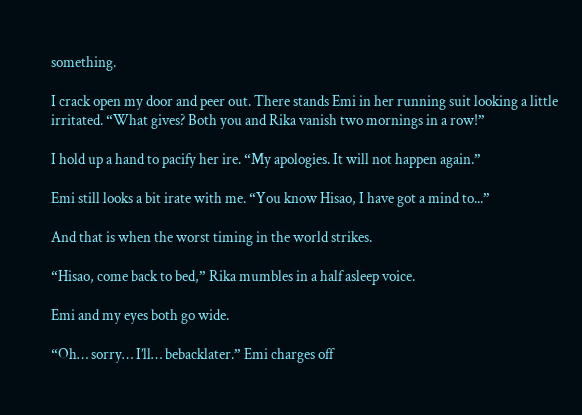something.

I crack open my door and peer out. There stands Emi in her running suit looking a little irritated. “What gives? Both you and Rika vanish two mornings in a row!”

I hold up a hand to pacify her ire. “My apologies. It will not happen again.”

Emi still looks a bit irate with me. “You know Hisao, I have got a mind to...”

And that is when the worst timing in the world strikes.

“Hisao, come back to bed,” Rika mumbles in a half asleep voice.

Emi and my eyes both go wide.

“Oh… sorry… I’ll… bebacklater.” Emi charges off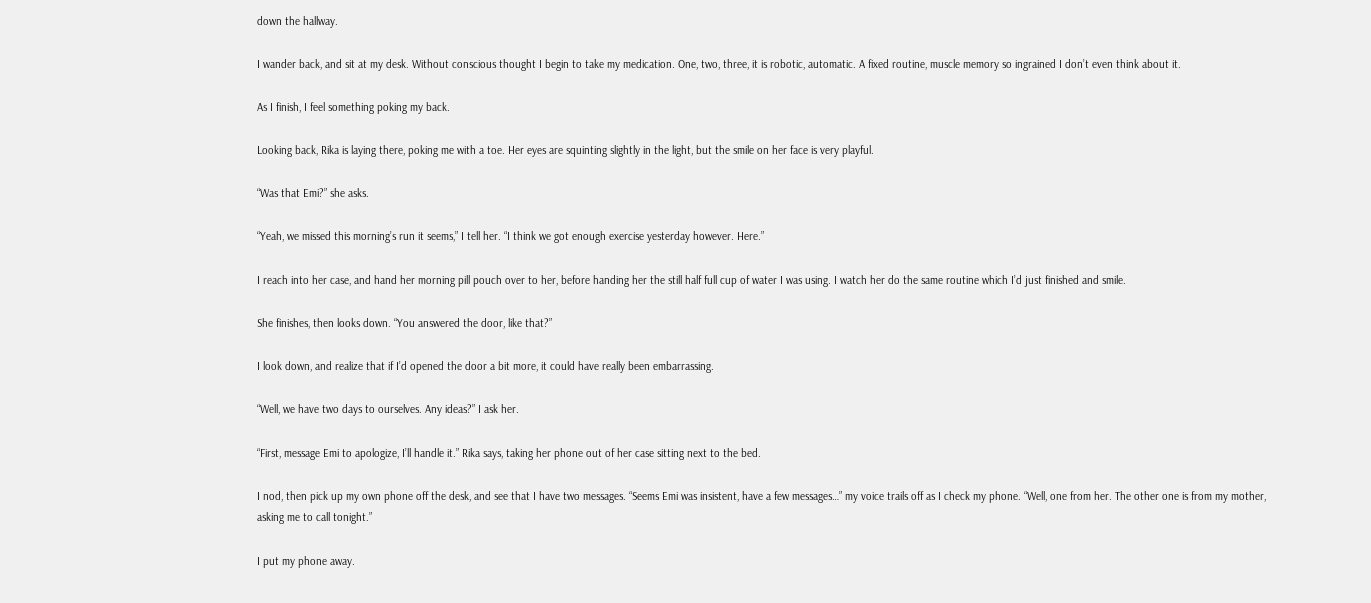down the hallway.

I wander back, and sit at my desk. Without conscious thought I begin to take my medication. One, two, three, it is robotic, automatic. A fixed routine, muscle memory so ingrained I don’t even think about it.

As I finish, I feel something poking my back.

Looking back, Rika is laying there, poking me with a toe. Her eyes are squinting slightly in the light, but the smile on her face is very playful.

“Was that Emi?” she asks.

“Yeah, we missed this morning’s run it seems,” I tell her. “I think we got enough exercise yesterday however. Here.”

I reach into her case, and hand her morning pill pouch over to her, before handing her the still half full cup of water I was using. I watch her do the same routine which I’d just finished and smile.

She finishes, then looks down. “You answered the door, like that?”

I look down, and realize that if I’d opened the door a bit more, it could have really been embarrassing.

“Well, we have two days to ourselves. Any ideas?” I ask her.

“First, message Emi to apologize, I’ll handle it.” Rika says, taking her phone out of her case sitting next to the bed.

I nod, then pick up my own phone off the desk, and see that I have two messages. “Seems Emi was insistent, have a few messages…” my voice trails off as I check my phone. “Well, one from her. The other one is from my mother, asking me to call tonight.”

I put my phone away.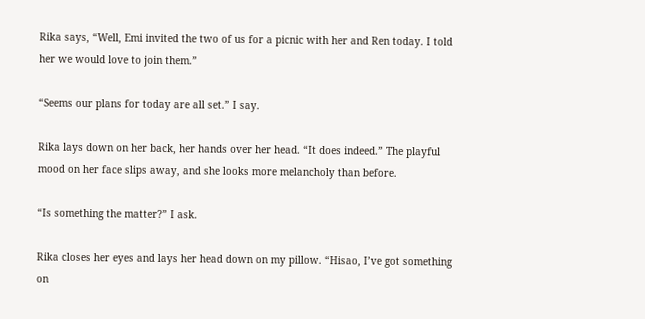Rika says, “Well, Emi invited the two of us for a picnic with her and Ren today. I told her we would love to join them.”

“Seems our plans for today are all set.” I say.

Rika lays down on her back, her hands over her head. “It does indeed.” The playful mood on her face slips away, and she looks more melancholy than before.

“Is something the matter?” I ask.

Rika closes her eyes and lays her head down on my pillow. “Hisao, I’ve got something on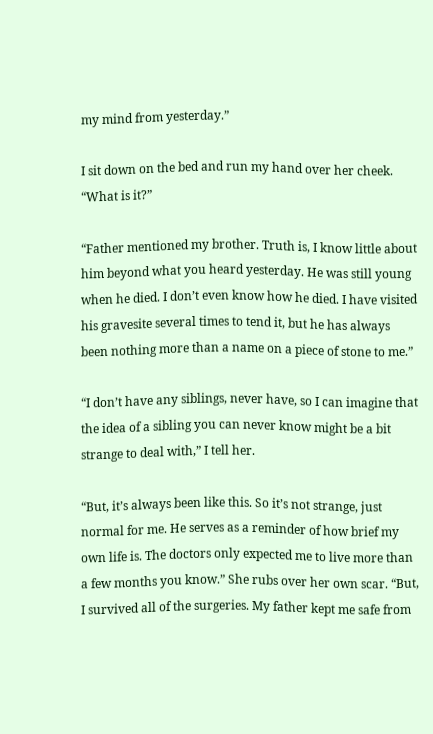my mind from yesterday.”

I sit down on the bed and run my hand over her cheek. “What is it?”

“Father mentioned my brother. Truth is, I know little about him beyond what you heard yesterday. He was still young when he died. I don’t even know how he died. I have visited his gravesite several times to tend it, but he has always been nothing more than a name on a piece of stone to me.”

“I don’t have any siblings, never have, so I can imagine that the idea of a sibling you can never know might be a bit strange to deal with,” I tell her.

“But, it’s always been like this. So it’s not strange, just normal for me. He serves as a reminder of how brief my own life is. The doctors only expected me to live more than a few months you know.” She rubs over her own scar. “But, I survived all of the surgeries. My father kept me safe from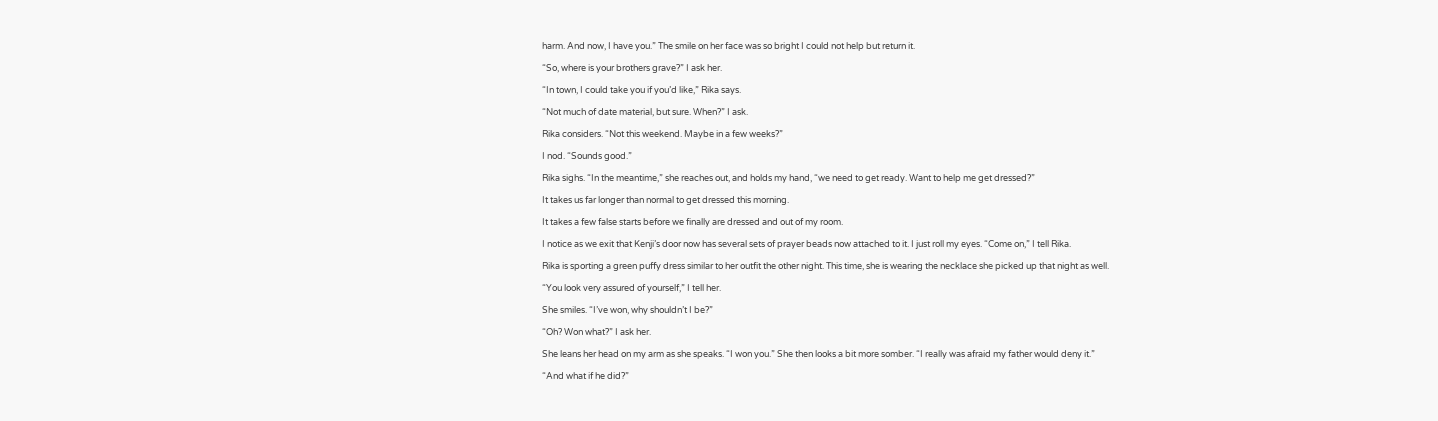harm. And now, I have you.” The smile on her face was so bright I could not help but return it.

“So, where is your brothers grave?” I ask her.

“In town, I could take you if you’d like,” Rika says.

“Not much of date material, but sure. When?” I ask.

Rika considers. “Not this weekend. Maybe in a few weeks?”

I nod. “Sounds good.”

Rika sighs. “In the meantime,” she reaches out, and holds my hand, “we need to get ready. Want to help me get dressed?”

It takes us far longer than normal to get dressed this morning.

It takes a few false starts before we finally are dressed and out of my room.

I notice as we exit that Kenji’s door now has several sets of prayer beads now attached to it. I just roll my eyes. “Come on,” I tell Rika.

Rika is sporting a green puffy dress similar to her outfit the other night. This time, she is wearing the necklace she picked up that night as well.

“You look very assured of yourself,” I tell her.

She smiles. “I’ve won, why shouldn’t I be?”

“Oh? Won what?” I ask her.

She leans her head on my arm as she speaks. “I won you.” She then looks a bit more somber. “I really was afraid my father would deny it.”

“And what if he did?”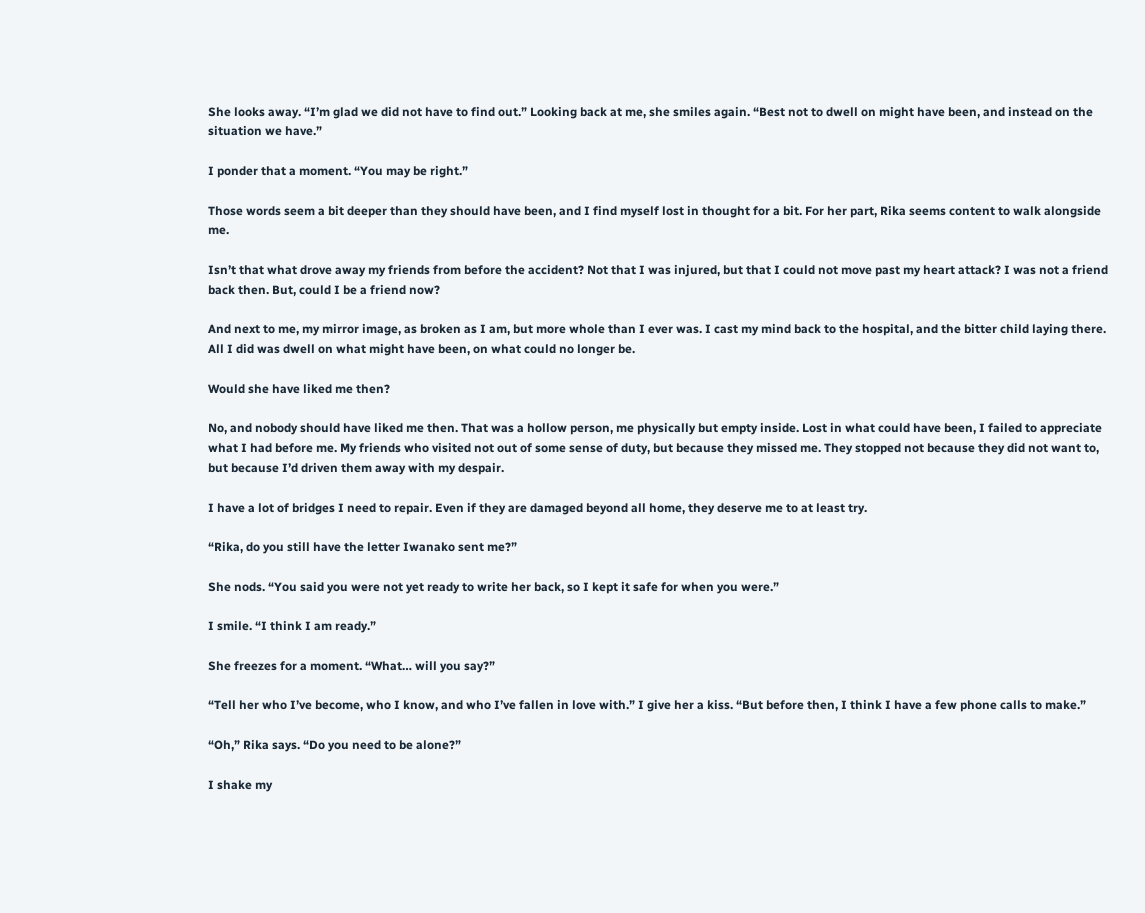She looks away. “I’m glad we did not have to find out.” Looking back at me, she smiles again. “Best not to dwell on might have been, and instead on the situation we have.”

I ponder that a moment. “You may be right.”

Those words seem a bit deeper than they should have been, and I find myself lost in thought for a bit. For her part, Rika seems content to walk alongside me.

Isn’t that what drove away my friends from before the accident? Not that I was injured, but that I could not move past my heart attack? I was not a friend back then. But, could I be a friend now?

And next to me, my mirror image, as broken as I am, but more whole than I ever was. I cast my mind back to the hospital, and the bitter child laying there. All I did was dwell on what might have been, on what could no longer be.

Would she have liked me then?

No, and nobody should have liked me then. That was a hollow person, me physically but empty inside. Lost in what could have been, I failed to appreciate what I had before me. My friends who visited not out of some sense of duty, but because they missed me. They stopped not because they did not want to, but because I’d driven them away with my despair.

I have a lot of bridges I need to repair. Even if they are damaged beyond all home, they deserve me to at least try.

“Rika, do you still have the letter Iwanako sent me?”

She nods. “You said you were not yet ready to write her back, so I kept it safe for when you were.”

I smile. “I think I am ready.”

She freezes for a moment. “What… will you say?”

“Tell her who I’ve become, who I know, and who I’ve fallen in love with.” I give her a kiss. “But before then, I think I have a few phone calls to make.”

“Oh,” Rika says. “Do you need to be alone?”

I shake my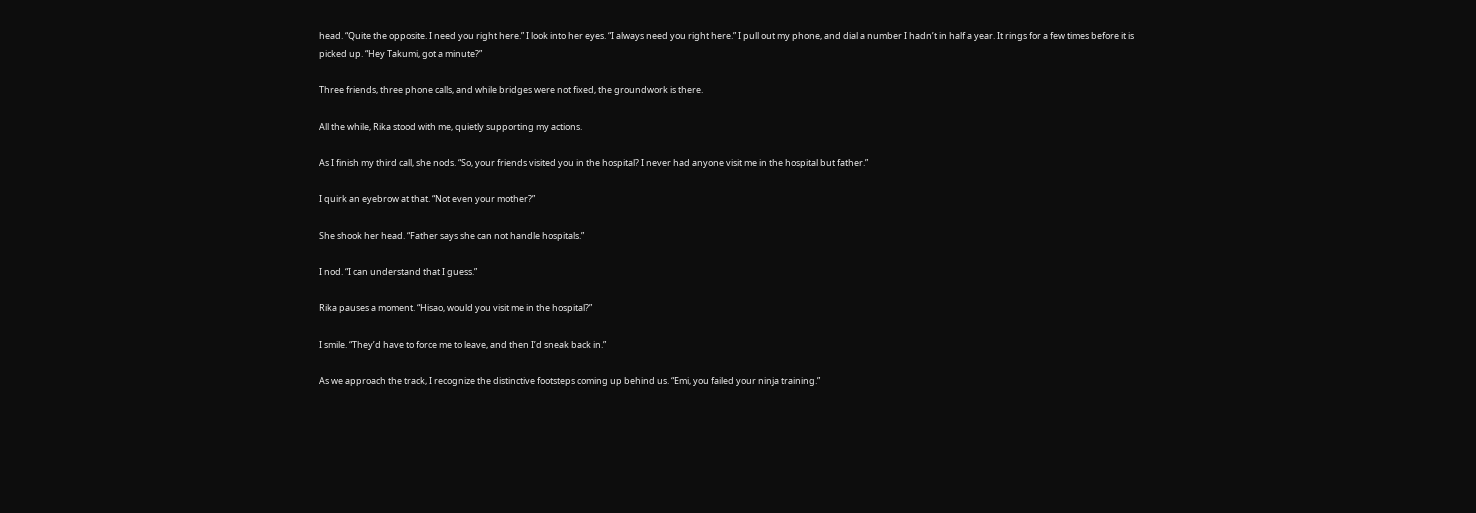head. “Quite the opposite. I need you right here.” I look into her eyes. “I always need you right here.” I pull out my phone, and dial a number I hadn’t in half a year. It rings for a few times before it is picked up. “Hey Takumi, got a minute?”

Three friends, three phone calls, and while bridges were not fixed, the groundwork is there.

All the while, Rika stood with me, quietly supporting my actions.

As I finish my third call, she nods. “So, your friends visited you in the hospital? I never had anyone visit me in the hospital but father.”

I quirk an eyebrow at that. “Not even your mother?”

She shook her head. “Father says she can not handle hospitals.”

I nod. “I can understand that I guess.”

Rika pauses a moment. “Hisao, would you visit me in the hospital?”

I smile. “They’d have to force me to leave, and then I’d sneak back in.”

As we approach the track, I recognize the distinctive footsteps coming up behind us. “Emi, you failed your ninja training.”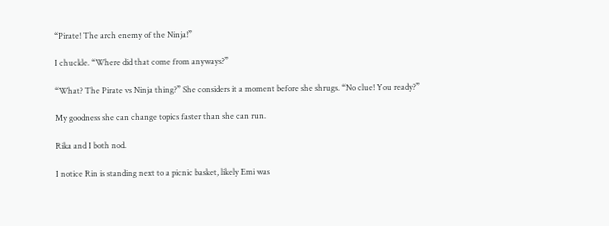“Pirate! The arch enemy of the Ninja!”

I chuckle. “Where did that come from anyways?”

“What? The Pirate vs Ninja thing?” She considers it a moment before she shrugs. “No clue! You ready?”

My goodness she can change topics faster than she can run.

Rika and I both nod.

I notice Rin is standing next to a picnic basket, likely Emi was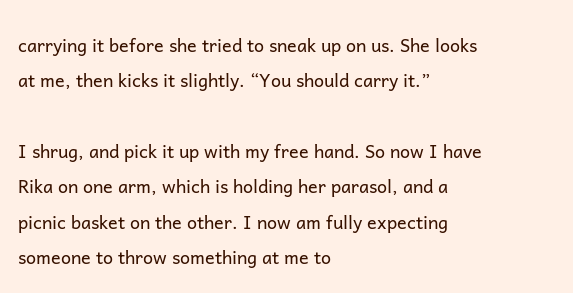carrying it before she tried to sneak up on us. She looks at me, then kicks it slightly. “You should carry it.”

I shrug, and pick it up with my free hand. So now I have Rika on one arm, which is holding her parasol, and a picnic basket on the other. I now am fully expecting someone to throw something at me to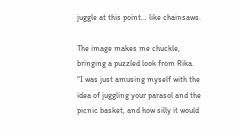juggle at this point… like chainsaws.

The image makes me chuckle, bringing a puzzled look from Rika. “I was just amusing myself with the idea of juggling your parasol and the picnic basket, and how silly it would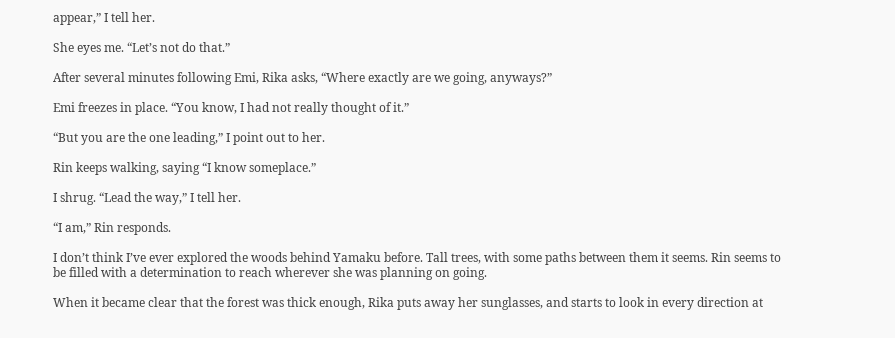appear,” I tell her.

She eyes me. “Let’s not do that.”

After several minutes following Emi, Rika asks, “Where exactly are we going, anyways?”

Emi freezes in place. “You know, I had not really thought of it.”

“But you are the one leading,” I point out to her.

Rin keeps walking, saying “I know someplace.”

I shrug. “Lead the way,” I tell her.

“I am,” Rin responds.

I don’t think I’ve ever explored the woods behind Yamaku before. Tall trees, with some paths between them it seems. Rin seems to be filled with a determination to reach wherever she was planning on going.

When it became clear that the forest was thick enough, Rika puts away her sunglasses, and starts to look in every direction at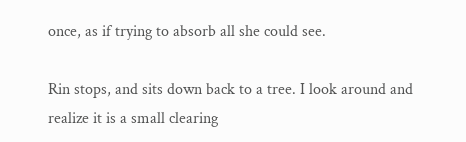once, as if trying to absorb all she could see.

Rin stops, and sits down back to a tree. I look around and realize it is a small clearing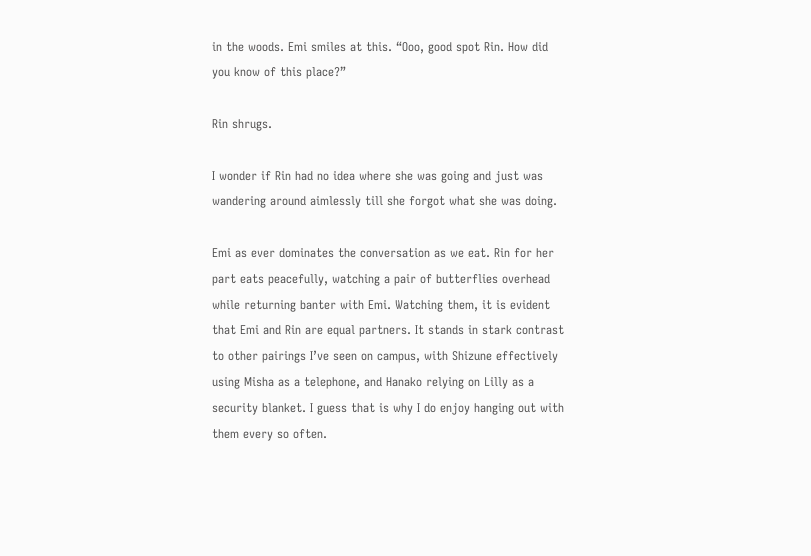in the woods. Emi smiles at this. “Ooo, good spot Rin. How did you know of this place?”

Rin shrugs.

I wonder if Rin had no idea where she was going and just was wandering around aimlessly till she forgot what she was doing.

Emi as ever dominates the conversation as we eat. Rin for her part eats peacefully, watching a pair of butterflies overhead while returning banter with Emi. Watching them, it is evident that Emi and Rin are equal partners. It stands in stark contrast to other pairings I’ve seen on campus, with Shizune effectively using Misha as a telephone, and Hanako relying on Lilly as a security blanket. I guess that is why I do enjoy hanging out with them every so often.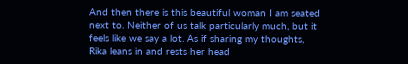And then there is this beautiful woman I am seated next to. Neither of us talk particularly much, but it feels like we say a lot. As if sharing my thoughts, Rika leans in and rests her head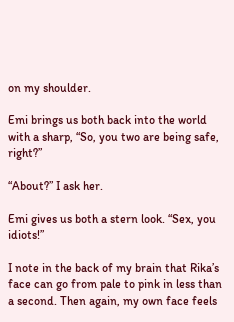on my shoulder.

Emi brings us both back into the world with a sharp, “So, you two are being safe, right?”

“About?” I ask her.

Emi gives us both a stern look. “Sex, you idiots!”

I note in the back of my brain that Rika’s face can go from pale to pink in less than a second. Then again, my own face feels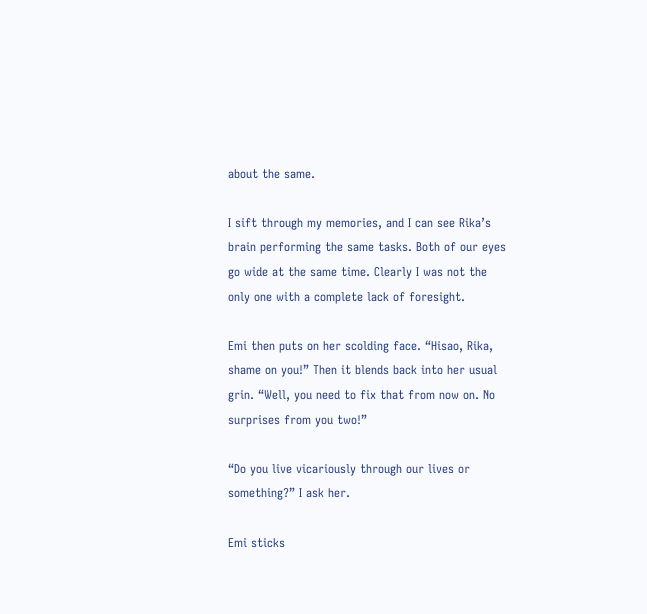about the same.

I sift through my memories, and I can see Rika’s brain performing the same tasks. Both of our eyes go wide at the same time. Clearly I was not the only one with a complete lack of foresight.

Emi then puts on her scolding face. “Hisao, Rika, shame on you!” Then it blends back into her usual grin. “Well, you need to fix that from now on. No surprises from you two!”

“Do you live vicariously through our lives or something?” I ask her.

Emi sticks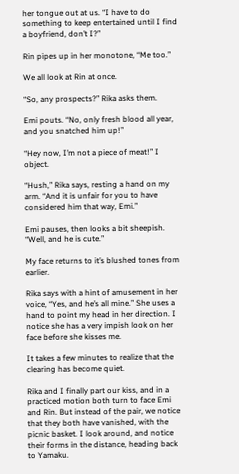her tongue out at us. “I have to do something to keep entertained until I find a boyfriend, don’t I?”

Rin pipes up in her monotone, “Me too.”

We all look at Rin at once.

“So, any prospects?” Rika asks them.

Emi pouts. “No, only fresh blood all year, and you snatched him up!”

“Hey now, I’m not a piece of meat!” I object.

“Hush,” Rika says, resting a hand on my arm. “And it is unfair for you to have considered him that way, Emi.”

Emi pauses, then looks a bit sheepish. “Well, and he is cute.”

My face returns to it’s blushed tones from earlier.

Rika says with a hint of amusement in her voice, “Yes, and he’s all mine.” She uses a hand to point my head in her direction. I notice she has a very impish look on her face before she kisses me.

It takes a few minutes to realize that the clearing has become quiet.

Rika and I finally part our kiss, and in a practiced motion both turn to face Emi and Rin. But instead of the pair, we notice that they both have vanished, with the picnic basket. I look around, and notice their forms in the distance, heading back to Yamaku.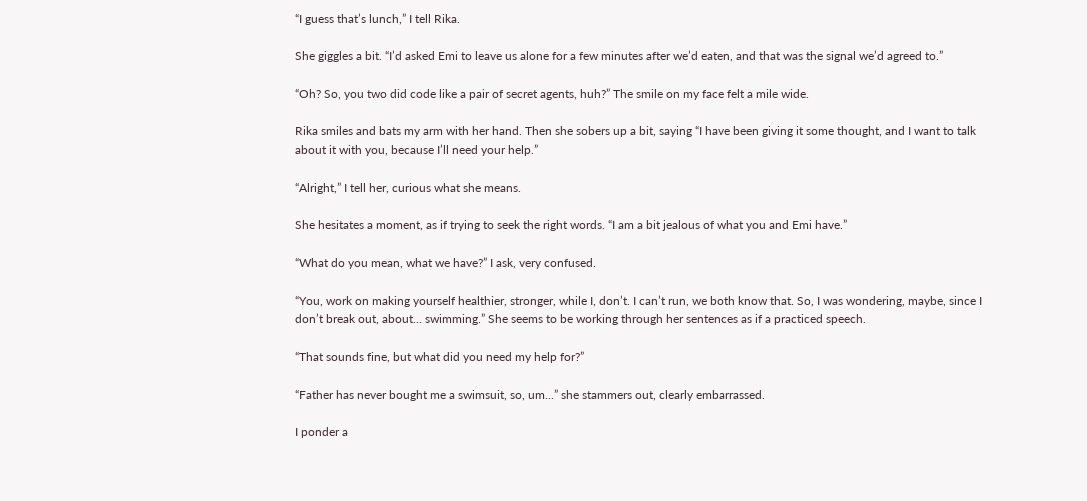“I guess that’s lunch,” I tell Rika.

She giggles a bit. “I’d asked Emi to leave us alone for a few minutes after we’d eaten, and that was the signal we’d agreed to.”

“Oh? So, you two did code like a pair of secret agents, huh?” The smile on my face felt a mile wide.

Rika smiles and bats my arm with her hand. Then she sobers up a bit, saying “I have been giving it some thought, and I want to talk about it with you, because I’ll need your help.”

“Alright,” I tell her, curious what she means.

She hesitates a moment, as if trying to seek the right words. “I am a bit jealous of what you and Emi have.”

“What do you mean, what we have?” I ask, very confused.

“You, work on making yourself healthier, stronger, while I, don’t. I can’t run, we both know that. So, I was wondering, maybe, since I don’t break out, about… swimming.” She seems to be working through her sentences as if a practiced speech.

“That sounds fine, but what did you need my help for?”

“Father has never bought me a swimsuit, so, um...” she stammers out, clearly embarrassed.

I ponder a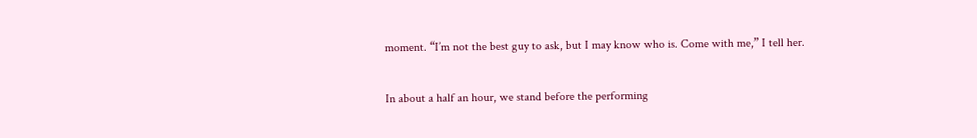moment. “I’m not the best guy to ask, but I may know who is. Come with me,” I tell her.

In about a half an hour, we stand before the performing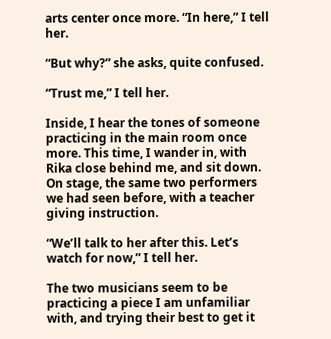arts center once more. “In here,” I tell her.

“But why?” she asks, quite confused.

“Trust me,” I tell her.

Inside, I hear the tones of someone practicing in the main room once more. This time, I wander in, with Rika close behind me, and sit down. On stage, the same two performers we had seen before, with a teacher giving instruction.

“We’ll talk to her after this. Let’s watch for now,” I tell her.

The two musicians seem to be practicing a piece I am unfamiliar with, and trying their best to get it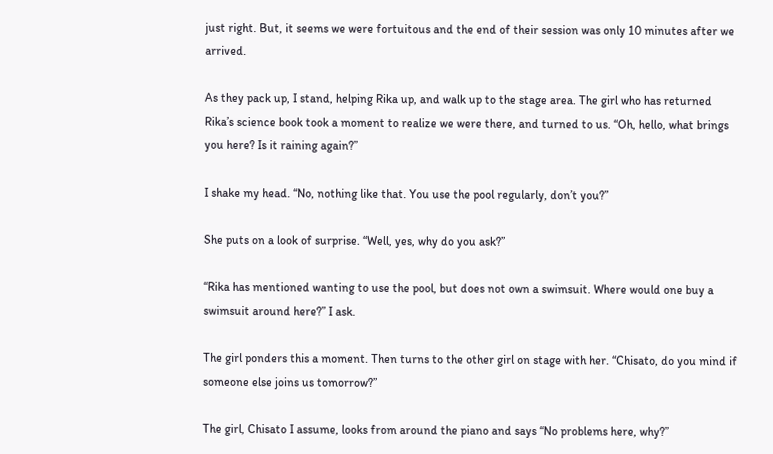just right. But, it seems we were fortuitous and the end of their session was only 10 minutes after we arrived.

As they pack up, I stand, helping Rika up, and walk up to the stage area. The girl who has returned Rika’s science book took a moment to realize we were there, and turned to us. “Oh, hello, what brings you here? Is it raining again?”

I shake my head. “No, nothing like that. You use the pool regularly, don’t you?”

She puts on a look of surprise. “Well, yes, why do you ask?”

“Rika has mentioned wanting to use the pool, but does not own a swimsuit. Where would one buy a swimsuit around here?” I ask.

The girl ponders this a moment. Then turns to the other girl on stage with her. “Chisato, do you mind if someone else joins us tomorrow?”

The girl, Chisato I assume, looks from around the piano and says “No problems here, why?”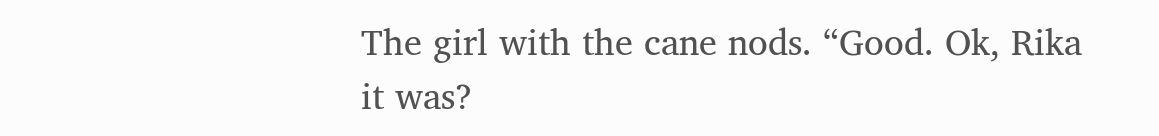The girl with the cane nods. “Good. Ok, Rika it was?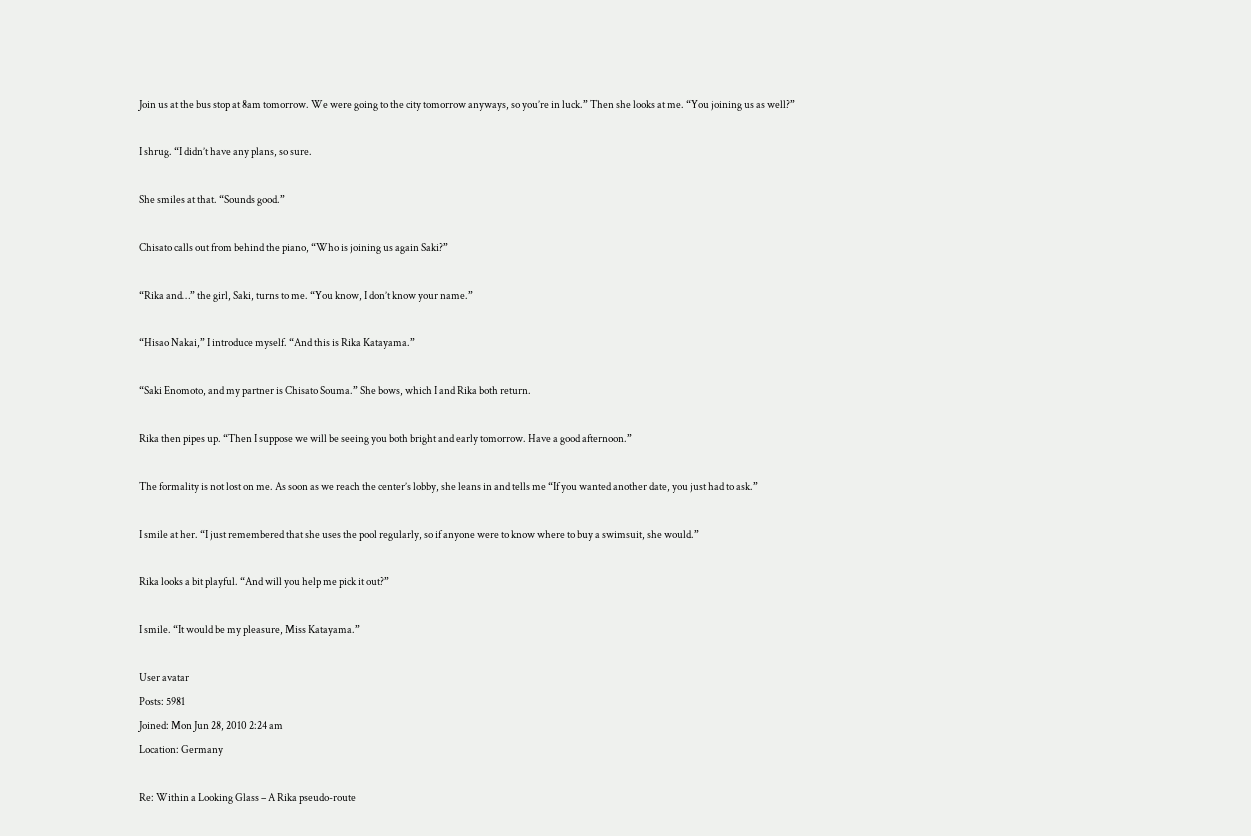Join us at the bus stop at 8am tomorrow. We were going to the city tomorrow anyways, so you’re in luck.” Then she looks at me. “You joining us as well?”

I shrug. “I didn’t have any plans, so sure.

She smiles at that. “Sounds good.”

Chisato calls out from behind the piano, “Who is joining us again Saki?”

“Rika and…” the girl, Saki, turns to me. “You know, I don’t know your name.”

“Hisao Nakai,” I introduce myself. “And this is Rika Katayama.”

“Saki Enomoto, and my partner is Chisato Souma.” She bows, which I and Rika both return.

Rika then pipes up. “Then I suppose we will be seeing you both bright and early tomorrow. Have a good afternoon.”

The formality is not lost on me. As soon as we reach the center’s lobby, she leans in and tells me “If you wanted another date, you just had to ask.”

I smile at her. “I just remembered that she uses the pool regularly, so if anyone were to know where to buy a swimsuit, she would.”

Rika looks a bit playful. “And will you help me pick it out?”

I smile. “It would be my pleasure, Miss Katayama.”

User avatar
Posts: 5981
Joined: Mon Jun 28, 2010 2:24 am
Location: Germany

Re: Within a Looking Glass – A Rika pseudo-route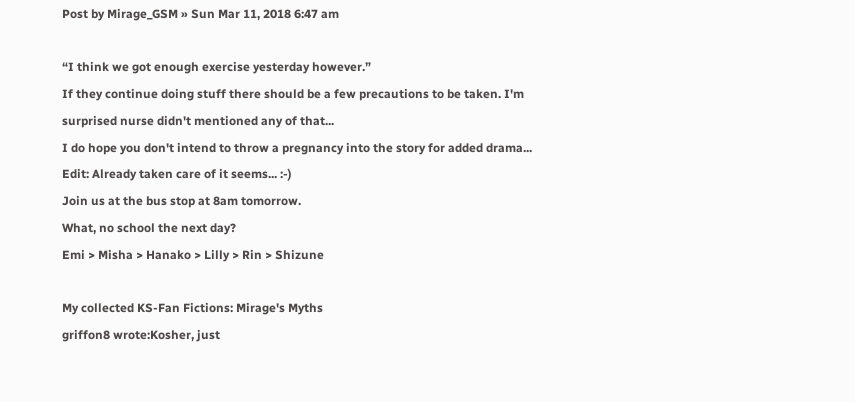Post by Mirage_GSM » Sun Mar 11, 2018 6:47 am

“I think we got enough exercise yesterday however.”
If they continue doing stuff there should be a few precautions to be taken. I'm surprised nurse didn't mentioned any of that...
I do hope you don't intend to throw a pregnancy into the story for added drama...
Edit: Already taken care of it seems... :-)
Join us at the bus stop at 8am tomorrow.
What, no school the next day?
Emi > Misha > Hanako > Lilly > Rin > Shizune

My collected KS-Fan Fictions: Mirage's Myths
griffon8 wrote:Kosher, just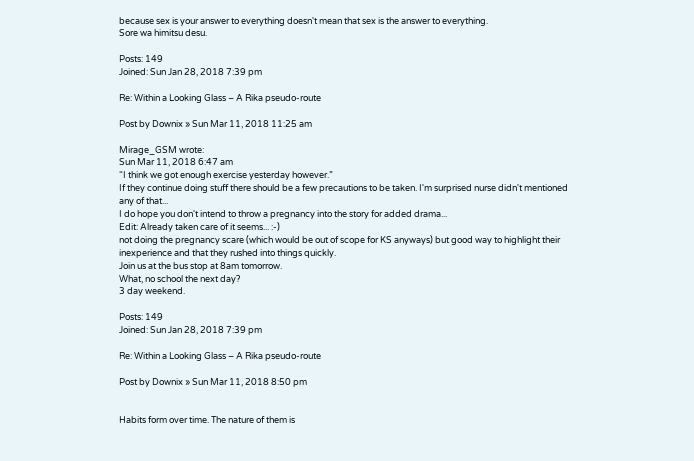because sex is your answer to everything doesn't mean that sex is the answer to everything.
Sore wa himitsu desu.

Posts: 149
Joined: Sun Jan 28, 2018 7:39 pm

Re: Within a Looking Glass – A Rika pseudo-route

Post by Downix » Sun Mar 11, 2018 11:25 am

Mirage_GSM wrote:
Sun Mar 11, 2018 6:47 am
“I think we got enough exercise yesterday however.”
If they continue doing stuff there should be a few precautions to be taken. I'm surprised nurse didn't mentioned any of that...
I do hope you don't intend to throw a pregnancy into the story for added drama...
Edit: Already taken care of it seems... :-)
not doing the pregnancy scare (which would be out of scope for KS anyways) but good way to highlight their inexperience and that they rushed into things quickly.
Join us at the bus stop at 8am tomorrow.
What, no school the next day?
3 day weekend.

Posts: 149
Joined: Sun Jan 28, 2018 7:39 pm

Re: Within a Looking Glass – A Rika pseudo-route

Post by Downix » Sun Mar 11, 2018 8:50 pm


Habits form over time. The nature of them is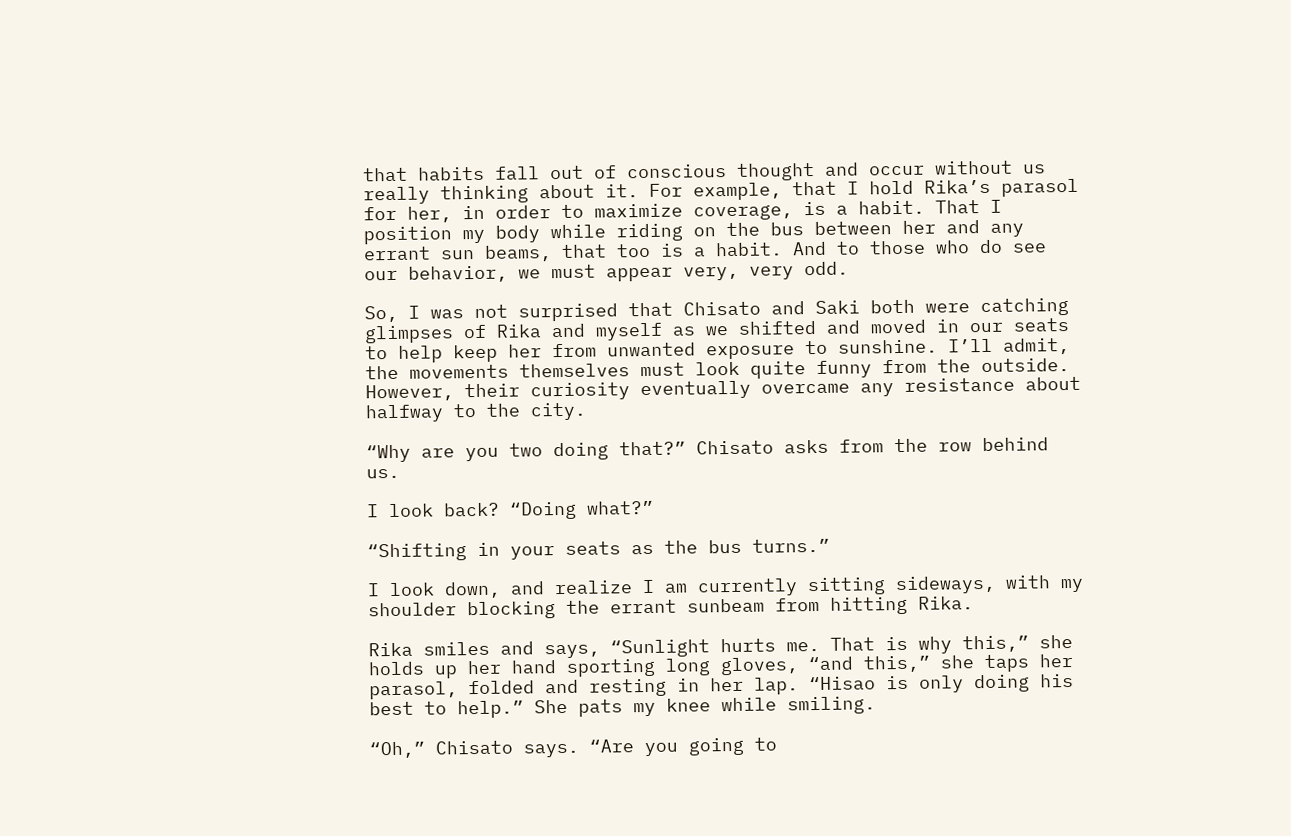that habits fall out of conscious thought and occur without us really thinking about it. For example, that I hold Rika’s parasol for her, in order to maximize coverage, is a habit. That I position my body while riding on the bus between her and any errant sun beams, that too is a habit. And to those who do see our behavior, we must appear very, very odd.

So, I was not surprised that Chisato and Saki both were catching glimpses of Rika and myself as we shifted and moved in our seats to help keep her from unwanted exposure to sunshine. I’ll admit, the movements themselves must look quite funny from the outside. However, their curiosity eventually overcame any resistance about halfway to the city.

“Why are you two doing that?” Chisato asks from the row behind us.

I look back? “Doing what?”

“Shifting in your seats as the bus turns.”

I look down, and realize I am currently sitting sideways, with my shoulder blocking the errant sunbeam from hitting Rika.

Rika smiles and says, “Sunlight hurts me. That is why this,” she holds up her hand sporting long gloves, “and this,” she taps her parasol, folded and resting in her lap. “Hisao is only doing his best to help.” She pats my knee while smiling.

“Oh,” Chisato says. “Are you going to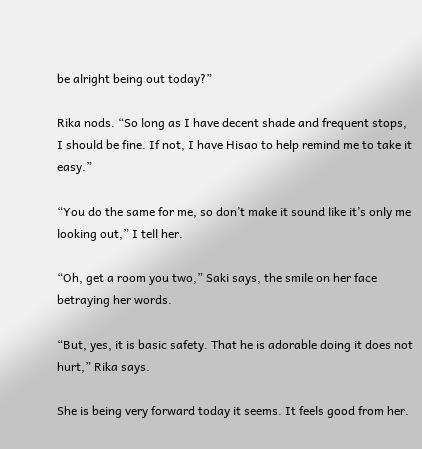be alright being out today?”

Rika nods. “So long as I have decent shade and frequent stops, I should be fine. If not, I have Hisao to help remind me to take it easy.”

“You do the same for me, so don’t make it sound like it’s only me looking out,” I tell her.

“Oh, get a room you two,” Saki says, the smile on her face betraying her words.

“But, yes, it is basic safety. That he is adorable doing it does not hurt,” Rika says.

She is being very forward today it seems. It feels good from her.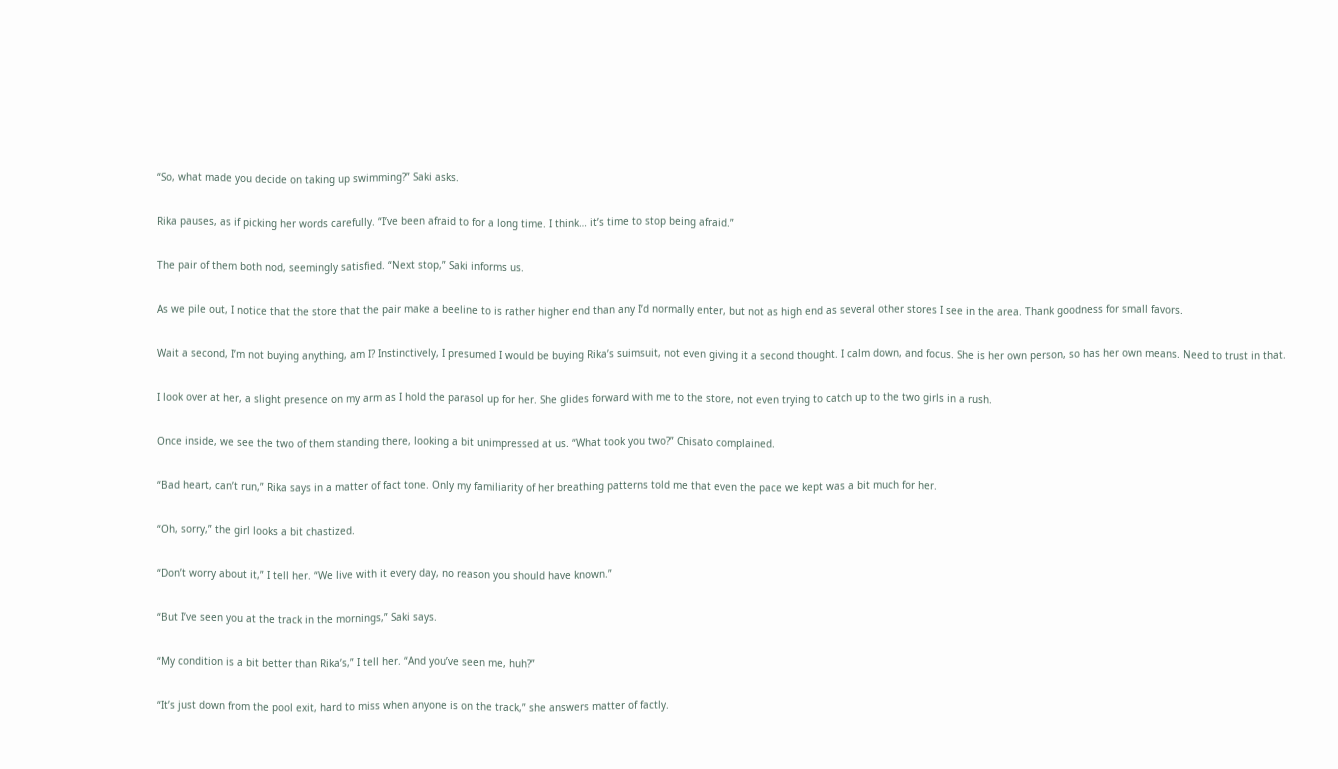“So, what made you decide on taking up swimming?” Saki asks.

Rika pauses, as if picking her words carefully. “I’ve been afraid to for a long time. I think… it’s time to stop being afraid.”

The pair of them both nod, seemingly satisfied. “Next stop,” Saki informs us.

As we pile out, I notice that the store that the pair make a beeline to is rather higher end than any I’d normally enter, but not as high end as several other stores I see in the area. Thank goodness for small favors.

Wait a second, I’m not buying anything, am I? Instinctively, I presumed I would be buying Rika’s suimsuit, not even giving it a second thought. I calm down, and focus. She is her own person, so has her own means. Need to trust in that.

I look over at her, a slight presence on my arm as I hold the parasol up for her. She glides forward with me to the store, not even trying to catch up to the two girls in a rush.

Once inside, we see the two of them standing there, looking a bit unimpressed at us. “What took you two?” Chisato complained.

“Bad heart, can’t run,” Rika says in a matter of fact tone. Only my familiarity of her breathing patterns told me that even the pace we kept was a bit much for her.

“Oh, sorry,” the girl looks a bit chastized.

“Don’t worry about it,” I tell her. “We live with it every day, no reason you should have known.”

“But I’ve seen you at the track in the mornings,” Saki says.

“My condition is a bit better than Rika’s,” I tell her. “And you’ve seen me, huh?”

“It’s just down from the pool exit, hard to miss when anyone is on the track,” she answers matter of factly.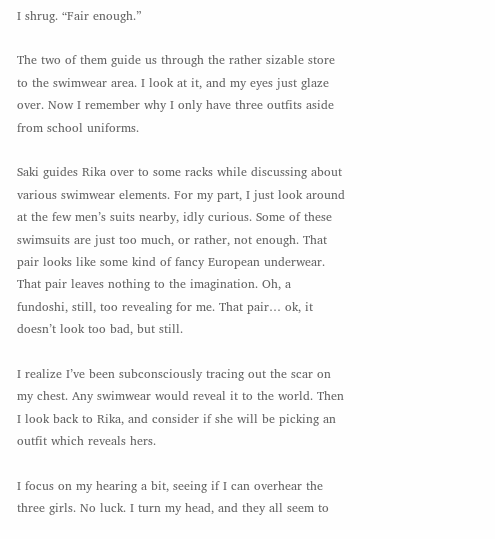I shrug. “Fair enough.”

The two of them guide us through the rather sizable store to the swimwear area. I look at it, and my eyes just glaze over. Now I remember why I only have three outfits aside from school uniforms.

Saki guides Rika over to some racks while discussing about various swimwear elements. For my part, I just look around at the few men’s suits nearby, idly curious. Some of these swimsuits are just too much, or rather, not enough. That pair looks like some kind of fancy European underwear. That pair leaves nothing to the imagination. Oh, a fundoshi, still, too revealing for me. That pair… ok, it doesn’t look too bad, but still.

I realize I’ve been subconsciously tracing out the scar on my chest. Any swimwear would reveal it to the world. Then I look back to Rika, and consider if she will be picking an outfit which reveals hers.

I focus on my hearing a bit, seeing if I can overhear the three girls. No luck. I turn my head, and they all seem to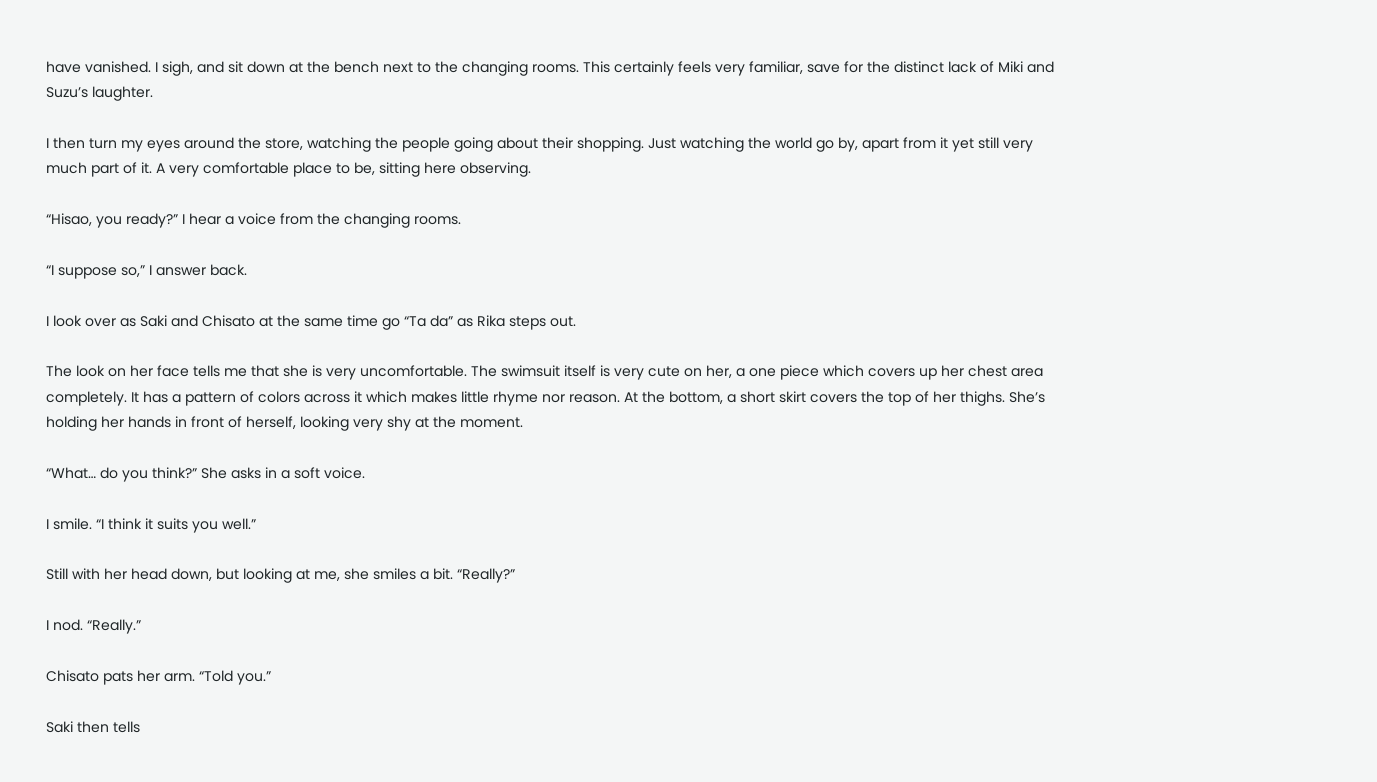have vanished. I sigh, and sit down at the bench next to the changing rooms. This certainly feels very familiar, save for the distinct lack of Miki and Suzu’s laughter.

I then turn my eyes around the store, watching the people going about their shopping. Just watching the world go by, apart from it yet still very much part of it. A very comfortable place to be, sitting here observing.

“Hisao, you ready?” I hear a voice from the changing rooms.

“I suppose so,” I answer back.

I look over as Saki and Chisato at the same time go “Ta da” as Rika steps out.

The look on her face tells me that she is very uncomfortable. The swimsuit itself is very cute on her, a one piece which covers up her chest area completely. It has a pattern of colors across it which makes little rhyme nor reason. At the bottom, a short skirt covers the top of her thighs. She’s holding her hands in front of herself, looking very shy at the moment.

“What… do you think?” She asks in a soft voice.

I smile. “I think it suits you well.”

Still with her head down, but looking at me, she smiles a bit. “Really?”

I nod. “Really.”

Chisato pats her arm. “Told you.”

Saki then tells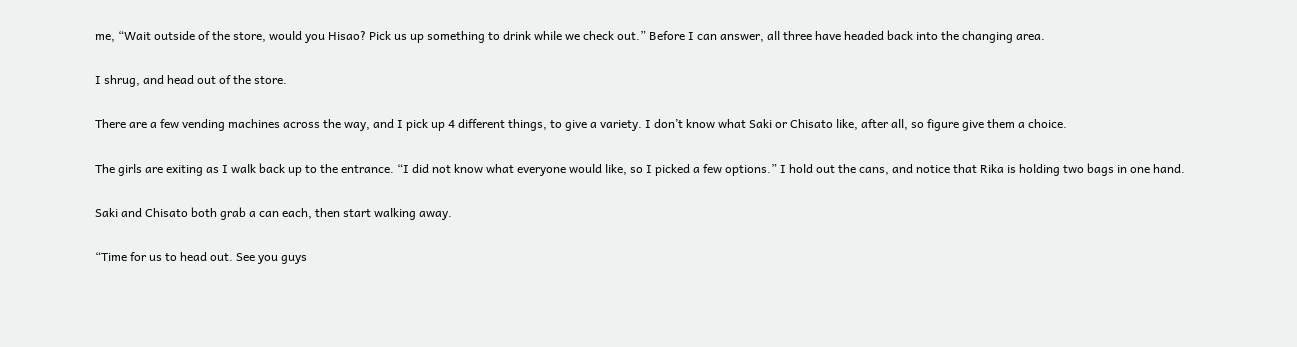me, “Wait outside of the store, would you Hisao? Pick us up something to drink while we check out.” Before I can answer, all three have headed back into the changing area.

I shrug, and head out of the store.

There are a few vending machines across the way, and I pick up 4 different things, to give a variety. I don’t know what Saki or Chisato like, after all, so figure give them a choice.

The girls are exiting as I walk back up to the entrance. “I did not know what everyone would like, so I picked a few options.” I hold out the cans, and notice that Rika is holding two bags in one hand.

Saki and Chisato both grab a can each, then start walking away.

“Time for us to head out. See you guys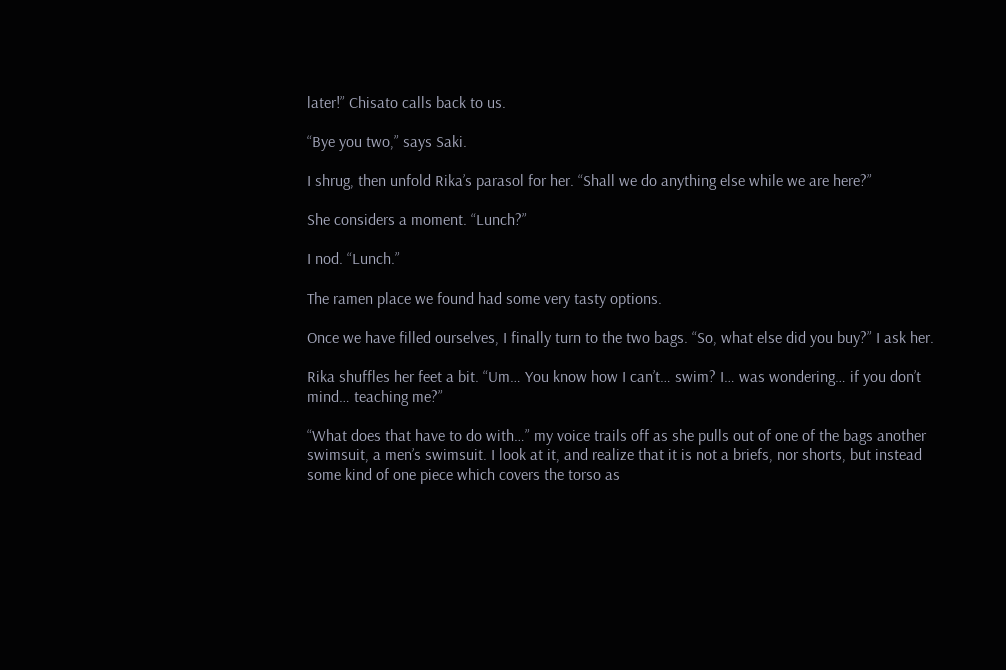later!” Chisato calls back to us.

“Bye you two,” says Saki.

I shrug, then unfold Rika’s parasol for her. “Shall we do anything else while we are here?”

She considers a moment. “Lunch?”

I nod. “Lunch.”

The ramen place we found had some very tasty options.

Once we have filled ourselves, I finally turn to the two bags. “So, what else did you buy?” I ask her.

Rika shuffles her feet a bit. “Um… You know how I can’t… swim? I… was wondering… if you don’t mind… teaching me?”

“What does that have to do with…” my voice trails off as she pulls out of one of the bags another swimsuit, a men’s swimsuit. I look at it, and realize that it is not a briefs, nor shorts, but instead some kind of one piece which covers the torso as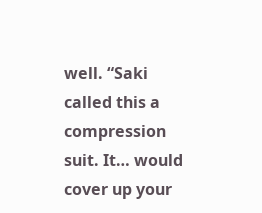well. “Saki called this a compression suit. It… would cover up your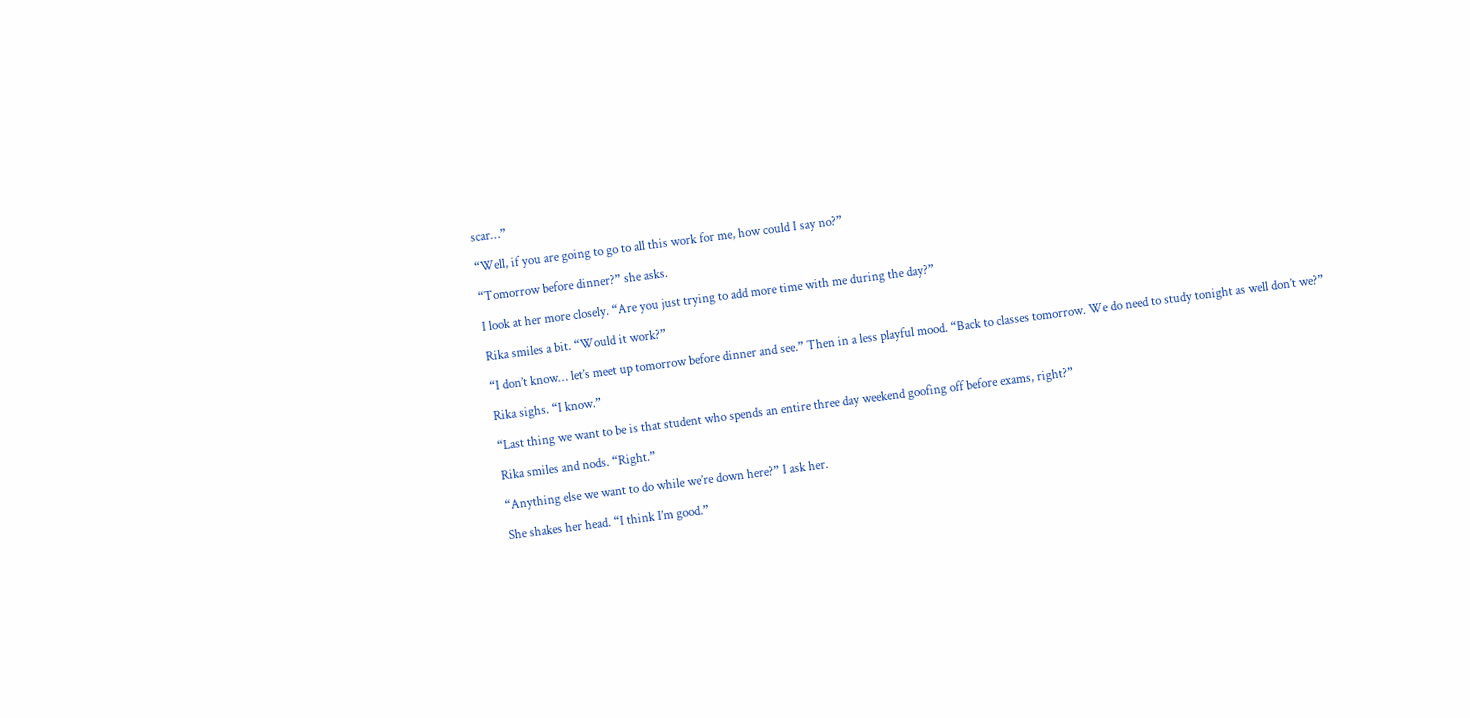scar…”

“Well, if you are going to go to all this work for me, how could I say no?”

“Tomorrow before dinner?” she asks.

I look at her more closely. “Are you just trying to add more time with me during the day?”

Rika smiles a bit. “Would it work?”

“I don’t know… let’s meet up tomorrow before dinner and see.” Then in a less playful mood. “Back to classes tomorrow. We do need to study tonight as well don’t we?”

Rika sighs. “I know.”

“Last thing we want to be is that student who spends an entire three day weekend goofing off before exams, right?”

Rika smiles and nods. “Right.”

“Anything else we want to do while we’re down here?” I ask her.

She shakes her head. “I think I’m good.”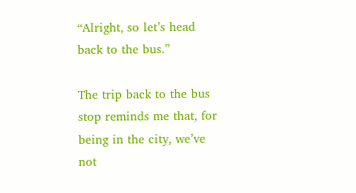“Alright, so let’s head back to the bus.”

The trip back to the bus stop reminds me that, for being in the city, we’ve not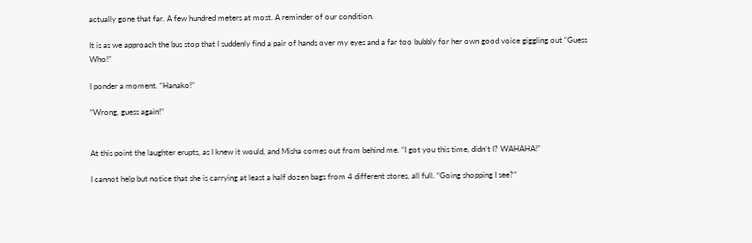actually gone that far. A few hundred meters at most. A reminder of our condition.

It is as we approach the bus stop that I suddenly find a pair of hands over my eyes and a far too bubbly for her own good voice giggling out “Guess Who!”

I ponder a moment. “Hanako!”

“Wrong, guess again!”


At this point the laughter erupts, as I knew it would, and Misha comes out from behind me. “I got you this time, didn’t I? WAHAHA!”

I cannot help but notice that she is carrying at least a half dozen bags from 4 different stores, all full. “Going shopping I see?”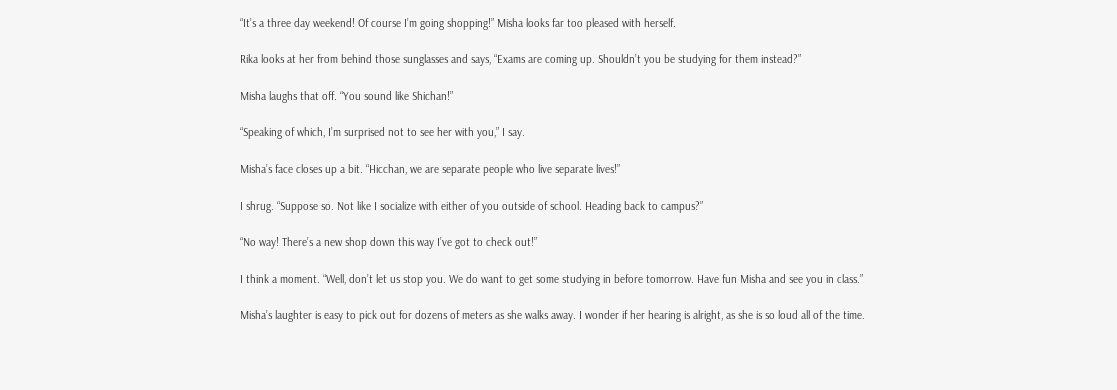“It’s a three day weekend! Of course I’m going shopping!” Misha looks far too pleased with herself.

Rika looks at her from behind those sunglasses and says, “Exams are coming up. Shouldn’t you be studying for them instead?”

Misha laughs that off. “You sound like Shichan!”

“Speaking of which, I’m surprised not to see her with you,” I say.

Misha’s face closes up a bit. “Hicchan, we are separate people who live separate lives!”

I shrug. “Suppose so. Not like I socialize with either of you outside of school. Heading back to campus?”

“No way! There’s a new shop down this way I’ve got to check out!”

I think a moment. “Well, don’t let us stop you. We do want to get some studying in before tomorrow. Have fun Misha and see you in class.”

Misha’s laughter is easy to pick out for dozens of meters as she walks away. I wonder if her hearing is alright, as she is so loud all of the time.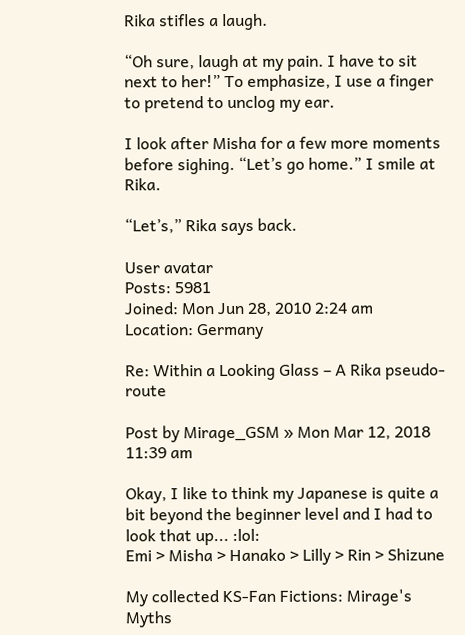Rika stifles a laugh.

“Oh sure, laugh at my pain. I have to sit next to her!” To emphasize, I use a finger to pretend to unclog my ear.

I look after Misha for a few more moments before sighing. “Let’s go home.” I smile at Rika.

“Let’s,” Rika says back.

User avatar
Posts: 5981
Joined: Mon Jun 28, 2010 2:24 am
Location: Germany

Re: Within a Looking Glass – A Rika pseudo-route

Post by Mirage_GSM » Mon Mar 12, 2018 11:39 am

Okay, I like to think my Japanese is quite a bit beyond the beginner level and I had to look that up... :lol:
Emi > Misha > Hanako > Lilly > Rin > Shizune

My collected KS-Fan Fictions: Mirage's Myths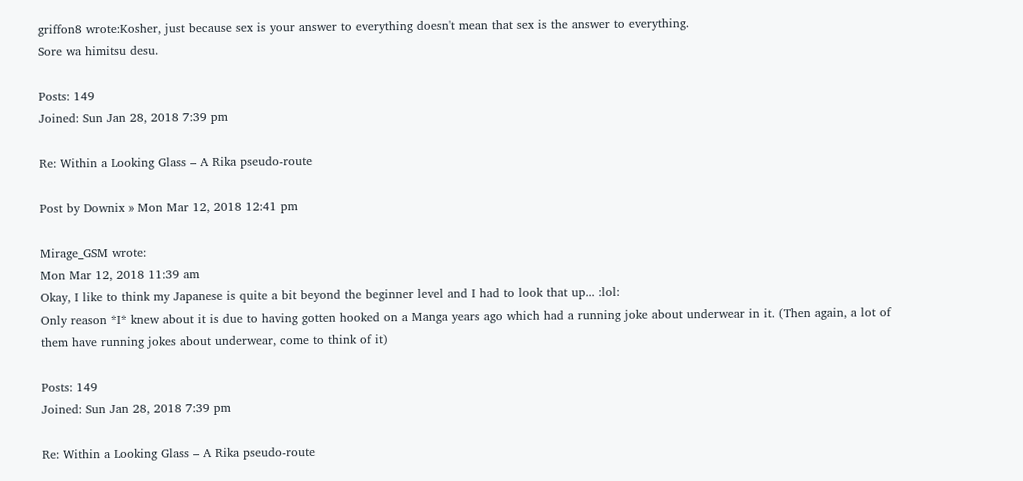griffon8 wrote:Kosher, just because sex is your answer to everything doesn't mean that sex is the answer to everything.
Sore wa himitsu desu.

Posts: 149
Joined: Sun Jan 28, 2018 7:39 pm

Re: Within a Looking Glass – A Rika pseudo-route

Post by Downix » Mon Mar 12, 2018 12:41 pm

Mirage_GSM wrote:
Mon Mar 12, 2018 11:39 am
Okay, I like to think my Japanese is quite a bit beyond the beginner level and I had to look that up... :lol:
Only reason *I* knew about it is due to having gotten hooked on a Manga years ago which had a running joke about underwear in it. (Then again, a lot of them have running jokes about underwear, come to think of it)

Posts: 149
Joined: Sun Jan 28, 2018 7:39 pm

Re: Within a Looking Glass – A Rika pseudo-route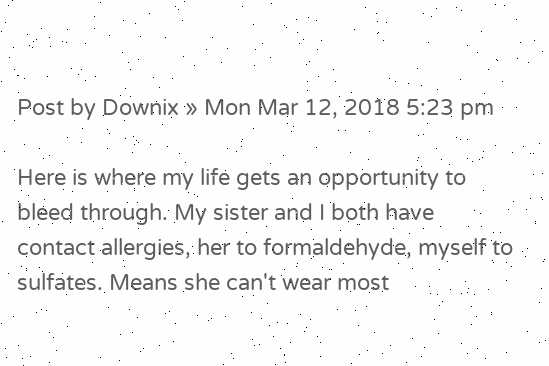Post by Downix » Mon Mar 12, 2018 5:23 pm

Here is where my life gets an opportunity to bleed through. My sister and I both have contact allergies, her to formaldehyde, myself to sulfates. Means she can't wear most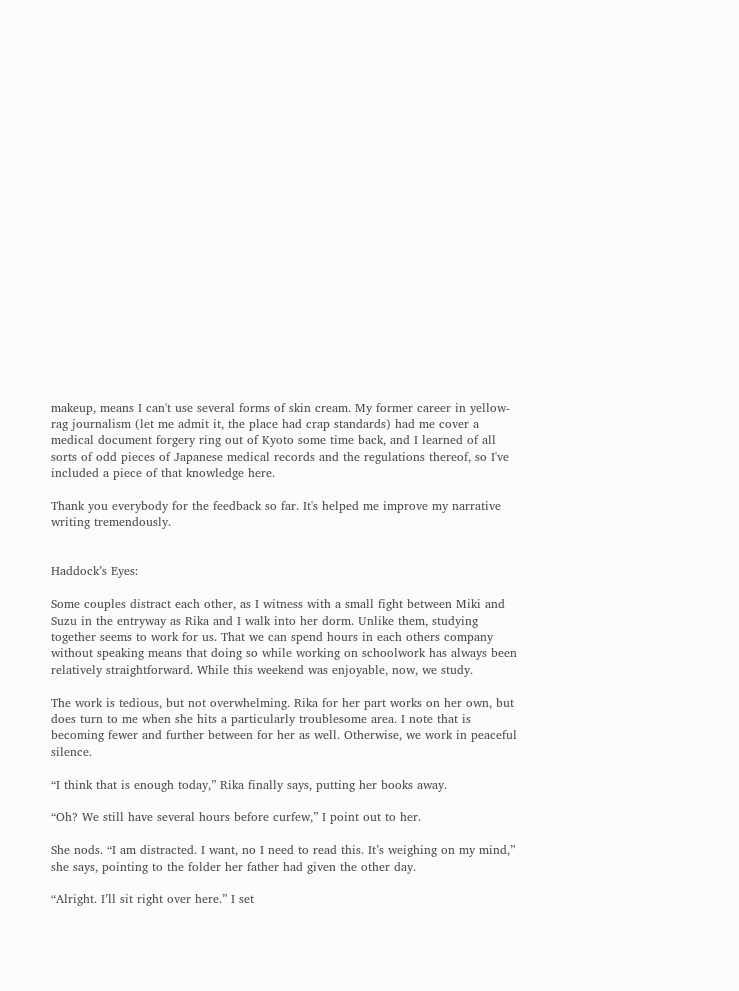makeup, means I can't use several forms of skin cream. My former career in yellow-rag journalism (let me admit it, the place had crap standards) had me cover a medical document forgery ring out of Kyoto some time back, and I learned of all sorts of odd pieces of Japanese medical records and the regulations thereof, so I've included a piece of that knowledge here.

Thank you everybody for the feedback so far. It's helped me improve my narrative writing tremendously.


Haddock’s Eyes:

Some couples distract each other, as I witness with a small fight between Miki and Suzu in the entryway as Rika and I walk into her dorm. Unlike them, studying together seems to work for us. That we can spend hours in each others company without speaking means that doing so while working on schoolwork has always been relatively straightforward. While this weekend was enjoyable, now, we study.

The work is tedious, but not overwhelming. Rika for her part works on her own, but does turn to me when she hits a particularly troublesome area. I note that is becoming fewer and further between for her as well. Otherwise, we work in peaceful silence.

“I think that is enough today,” Rika finally says, putting her books away.

“Oh? We still have several hours before curfew,” I point out to her.

She nods. “I am distracted. I want, no I need to read this. It’s weighing on my mind,” she says, pointing to the folder her father had given the other day.

“Alright. I’ll sit right over here.” I set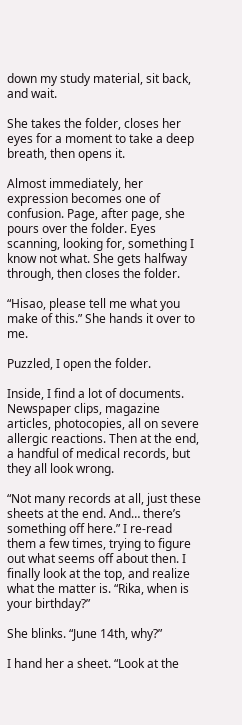down my study material, sit back, and wait.

She takes the folder, closes her eyes for a moment to take a deep breath, then opens it.

Almost immediately, her expression becomes one of confusion. Page, after page, she pours over the folder. Eyes scanning, looking for, something I know not what. She gets halfway through, then closes the folder.

“Hisao, please tell me what you make of this.” She hands it over to me.

Puzzled, I open the folder.

Inside, I find a lot of documents. Newspaper clips, magazine articles, photocopies, all on severe allergic reactions. Then at the end, a handful of medical records, but they all look wrong.

“Not many records at all, just these sheets at the end. And… there’s something off here.” I re-read them a few times, trying to figure out what seems off about then. I finally look at the top, and realize what the matter is. “Rika, when is your birthday?”

She blinks. “June 14th, why?”

I hand her a sheet. “Look at the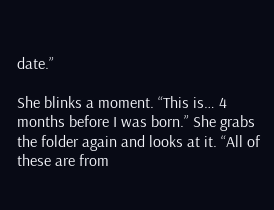date.”

She blinks a moment. “This is… 4 months before I was born.” She grabs the folder again and looks at it. “All of these are from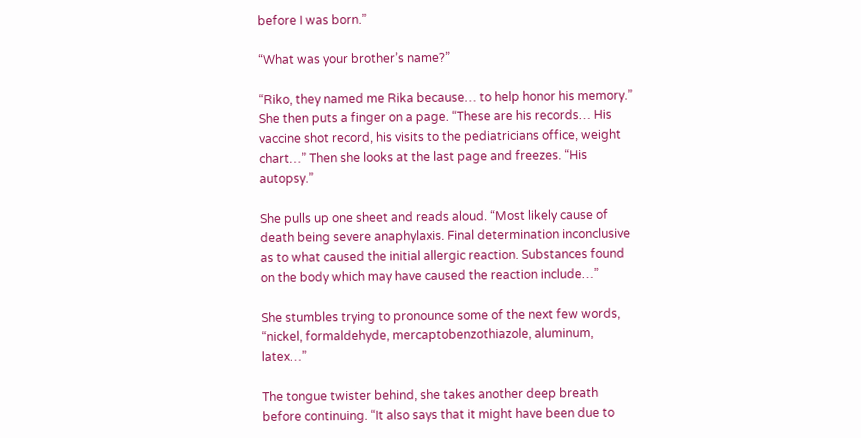before I was born.”

“What was your brother’s name?”

“Riko, they named me Rika because… to help honor his memory.” She then puts a finger on a page. “These are his records… His vaccine shot record, his visits to the pediatricians office, weight chart…” Then she looks at the last page and freezes. “His autopsy.”

She pulls up one sheet and reads aloud. “Most likely cause of death being severe anaphylaxis. Final determination inconclusive as to what caused the initial allergic reaction. Substances found on the body which may have caused the reaction include…”

She stumbles trying to pronounce some of the next few words, “nickel, formaldehyde, mercaptobenzothiazole, aluminum, latex…”

The tongue twister behind, she takes another deep breath before continuing. “It also says that it might have been due to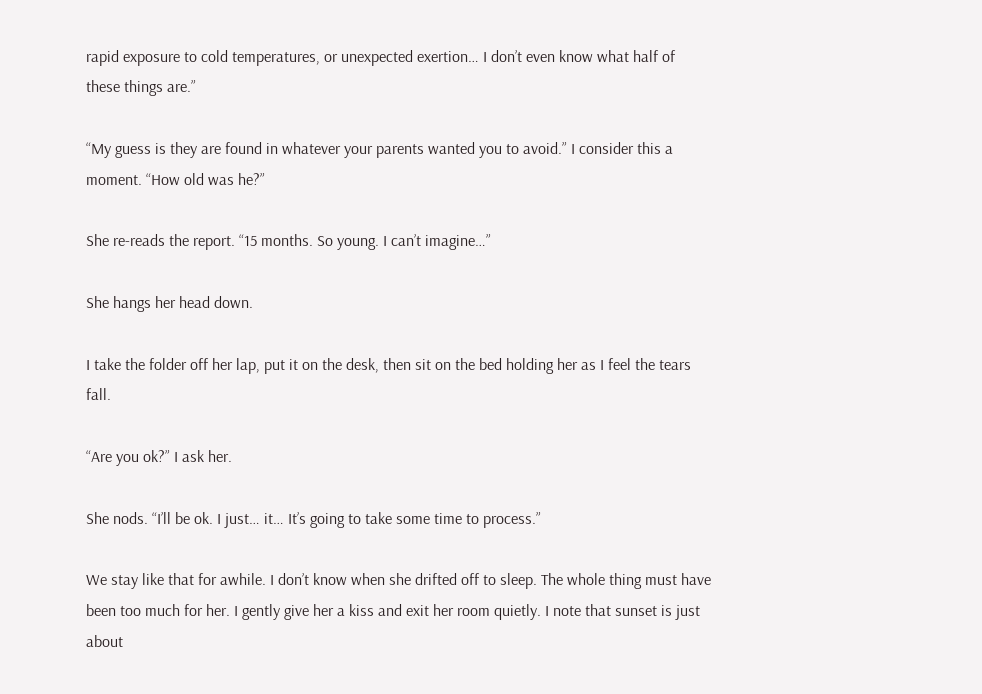rapid exposure to cold temperatures, or unexpected exertion… I don’t even know what half of these things are.”

“My guess is they are found in whatever your parents wanted you to avoid.” I consider this a moment. “How old was he?”

She re-reads the report. “15 months. So young. I can’t imagine…”

She hangs her head down.

I take the folder off her lap, put it on the desk, then sit on the bed holding her as I feel the tears fall.

“Are you ok?” I ask her.

She nods. “I’ll be ok. I just… it… It’s going to take some time to process.”

We stay like that for awhile. I don’t know when she drifted off to sleep. The whole thing must have been too much for her. I gently give her a kiss and exit her room quietly. I note that sunset is just about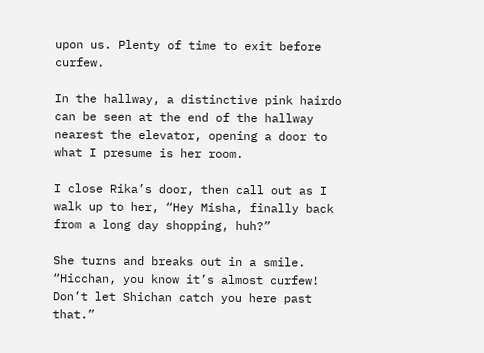upon us. Plenty of time to exit before curfew.

In the hallway, a distinctive pink hairdo can be seen at the end of the hallway nearest the elevator, opening a door to what I presume is her room.

I close Rika’s door, then call out as I walk up to her, “Hey Misha, finally back from a long day shopping, huh?”

She turns and breaks out in a smile. “Hicchan, you know it’s almost curfew! Don’t let Shichan catch you here past that.”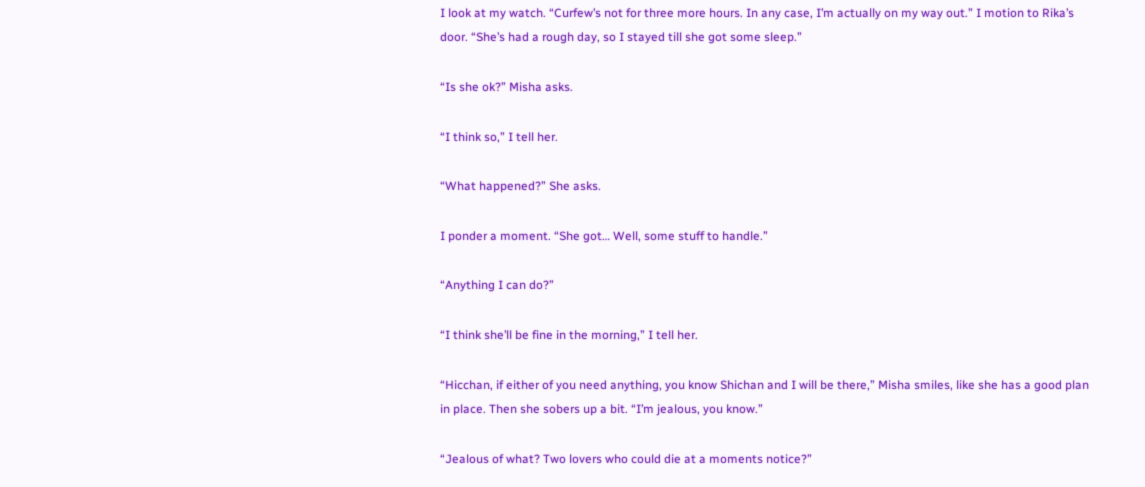I look at my watch. “Curfew’s not for three more hours. In any case, I’m actually on my way out.” I motion to Rika’s door. “She’s had a rough day, so I stayed till she got some sleep.”

“Is she ok?” Misha asks.

“I think so,” I tell her.

“What happened?” She asks.

I ponder a moment. “She got… Well, some stuff to handle.”

“Anything I can do?”

“I think she’ll be fine in the morning,” I tell her.

“Hicchan, if either of you need anything, you know Shichan and I will be there,” Misha smiles, like she has a good plan in place. Then she sobers up a bit. “I’m jealous, you know.”

“Jealous of what? Two lovers who could die at a moments notice?”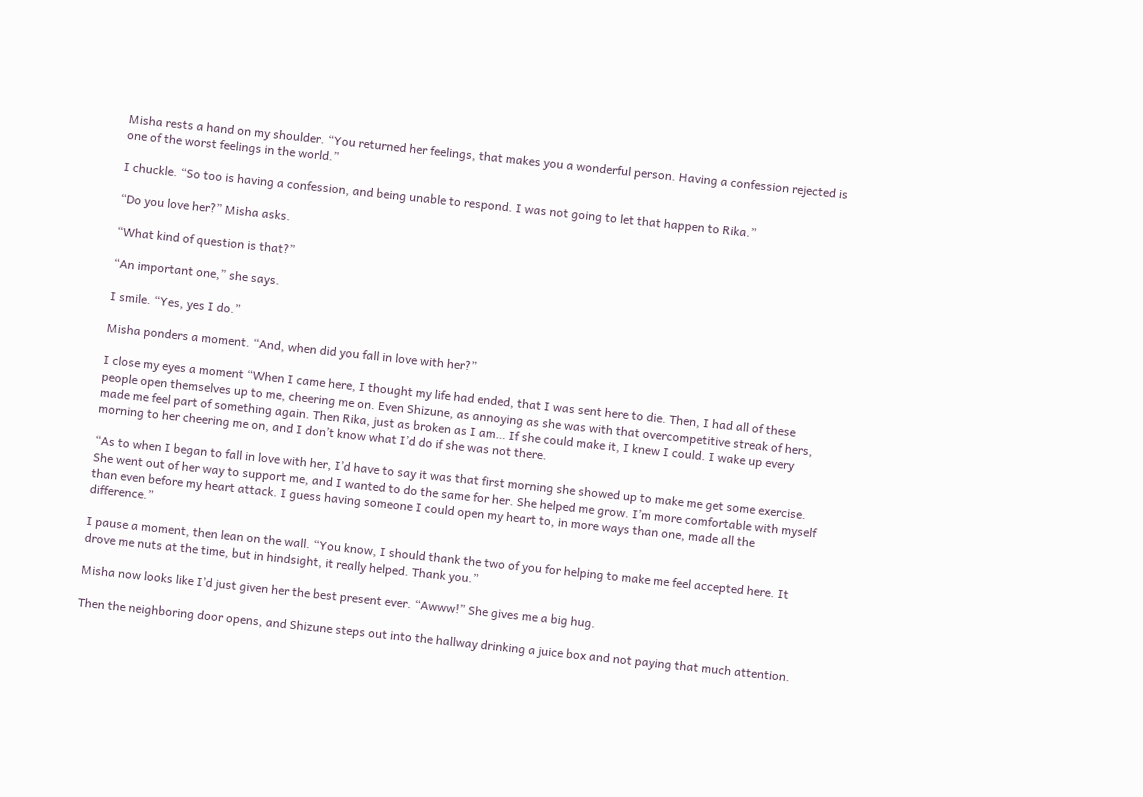Misha rests a hand on my shoulder. “You returned her feelings, that makes you a wonderful person. Having a confession rejected is one of the worst feelings in the world.”

I chuckle. “So too is having a confession, and being unable to respond. I was not going to let that happen to Rika.”

“Do you love her?” Misha asks.

“What kind of question is that?”

“An important one,” she says.

I smile. “Yes, yes I do.”

Misha ponders a moment. “And, when did you fall in love with her?”

I close my eyes a moment “When I came here, I thought my life had ended, that I was sent here to die. Then, I had all of these people open themselves up to me, cheering me on. Even Shizune, as annoying as she was with that overcompetitive streak of hers, made me feel part of something again. Then Rika, just as broken as I am… If she could make it, I knew I could. I wake up every morning to her cheering me on, and I don’t know what I’d do if she was not there.

“As to when I began to fall in love with her, I’d have to say it was that first morning she showed up to make me get some exercise. She went out of her way to support me, and I wanted to do the same for her. She helped me grow. I’m more comfortable with myself than even before my heart attack. I guess having someone I could open my heart to, in more ways than one, made all the difference.”

I pause a moment, then lean on the wall. “You know, I should thank the two of you for helping to make me feel accepted here. It drove me nuts at the time, but in hindsight, it really helped. Thank you.”

Misha now looks like I’d just given her the best present ever. “Awww!” She gives me a big hug.

Then the neighboring door opens, and Shizune steps out into the hallway drinking a juice box and not paying that much attention.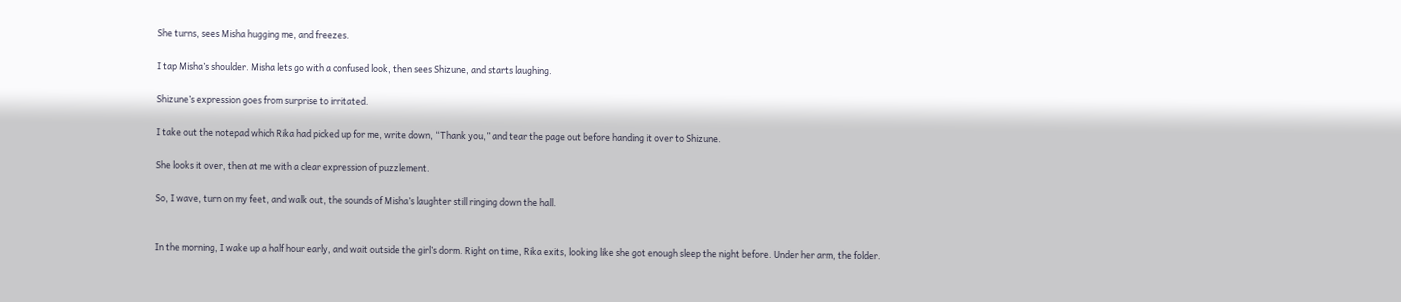She turns, sees Misha hugging me, and freezes.

I tap Misha’s shoulder. Misha lets go with a confused look, then sees Shizune, and starts laughing.

Shizune’s expression goes from surprise to irritated.

I take out the notepad which Rika had picked up for me, write down, “Thank you,” and tear the page out before handing it over to Shizune.

She looks it over, then at me with a clear expression of puzzlement.

So, I wave, turn on my feet, and walk out, the sounds of Misha’s laughter still ringing down the hall.


In the morning, I wake up a half hour early, and wait outside the girl’s dorm. Right on time, Rika exits, looking like she got enough sleep the night before. Under her arm, the folder.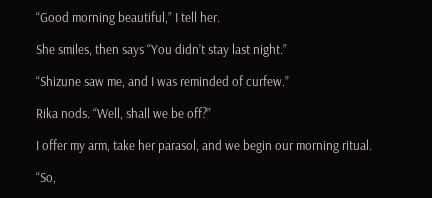“Good morning beautiful,” I tell her.

She smiles, then says “You didn’t stay last night.”

“Shizune saw me, and I was reminded of curfew.”

Rika nods. “Well, shall we be off?”

I offer my arm, take her parasol, and we begin our morning ritual.

“So,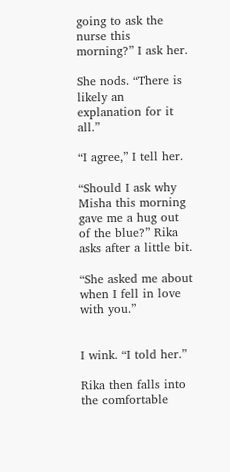going to ask the nurse this morning?” I ask her.

She nods. “There is likely an explanation for it all.”

“I agree,” I tell her.

“Should I ask why Misha this morning gave me a hug out of the blue?” Rika asks after a little bit.

“She asked me about when I fell in love with you.”


I wink. “I told her.”

Rika then falls into the comfortable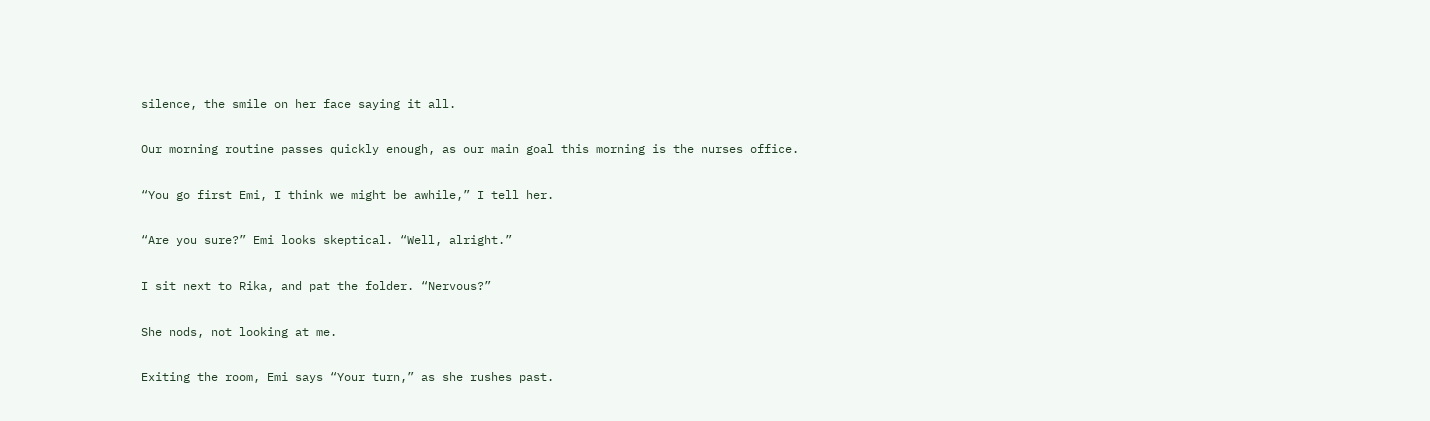silence, the smile on her face saying it all.

Our morning routine passes quickly enough, as our main goal this morning is the nurses office.

“You go first Emi, I think we might be awhile,” I tell her.

“Are you sure?” Emi looks skeptical. “Well, alright.”

I sit next to Rika, and pat the folder. “Nervous?”

She nods, not looking at me.

Exiting the room, Emi says “Your turn,” as she rushes past.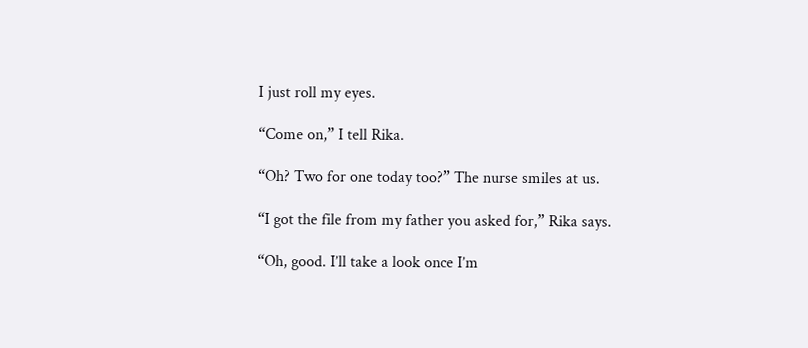I just roll my eyes.

“Come on,” I tell Rika.

“Oh? Two for one today too?” The nurse smiles at us.

“I got the file from my father you asked for,” Rika says.

“Oh, good. I’ll take a look once I’m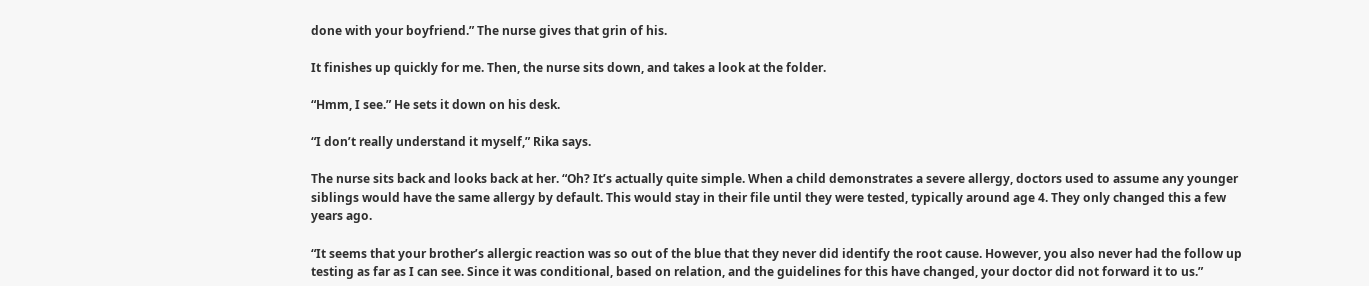done with your boyfriend.” The nurse gives that grin of his.

It finishes up quickly for me. Then, the nurse sits down, and takes a look at the folder.

“Hmm, I see.” He sets it down on his desk.

“I don’t really understand it myself,” Rika says.

The nurse sits back and looks back at her. “Oh? It’s actually quite simple. When a child demonstrates a severe allergy, doctors used to assume any younger siblings would have the same allergy by default. This would stay in their file until they were tested, typically around age 4. They only changed this a few years ago.

“It seems that your brother’s allergic reaction was so out of the blue that they never did identify the root cause. However, you also never had the follow up testing as far as I can see. Since it was conditional, based on relation, and the guidelines for this have changed, your doctor did not forward it to us.”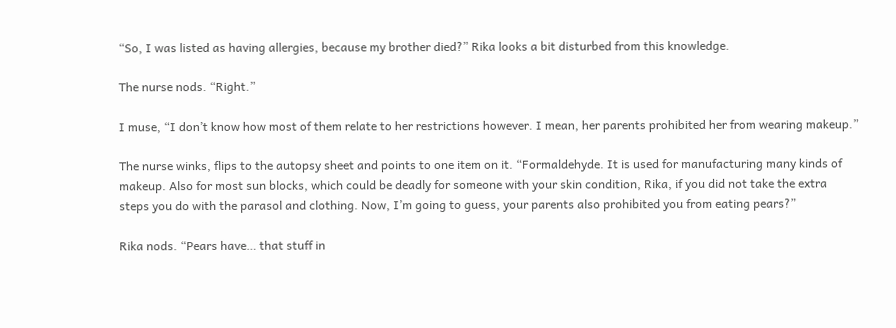“So, I was listed as having allergies, because my brother died?” Rika looks a bit disturbed from this knowledge.

The nurse nods. “Right.”

I muse, “I don’t know how most of them relate to her restrictions however. I mean, her parents prohibited her from wearing makeup.”

The nurse winks, flips to the autopsy sheet and points to one item on it. “Formaldehyde. It is used for manufacturing many kinds of makeup. Also for most sun blocks, which could be deadly for someone with your skin condition, Rika, if you did not take the extra steps you do with the parasol and clothing. Now, I’m going to guess, your parents also prohibited you from eating pears?”

Rika nods. “Pears have… that stuff in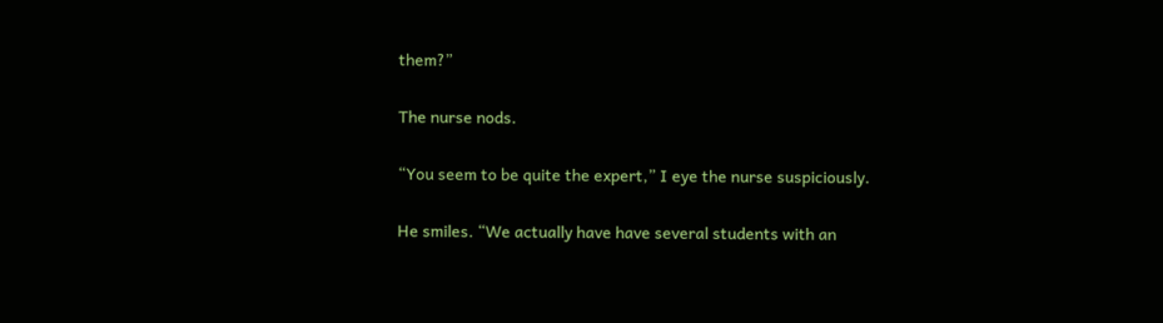them?”

The nurse nods.

“You seem to be quite the expert,” I eye the nurse suspiciously.

He smiles. “We actually have have several students with an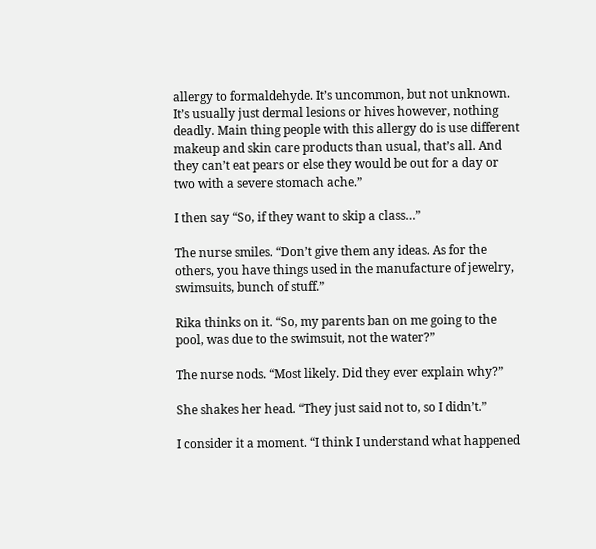allergy to formaldehyde. It’s uncommon, but not unknown. It’s usually just dermal lesions or hives however, nothing deadly. Main thing people with this allergy do is use different makeup and skin care products than usual, that’s all. And they can’t eat pears or else they would be out for a day or two with a severe stomach ache.”

I then say “So, if they want to skip a class…”

The nurse smiles. “Don’t give them any ideas. As for the others, you have things used in the manufacture of jewelry, swimsuits, bunch of stuff.”

Rika thinks on it. “So, my parents ban on me going to the pool, was due to the swimsuit, not the water?”

The nurse nods. “Most likely. Did they ever explain why?”

She shakes her head. “They just said not to, so I didn’t.”

I consider it a moment. “I think I understand what happened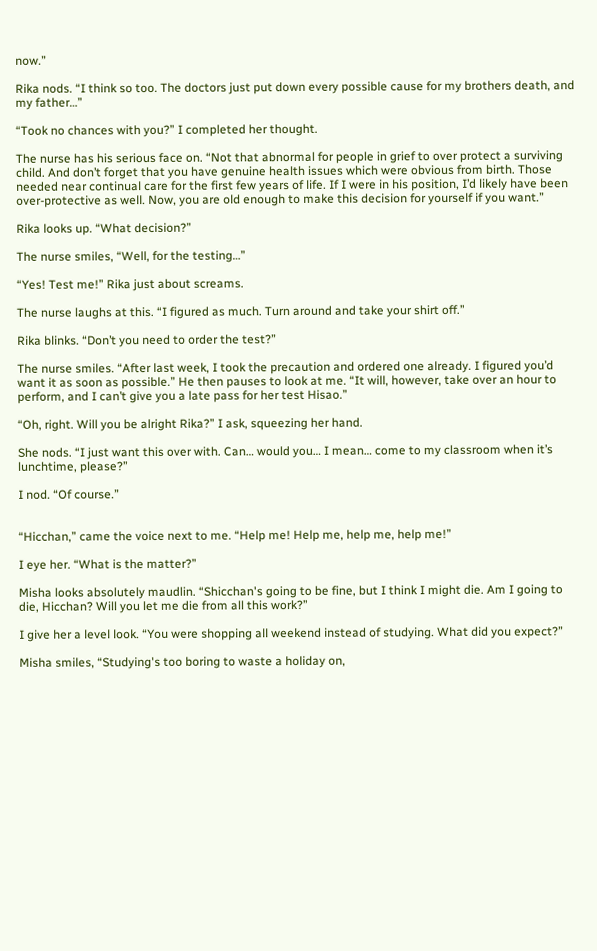now.”

Rika nods. “I think so too. The doctors just put down every possible cause for my brothers death, and my father…”

“Took no chances with you?” I completed her thought.

The nurse has his serious face on. “Not that abnormal for people in grief to over protect a surviving child. And don’t forget that you have genuine health issues which were obvious from birth. Those needed near continual care for the first few years of life. If I were in his position, I’d likely have been over-protective as well. Now, you are old enough to make this decision for yourself if you want.”

Rika looks up. “What decision?”

The nurse smiles, “Well, for the testing…”

“Yes! Test me!” Rika just about screams.

The nurse laughs at this. “I figured as much. Turn around and take your shirt off.”

Rika blinks. “Don’t you need to order the test?”

The nurse smiles. “After last week, I took the precaution and ordered one already. I figured you’d want it as soon as possible.” He then pauses to look at me. “It will, however, take over an hour to perform, and I can’t give you a late pass for her test Hisao.”

“Oh, right. Will you be alright Rika?” I ask, squeezing her hand.

She nods. “I just want this over with. Can… would you… I mean… come to my classroom when it’s lunchtime, please?”

I nod. “Of course.”


“Hicchan,” came the voice next to me. “Help me! Help me, help me, help me!”

I eye her. “What is the matter?”

Misha looks absolutely maudlin. “Shicchan's going to be fine, but I think I might die. Am I going to die, Hicchan? Will you let me die from all this work?”

I give her a level look. “You were shopping all weekend instead of studying. What did you expect?”

Misha smiles, “Studying's too boring to waste a holiday on,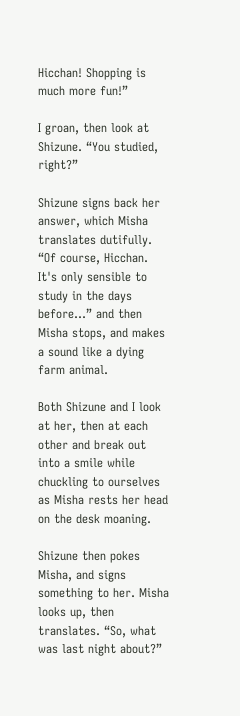Hicchan! Shopping is much more fun!”

I groan, then look at Shizune. “You studied, right?”

Shizune signs back her answer, which Misha translates dutifully. “Of course, Hicchan. It's only sensible to study in the days before…” and then Misha stops, and makes a sound like a dying farm animal.

Both Shizune and I look at her, then at each other and break out into a smile while chuckling to ourselves as Misha rests her head on the desk moaning.

Shizune then pokes Misha, and signs something to her. Misha looks up, then translates. “So, what was last night about?”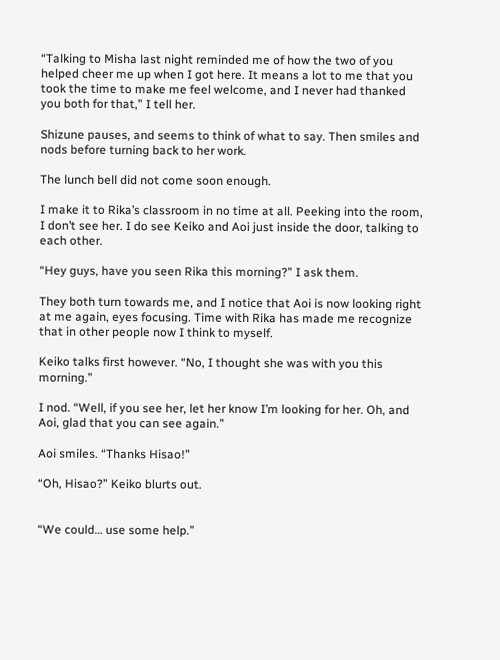“Talking to Misha last night reminded me of how the two of you helped cheer me up when I got here. It means a lot to me that you took the time to make me feel welcome, and I never had thanked you both for that,” I tell her.

Shizune pauses, and seems to think of what to say. Then smiles and nods before turning back to her work.

The lunch bell did not come soon enough.

I make it to Rika’s classroom in no time at all. Peeking into the room, I don’t see her. I do see Keiko and Aoi just inside the door, talking to each other.

“Hey guys, have you seen Rika this morning?” I ask them.

They both turn towards me, and I notice that Aoi is now looking right at me again, eyes focusing. Time with Rika has made me recognize that in other people now I think to myself.

Keiko talks first however. “No, I thought she was with you this morning.”

I nod. “Well, if you see her, let her know I’m looking for her. Oh, and Aoi, glad that you can see again.”

Aoi smiles. “Thanks Hisao!”

“Oh, Hisao?” Keiko blurts out.


“We could… use some help.”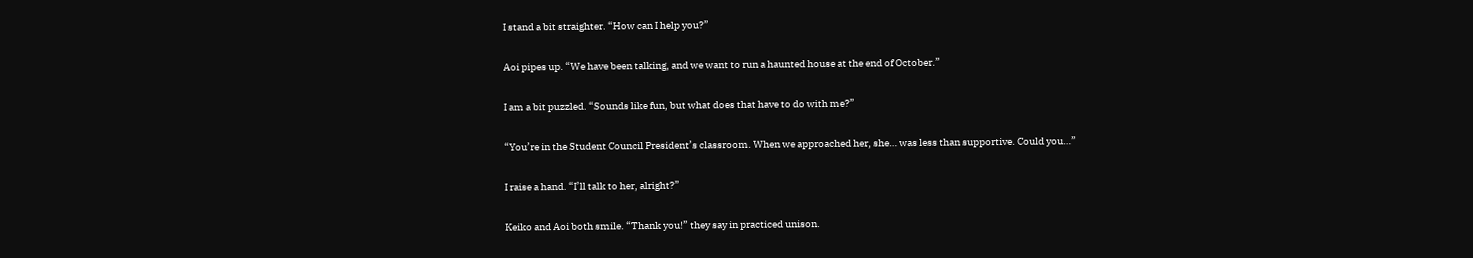I stand a bit straighter. “How can I help you?”

Aoi pipes up. “We have been talking, and we want to run a haunted house at the end of October.”

I am a bit puzzled. “Sounds like fun, but what does that have to do with me?”

“You’re in the Student Council President’s classroom. When we approached her, she… was less than supportive. Could you…”

I raise a hand. “I’ll talk to her, alright?”

Keiko and Aoi both smile. “Thank you!” they say in practiced unison.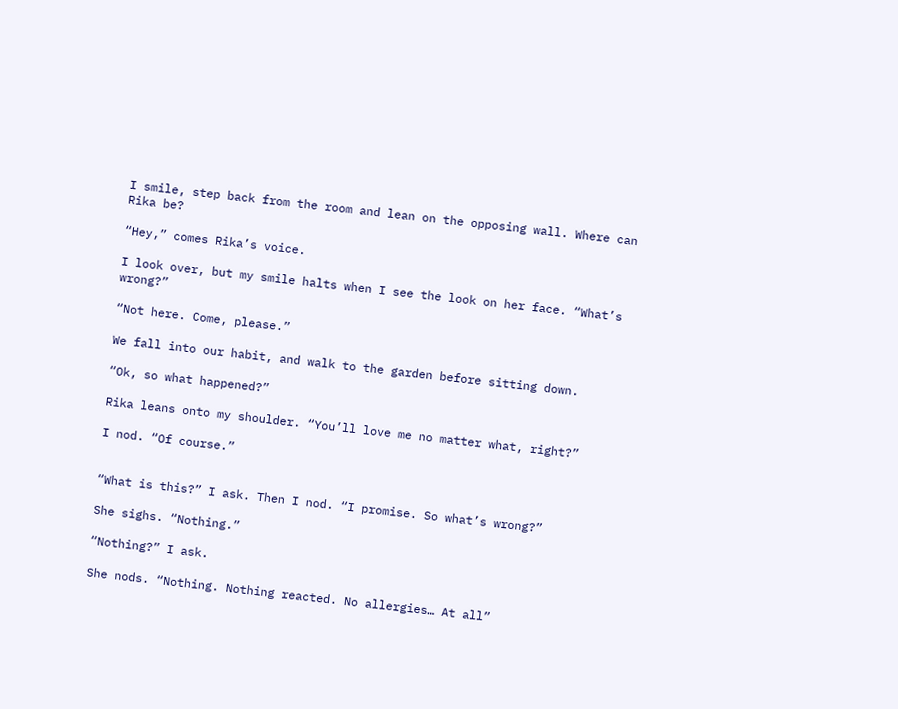I smile, step back from the room and lean on the opposing wall. Where can Rika be?

“Hey,” comes Rika’s voice.

I look over, but my smile halts when I see the look on her face. “What’s wrong?”

“Not here. Come, please.”

We fall into our habit, and walk to the garden before sitting down.

“Ok, so what happened?”

Rika leans onto my shoulder. “You’ll love me no matter what, right?”

I nod. “Of course.”


“What is this?” I ask. Then I nod. “I promise. So what’s wrong?”

She sighs. “Nothing.”

“Nothing?” I ask.

She nods. “Nothing. Nothing reacted. No allergies… At all”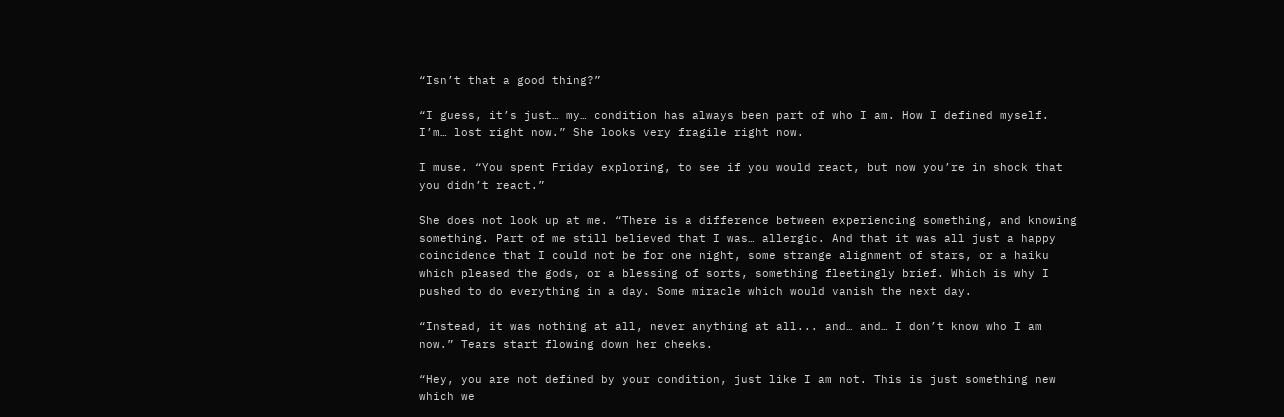“Isn’t that a good thing?”

“I guess, it’s just… my… condition has always been part of who I am. How I defined myself. I’m… lost right now.” She looks very fragile right now.

I muse. “You spent Friday exploring, to see if you would react, but now you’re in shock that you didn’t react.”

She does not look up at me. “There is a difference between experiencing something, and knowing something. Part of me still believed that I was… allergic. And that it was all just a happy coincidence that I could not be for one night, some strange alignment of stars, or a haiku which pleased the gods, or a blessing of sorts, something fleetingly brief. Which is why I pushed to do everything in a day. Some miracle which would vanish the next day.

“Instead, it was nothing at all, never anything at all... and… and… I don’t know who I am now.” Tears start flowing down her cheeks.

“Hey, you are not defined by your condition, just like I am not. This is just something new which we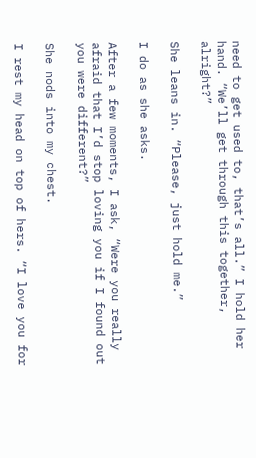need to get used to, that’s all.” I hold her hand. “We’ll get through this together, alright?”

She leans in. “Please, just hold me.”

I do as she asks.

After a few moments, I ask, “Were you really afraid that I’d stop loving you if I found out you were different?”

She nods into my chest.

I rest my head on top of hers. “I love you for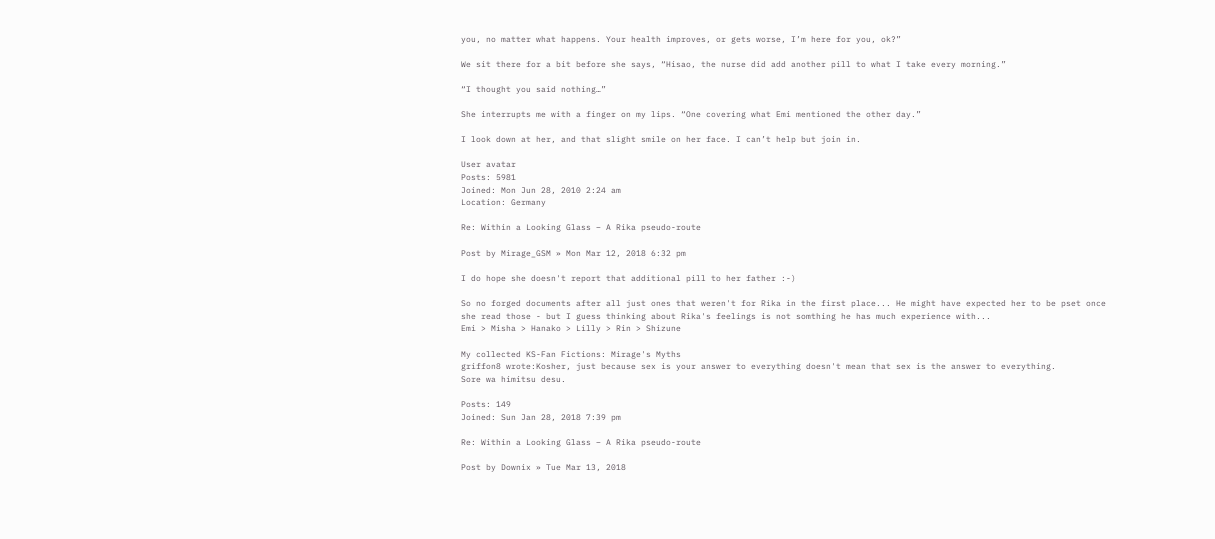you, no matter what happens. Your health improves, or gets worse, I’m here for you, ok?”

We sit there for a bit before she says, “Hisao, the nurse did add another pill to what I take every morning.”

“I thought you said nothing…”

She interrupts me with a finger on my lips. “One covering what Emi mentioned the other day.”

I look down at her, and that slight smile on her face. I can’t help but join in.

User avatar
Posts: 5981
Joined: Mon Jun 28, 2010 2:24 am
Location: Germany

Re: Within a Looking Glass – A Rika pseudo-route

Post by Mirage_GSM » Mon Mar 12, 2018 6:32 pm

I do hope she doesn't report that additional pill to her father :-)

So no forged documents after all just ones that weren't for Rika in the first place... He might have expected her to be pset once she read those - but I guess thinking about Rika's feelings is not somthing he has much experience with...
Emi > Misha > Hanako > Lilly > Rin > Shizune

My collected KS-Fan Fictions: Mirage's Myths
griffon8 wrote:Kosher, just because sex is your answer to everything doesn't mean that sex is the answer to everything.
Sore wa himitsu desu.

Posts: 149
Joined: Sun Jan 28, 2018 7:39 pm

Re: Within a Looking Glass – A Rika pseudo-route

Post by Downix » Tue Mar 13, 2018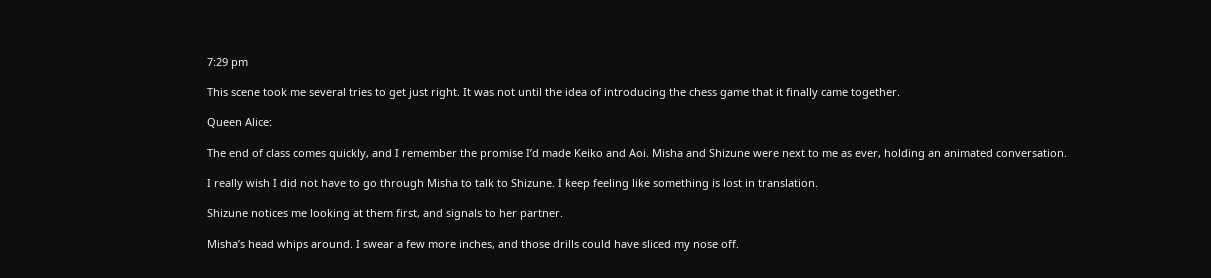7:29 pm

This scene took me several tries to get just right. It was not until the idea of introducing the chess game that it finally came together.

Queen Alice:

The end of class comes quickly, and I remember the promise I’d made Keiko and Aoi. Misha and Shizune were next to me as ever, holding an animated conversation.

I really wish I did not have to go through Misha to talk to Shizune. I keep feeling like something is lost in translation.

Shizune notices me looking at them first, and signals to her partner.

Misha’s head whips around. I swear a few more inches, and those drills could have sliced my nose off.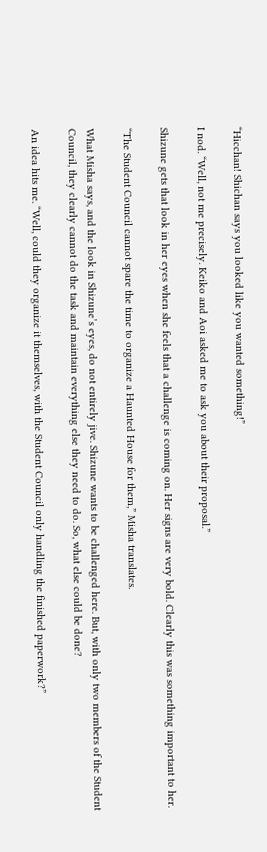“Hicchan! Shichan says you looked like you wanted something!”

I nod. “Well, not me precisely. Keiko and Aoi asked me to ask you about their proposal.”

Shizune gets that look in her eyes when she feels that a challenge is coming on. Her signs are very bold. Clearly this was something important to her.

“The Student Council cannot spare the time to organize a Haunted House for them,” Misha translates.

What Misha says, and the look in Shizune’s eyes, do not entirely jive. Shizune wants to be challenged here. But, with only two members of the Student Council, they clearly cannot do the task and maintain everything else they need to do. So, what else could be done?

An idea hits me. “Well, could they organize it themselves, with the Student Council only handling the finished paperwork?”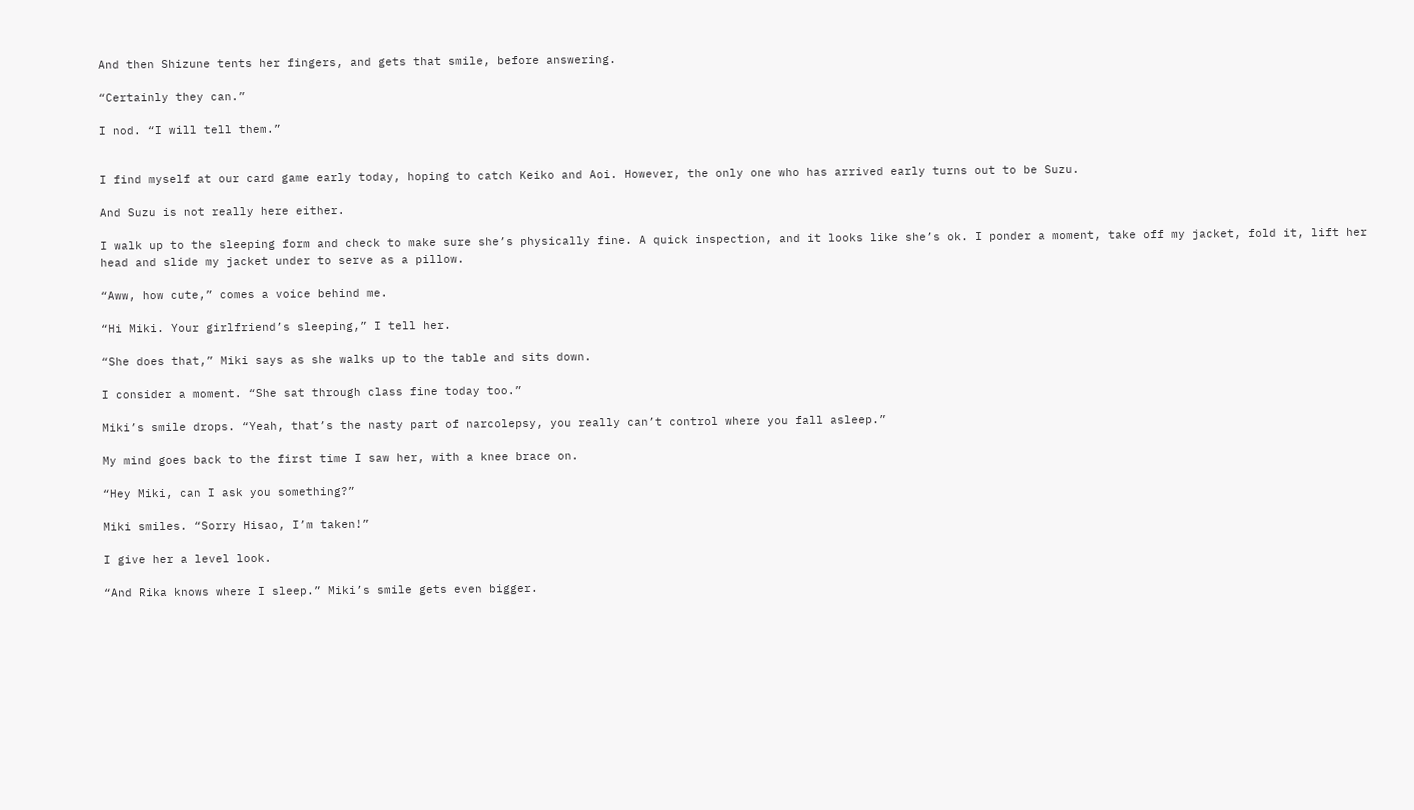And then Shizune tents her fingers, and gets that smile, before answering.

“Certainly they can.”

I nod. “I will tell them.”


I find myself at our card game early today, hoping to catch Keiko and Aoi. However, the only one who has arrived early turns out to be Suzu.

And Suzu is not really here either.

I walk up to the sleeping form and check to make sure she’s physically fine. A quick inspection, and it looks like she’s ok. I ponder a moment, take off my jacket, fold it, lift her head and slide my jacket under to serve as a pillow.

“Aww, how cute,” comes a voice behind me.

“Hi Miki. Your girlfriend’s sleeping,” I tell her.

“She does that,” Miki says as she walks up to the table and sits down.

I consider a moment. “She sat through class fine today too.”

Miki’s smile drops. “Yeah, that’s the nasty part of narcolepsy, you really can’t control where you fall asleep.”

My mind goes back to the first time I saw her, with a knee brace on.

“Hey Miki, can I ask you something?”

Miki smiles. “Sorry Hisao, I’m taken!”

I give her a level look.

“And Rika knows where I sleep.” Miki’s smile gets even bigger.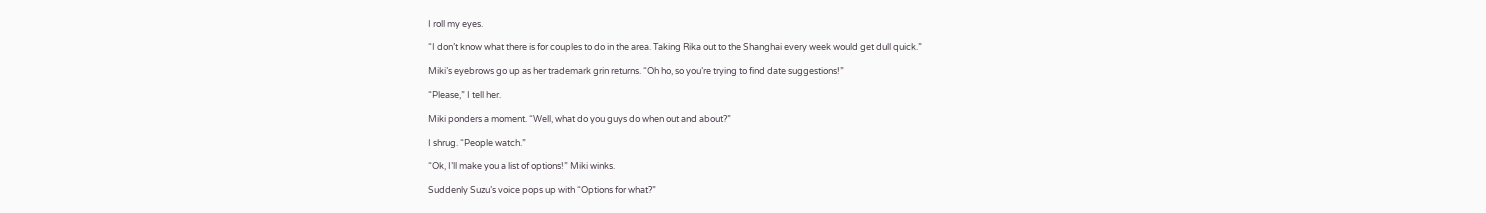I roll my eyes.

“I don’t know what there is for couples to do in the area. Taking Rika out to the Shanghai every week would get dull quick.”

Miki’s eyebrows go up as her trademark grin returns. “Oh ho, so you’re trying to find date suggestions!”

“Please,” I tell her.

Miki ponders a moment. “Well, what do you guys do when out and about?”

I shrug. “People watch.”

“Ok, I’ll make you a list of options!” Miki winks.

Suddenly Suzu’s voice pops up with “Options for what?”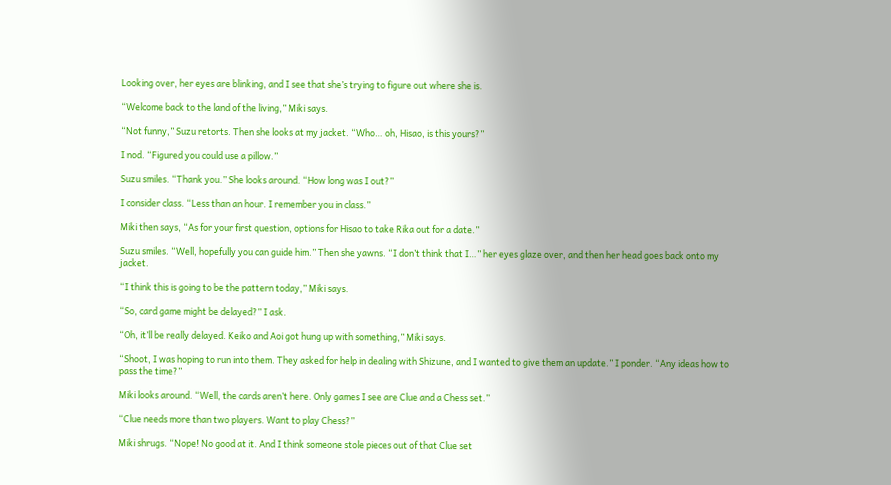Looking over, her eyes are blinking, and I see that she’s trying to figure out where she is.

“Welcome back to the land of the living,” Miki says.

“Not funny,” Suzu retorts. Then she looks at my jacket. “Who… oh, Hisao, is this yours?”

I nod. “Figured you could use a pillow.”

Suzu smiles. “Thank you.” She looks around. “How long was I out?”

I consider class. “Less than an hour. I remember you in class.”

Miki then says, “As for your first question, options for Hisao to take Rika out for a date.”

Suzu smiles. “Well, hopefully you can guide him.” Then she yawns. “I don’t think that I…” her eyes glaze over, and then her head goes back onto my jacket.

“I think this is going to be the pattern today,” Miki says.

“So, card game might be delayed?” I ask.

“Oh, it’ll be really delayed. Keiko and Aoi got hung up with something,” Miki says.

“Shoot, I was hoping to run into them. They asked for help in dealing with Shizune, and I wanted to give them an update.” I ponder. “Any ideas how to pass the time?”

Miki looks around. “Well, the cards aren’t here. Only games I see are Clue and a Chess set.”

“Clue needs more than two players. Want to play Chess?”

Miki shrugs. “Nope! No good at it. And I think someone stole pieces out of that Clue set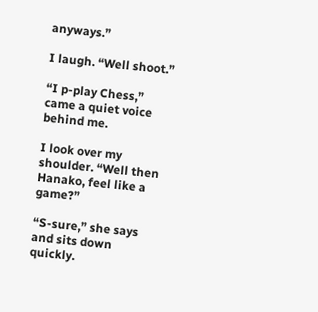anyways.”

I laugh. “Well shoot.”

“I p-play Chess,” came a quiet voice behind me.

I look over my shoulder. “Well then Hanako, feel like a game?”

“S-sure,” she says and sits down quickly.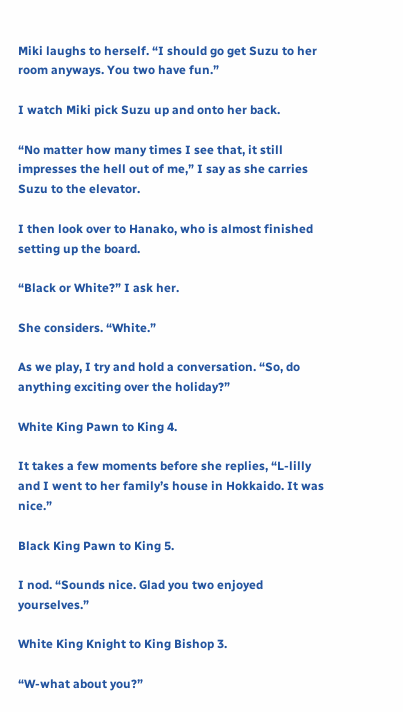Miki laughs to herself. “I should go get Suzu to her room anyways. You two have fun.”

I watch Miki pick Suzu up and onto her back.

“No matter how many times I see that, it still impresses the hell out of me,” I say as she carries Suzu to the elevator.

I then look over to Hanako, who is almost finished setting up the board.

“Black or White?” I ask her.

She considers. “White.”

As we play, I try and hold a conversation. “So, do anything exciting over the holiday?”

White King Pawn to King 4.

It takes a few moments before she replies, “L-lilly and I went to her family’s house in Hokkaido. It was nice.”

Black King Pawn to King 5.

I nod. “Sounds nice. Glad you two enjoyed yourselves.”

White King Knight to King Bishop 3.

“W-what about you?”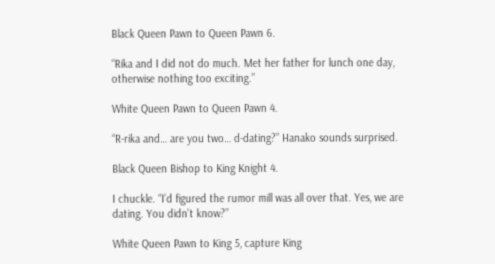Black Queen Pawn to Queen Pawn 6.

“Rika and I did not do much. Met her father for lunch one day, otherwise nothing too exciting.”

White Queen Pawn to Queen Pawn 4.

“R-rika and… are you two… d-dating?” Hanako sounds surprised.

Black Queen Bishop to King Knight 4.

I chuckle. “I’d figured the rumor mill was all over that. Yes, we are dating. You didn’t know?”

White Queen Pawn to King 5, capture King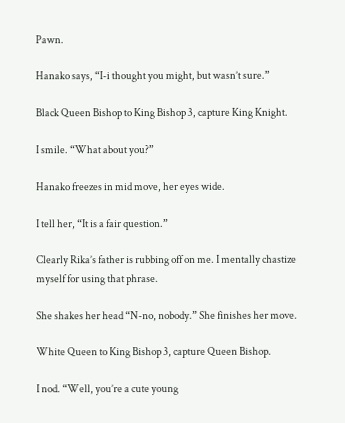Pawn.

Hanako says, “I-i thought you might, but wasn’t sure.”

Black Queen Bishop to King Bishop 3, capture King Knight.

I smile. “What about you?”

Hanako freezes in mid move, her eyes wide.

I tell her, “It is a fair question.”

Clearly Rika’s father is rubbing off on me. I mentally chastize myself for using that phrase.

She shakes her head “N-no, nobody.” She finishes her move.

White Queen to King Bishop 3, capture Queen Bishop.

I nod. “Well, you’re a cute young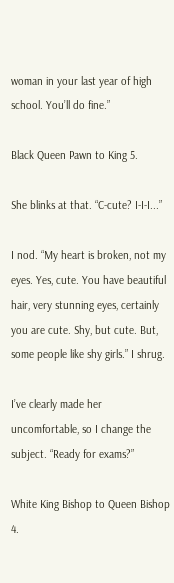woman in your last year of high school. You’ll do fine.”

Black Queen Pawn to King 5.

She blinks at that. “C-cute? I-I-I...”

I nod. “My heart is broken, not my eyes. Yes, cute. You have beautiful hair, very stunning eyes, certainly you are cute. Shy, but cute. But, some people like shy girls.” I shrug.

I’ve clearly made her uncomfortable, so I change the subject. “Ready for exams?”

White King Bishop to Queen Bishop 4.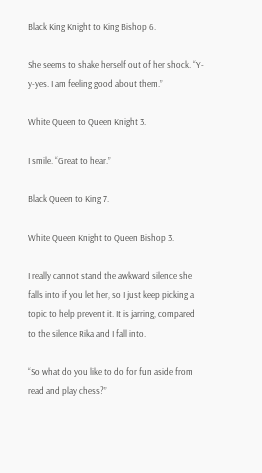Black King Knight to King Bishop 6.

She seems to shake herself out of her shock. “Y-y-yes. I am feeling good about them.”

White Queen to Queen Knight 3.

I smile. “Great to hear.”

Black Queen to King 7.

White Queen Knight to Queen Bishop 3.

I really cannot stand the awkward silence she falls into if you let her, so I just keep picking a topic to help prevent it. It is jarring, compared to the silence Rika and I fall into.

“So what do you like to do for fun aside from read and play chess?”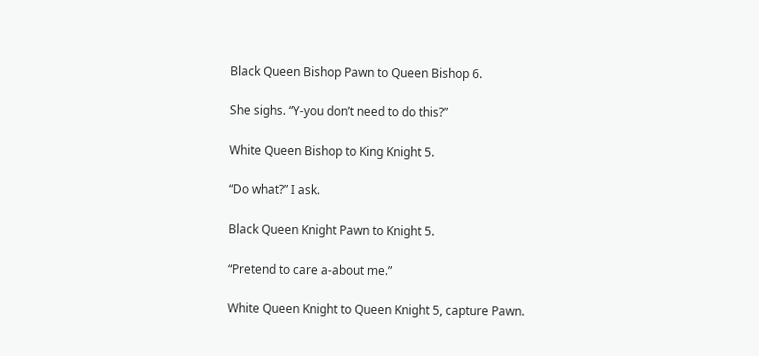Black Queen Bishop Pawn to Queen Bishop 6.

She sighs. “Y-you don’t need to do this?”

White Queen Bishop to King Knight 5.

“Do what?” I ask.

Black Queen Knight Pawn to Knight 5.

“Pretend to care a-about me.”

White Queen Knight to Queen Knight 5, capture Pawn.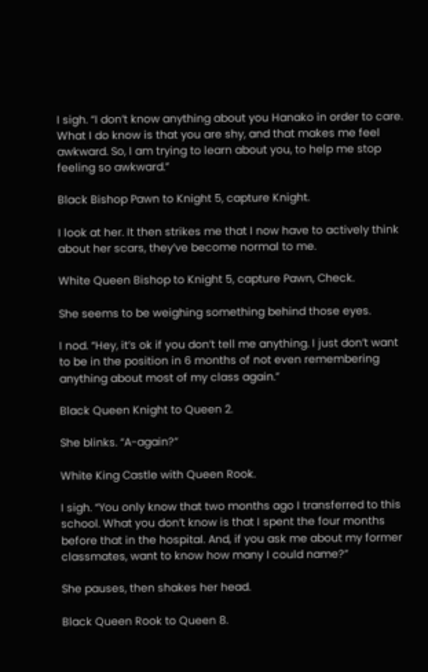I sigh. “I don’t know anything about you Hanako in order to care. What I do know is that you are shy, and that makes me feel awkward. So, I am trying to learn about you, to help me stop feeling so awkward.”

Black Bishop Pawn to Knight 5, capture Knight.

I look at her. It then strikes me that I now have to actively think about her scars, they’ve become normal to me.

White Queen Bishop to Knight 5, capture Pawn, Check.

She seems to be weighing something behind those eyes.

I nod. “Hey, it’s ok if you don’t tell me anything. I just don’t want to be in the position in 6 months of not even remembering anything about most of my class again.”

Black Queen Knight to Queen 2.

She blinks. “A-again?”

White King Castle with Queen Rook.

I sigh. “You only know that two months ago I transferred to this school. What you don’t know is that I spent the four months before that in the hospital. And, if you ask me about my former classmates, want to know how many I could name?”

She pauses, then shakes her head.

Black Queen Rook to Queen 8.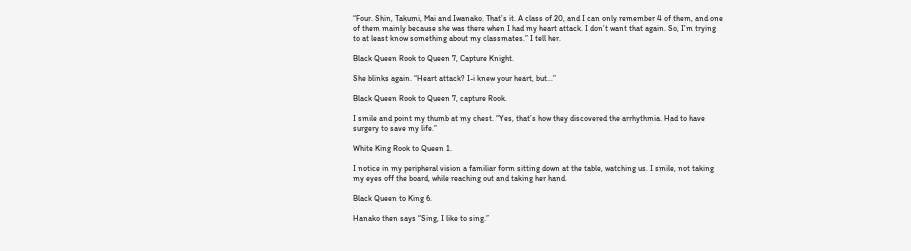“Four. Shin, Takumi, Mai and Iwanako. That’s it. A class of 20, and I can only remember 4 of them, and one of them mainly because she was there when I had my heart attack. I don’t want that again. So, I’m trying to at least know something about my classmates.” I tell her.

Black Queen Rook to Queen 7, Capture Knight.

She blinks again. “Heart attack? I-i knew your heart, but...”

Black Queen Rook to Queen 7, capture Rook.

I smile and point my thumb at my chest. “Yes, that’s how they discovered the arrhythmia. Had to have surgery to save my life.”

White King Rook to Queen 1.

I notice in my peripheral vision a familiar form sitting down at the table, watching us. I smile, not taking my eyes off the board, while reaching out and taking her hand.

Black Queen to King 6.

Hanako then says “Sing, I like to sing.”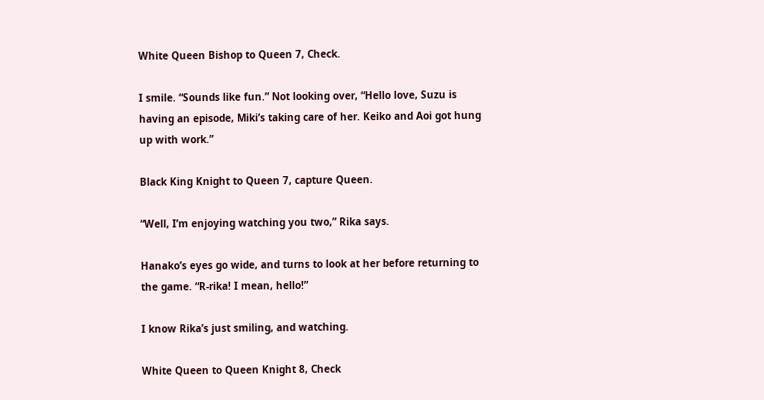White Queen Bishop to Queen 7, Check.

I smile. “Sounds like fun.” Not looking over, “Hello love, Suzu is having an episode, Miki’s taking care of her. Keiko and Aoi got hung up with work.”

Black King Knight to Queen 7, capture Queen.

“Well, I’m enjoying watching you two,” Rika says.

Hanako’s eyes go wide, and turns to look at her before returning to the game. “R-rika! I mean, hello!”

I know Rika’s just smiling, and watching.

White Queen to Queen Knight 8, Check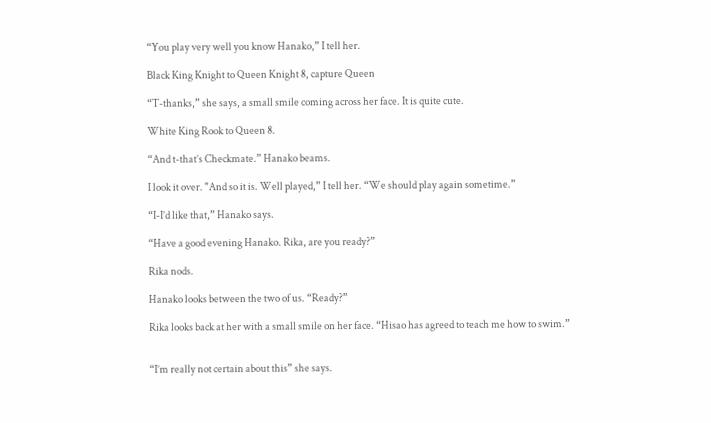“You play very well you know Hanako,” I tell her.

Black King Knight to Queen Knight 8, capture Queen

“T-thanks,” she says, a small smile coming across her face. It is quite cute.

White King Rook to Queen 8.

“And t-that’s Checkmate.” Hanako beams.

I look it over. "And so it is. Well played,” I tell her. “We should play again sometime.”

“I-I’d like that,” Hanako says.

“Have a good evening Hanako. Rika, are you ready?”

Rika nods.

Hanako looks between the two of us. “Ready?”

Rika looks back at her with a small smile on her face. “Hisao has agreed to teach me how to swim.”


“I’m really not certain about this” she says.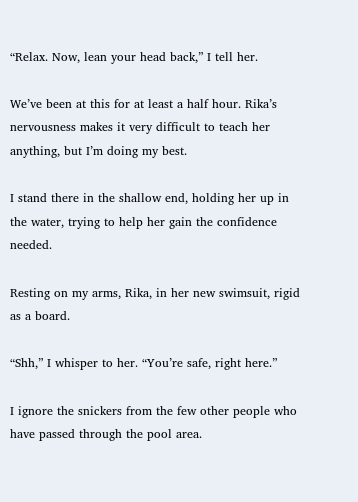“Relax. Now, lean your head back,” I tell her.

We’ve been at this for at least a half hour. Rika’s nervousness makes it very difficult to teach her anything, but I’m doing my best.

I stand there in the shallow end, holding her up in the water, trying to help her gain the confidence needed.

Resting on my arms, Rika, in her new swimsuit, rigid as a board.

“Shh,” I whisper to her. “You’re safe, right here.”

I ignore the snickers from the few other people who have passed through the pool area.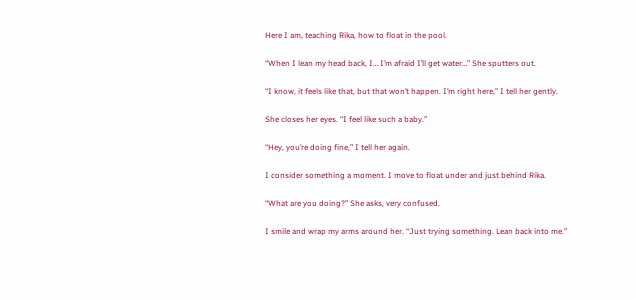Here I am, teaching Rika, how to float in the pool.

“When I lean my head back, I… I’m afraid I’ll get water…” She sputters out.

“I know, it feels like that, but that won’t happen. I’m right here,” I tell her gently.

She closes her eyes. “I feel like such a baby.”

“Hey, you’re doing fine,” I tell her again.

I consider something a moment. I move to float under and just behind Rika.

“What are you doing?” She asks, very confused.

I smile and wrap my arms around her. “Just trying something. Lean back into me.”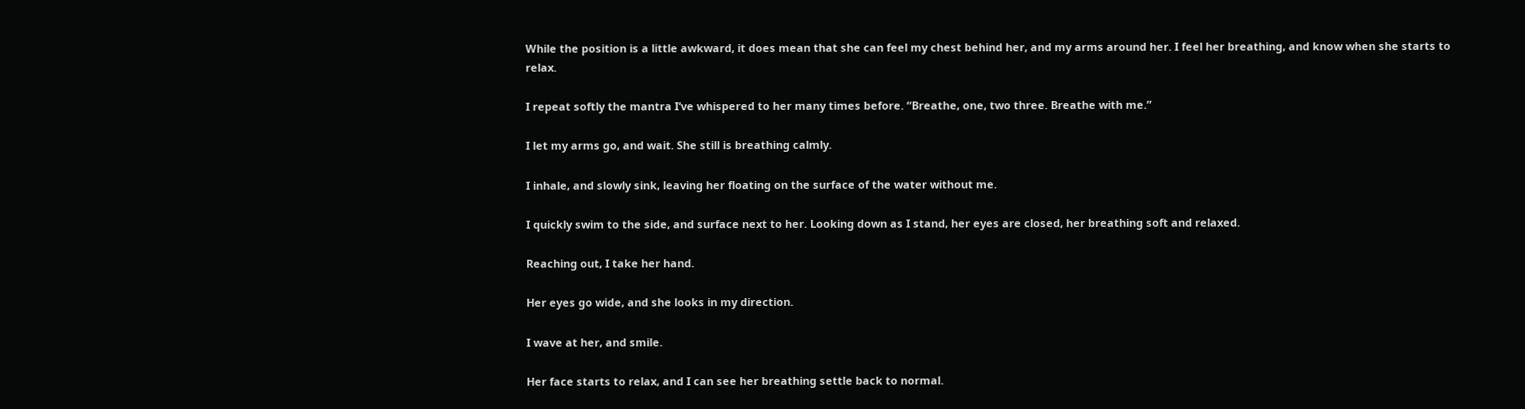While the position is a little awkward, it does mean that she can feel my chest behind her, and my arms around her. I feel her breathing, and know when she starts to relax.

I repeat softly the mantra I’ve whispered to her many times before. “Breathe, one, two three. Breathe with me.”

I let my arms go, and wait. She still is breathing calmly.

I inhale, and slowly sink, leaving her floating on the surface of the water without me.

I quickly swim to the side, and surface next to her. Looking down as I stand, her eyes are closed, her breathing soft and relaxed.

Reaching out, I take her hand.

Her eyes go wide, and she looks in my direction.

I wave at her, and smile.

Her face starts to relax, and I can see her breathing settle back to normal.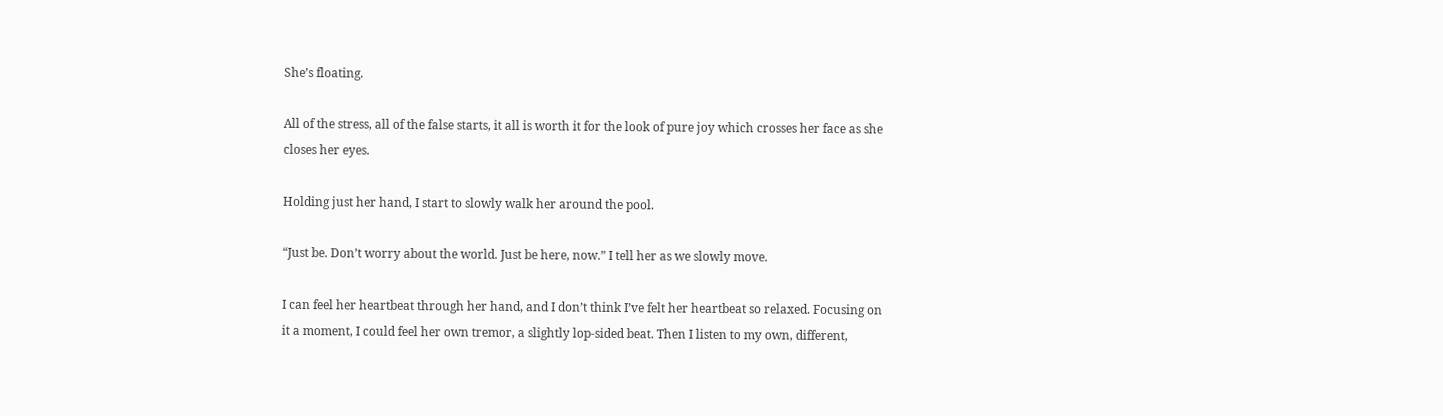She’s floating.

All of the stress, all of the false starts, it all is worth it for the look of pure joy which crosses her face as she closes her eyes.

Holding just her hand, I start to slowly walk her around the pool.

“Just be. Don’t worry about the world. Just be here, now.” I tell her as we slowly move.

I can feel her heartbeat through her hand, and I don’t think I’ve felt her heartbeat so relaxed. Focusing on it a moment, I could feel her own tremor, a slightly lop-sided beat. Then I listen to my own, different,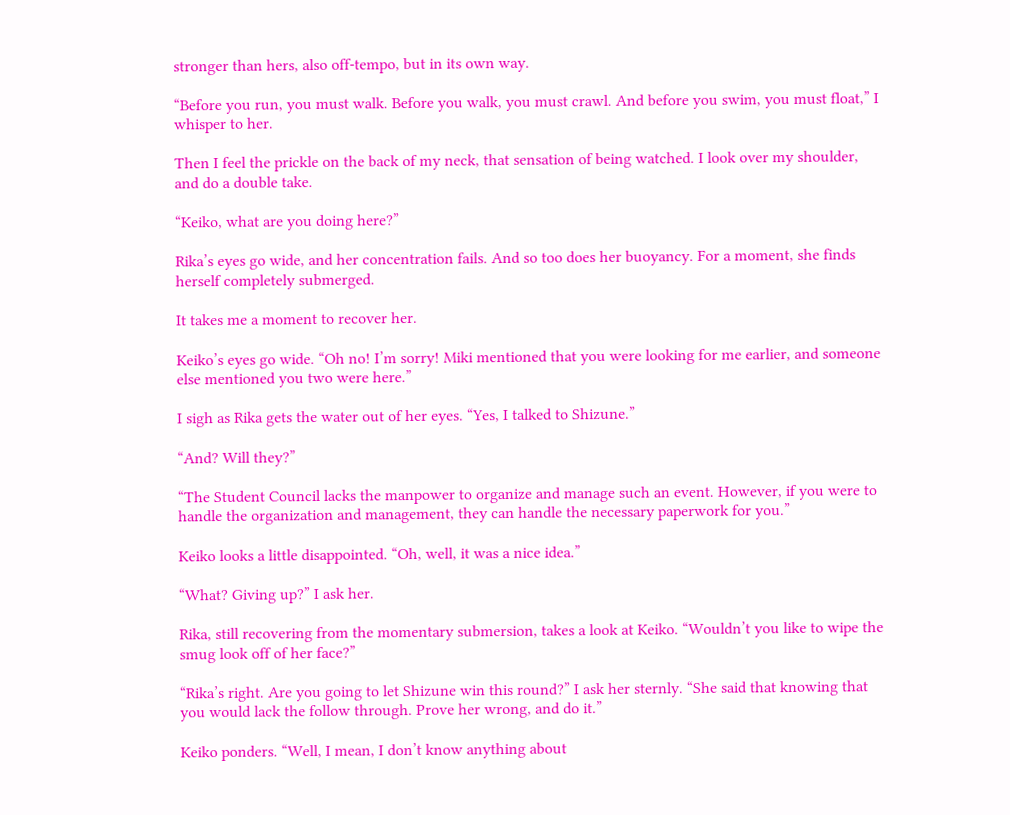stronger than hers, also off-tempo, but in its own way.

“Before you run, you must walk. Before you walk, you must crawl. And before you swim, you must float,” I whisper to her.

Then I feel the prickle on the back of my neck, that sensation of being watched. I look over my shoulder, and do a double take.

“Keiko, what are you doing here?”

Rika’s eyes go wide, and her concentration fails. And so too does her buoyancy. For a moment, she finds herself completely submerged.

It takes me a moment to recover her.

Keiko’s eyes go wide. “Oh no! I’m sorry! Miki mentioned that you were looking for me earlier, and someone else mentioned you two were here.”

I sigh as Rika gets the water out of her eyes. “Yes, I talked to Shizune.”

“And? Will they?”

“The Student Council lacks the manpower to organize and manage such an event. However, if you were to handle the organization and management, they can handle the necessary paperwork for you.”

Keiko looks a little disappointed. “Oh, well, it was a nice idea.”

“What? Giving up?” I ask her.

Rika, still recovering from the momentary submersion, takes a look at Keiko. “Wouldn’t you like to wipe the smug look off of her face?”

“Rika’s right. Are you going to let Shizune win this round?” I ask her sternly. “She said that knowing that you would lack the follow through. Prove her wrong, and do it.”

Keiko ponders. “Well, I mean, I don’t know anything about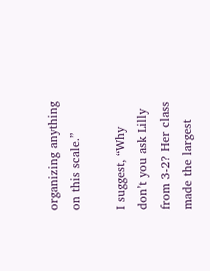organizing anything on this scale.”

I suggest, “Why don’t you ask Lilly from 3-2? Her class made the largest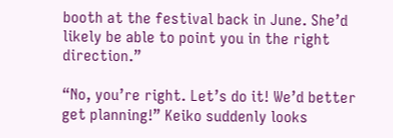booth at the festival back in June. She’d likely be able to point you in the right direction.”

“No, you’re right. Let’s do it! We’d better get planning!” Keiko suddenly looks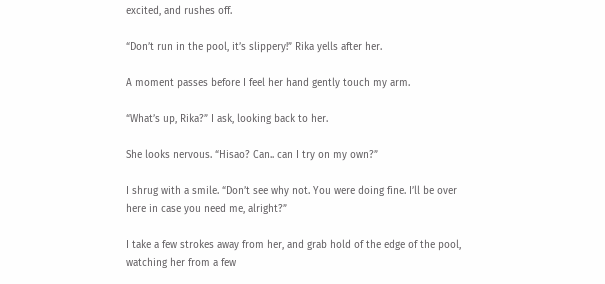excited, and rushes off.

“Don’t run in the pool, it’s slippery!” Rika yells after her.

A moment passes before I feel her hand gently touch my arm.

“What’s up, Rika?” I ask, looking back to her.

She looks nervous. “Hisao? Can.. can I try on my own?”

I shrug with a smile. “Don’t see why not. You were doing fine. I’ll be over here in case you need me, alright?”

I take a few strokes away from her, and grab hold of the edge of the pool, watching her from a few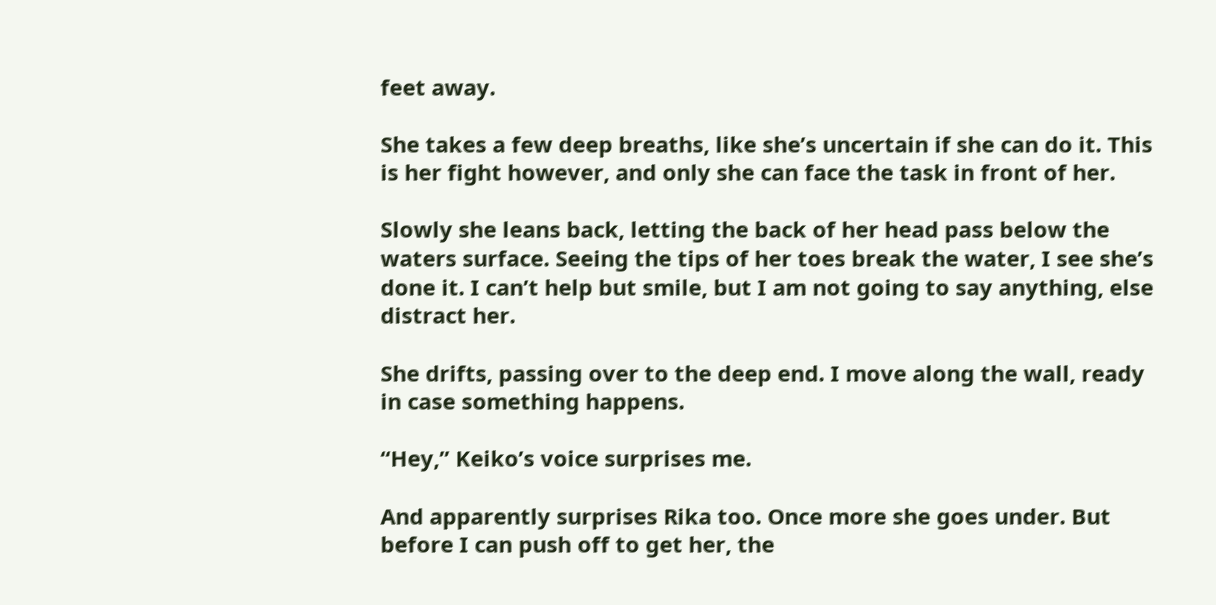feet away.

She takes a few deep breaths, like she’s uncertain if she can do it. This is her fight however, and only she can face the task in front of her.

Slowly she leans back, letting the back of her head pass below the waters surface. Seeing the tips of her toes break the water, I see she’s done it. I can’t help but smile, but I am not going to say anything, else distract her.

She drifts, passing over to the deep end. I move along the wall, ready in case something happens.

“Hey,” Keiko’s voice surprises me.

And apparently surprises Rika too. Once more she goes under. But before I can push off to get her, the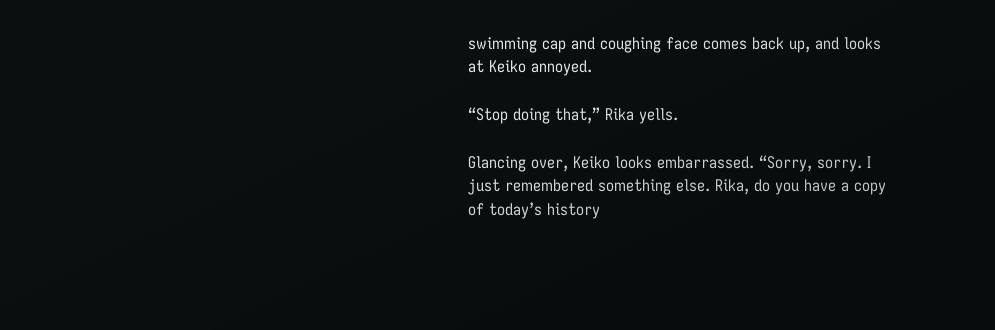swimming cap and coughing face comes back up, and looks at Keiko annoyed.

“Stop doing that,” Rika yells.

Glancing over, Keiko looks embarrassed. “Sorry, sorry. I just remembered something else. Rika, do you have a copy of today’s history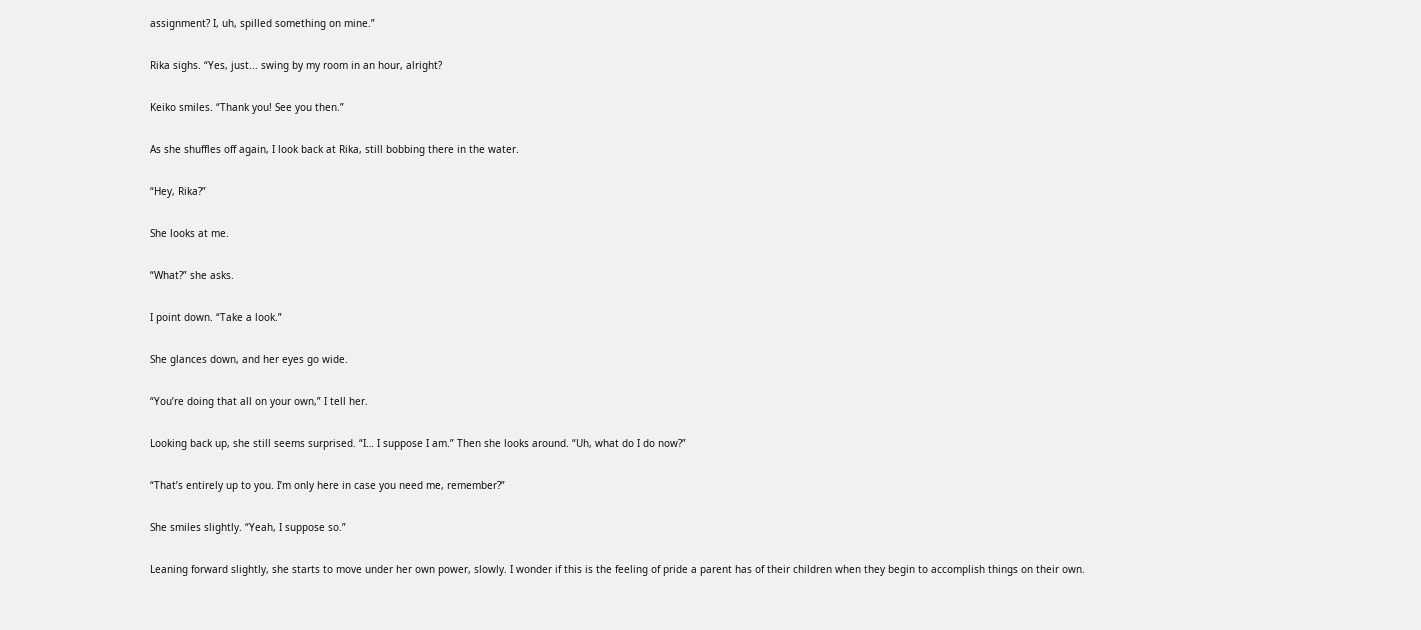assignment? I, uh, spilled something on mine.”

Rika sighs. “Yes, just... swing by my room in an hour, alright?

Keiko smiles. “Thank you! See you then.”

As she shuffles off again, I look back at Rika, still bobbing there in the water.

“Hey, Rika?”

She looks at me.

“What?” she asks.

I point down. “Take a look.”

She glances down, and her eyes go wide.

“You’re doing that all on your own,” I tell her.

Looking back up, she still seems surprised. “I… I suppose I am.” Then she looks around. “Uh, what do I do now?”

“That’s entirely up to you. I’m only here in case you need me, remember?”

She smiles slightly. “Yeah, I suppose so.”

Leaning forward slightly, she starts to move under her own power, slowly. I wonder if this is the feeling of pride a parent has of their children when they begin to accomplish things on their own.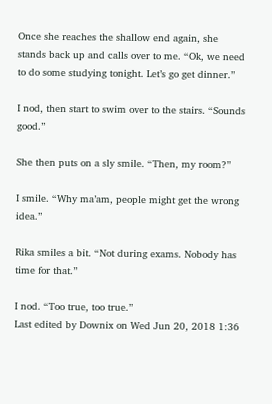Once she reaches the shallow end again, she stands back up and calls over to me. “Ok, we need to do some studying tonight. Let’s go get dinner.”

I nod, then start to swim over to the stairs. “Sounds good.”

She then puts on a sly smile. “Then, my room?”

I smile. “Why ma’am, people might get the wrong idea.”

Rika smiles a bit. “Not during exams. Nobody has time for that.”

I nod. “Too true, too true.”
Last edited by Downix on Wed Jun 20, 2018 1:36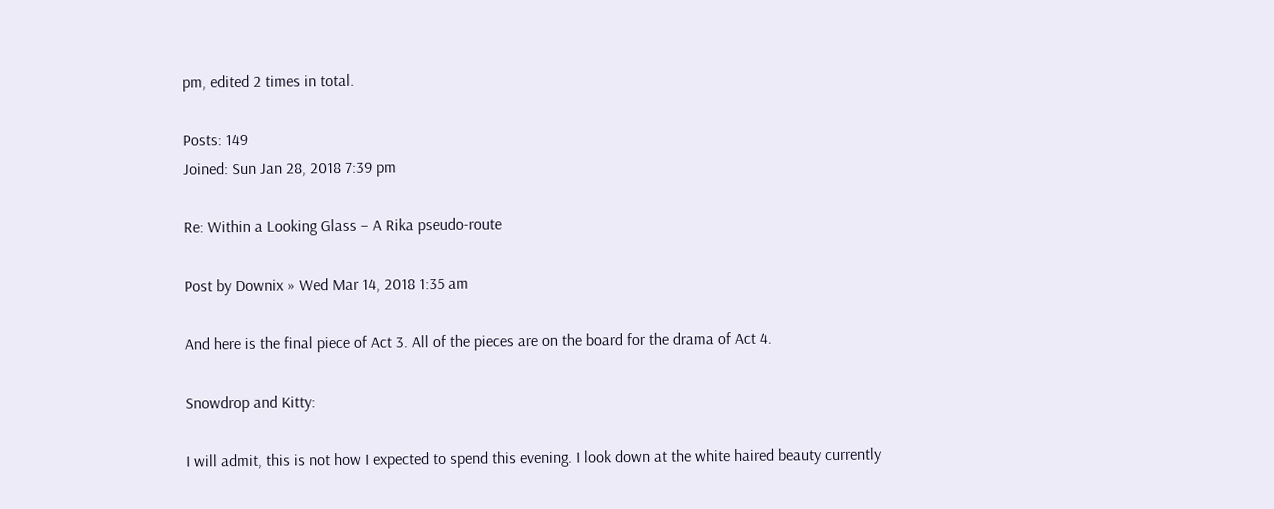pm, edited 2 times in total.

Posts: 149
Joined: Sun Jan 28, 2018 7:39 pm

Re: Within a Looking Glass – A Rika pseudo-route

Post by Downix » Wed Mar 14, 2018 1:35 am

And here is the final piece of Act 3. All of the pieces are on the board for the drama of Act 4.

Snowdrop and Kitty:

I will admit, this is not how I expected to spend this evening. I look down at the white haired beauty currently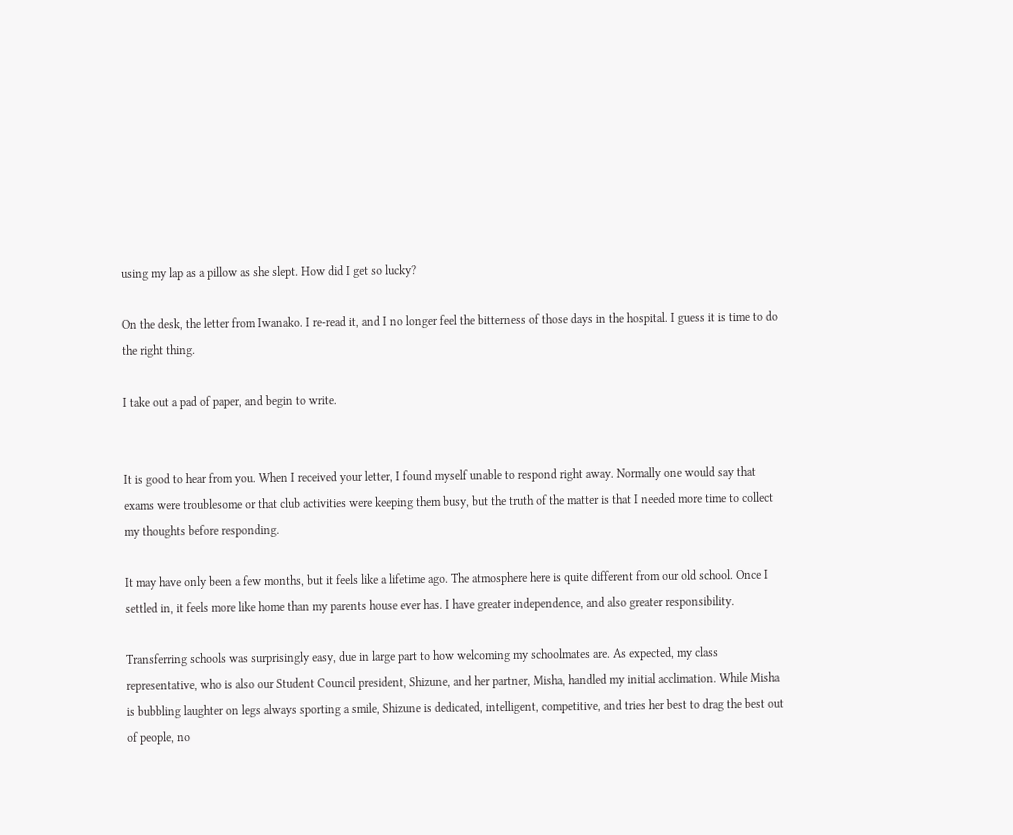using my lap as a pillow as she slept. How did I get so lucky?

On the desk, the letter from Iwanako. I re-read it, and I no longer feel the bitterness of those days in the hospital. I guess it is time to do the right thing.

I take out a pad of paper, and begin to write.


It is good to hear from you. When I received your letter, I found myself unable to respond right away. Normally one would say that exams were troublesome or that club activities were keeping them busy, but the truth of the matter is that I needed more time to collect my thoughts before responding.

It may have only been a few months, but it feels like a lifetime ago. The atmosphere here is quite different from our old school. Once I settled in, it feels more like home than my parents house ever has. I have greater independence, and also greater responsibility.

Transferring schools was surprisingly easy, due in large part to how welcoming my schoolmates are. As expected, my class representative, who is also our Student Council president, Shizune, and her partner, Misha, handled my initial acclimation. While Misha is bubbling laughter on legs always sporting a smile, Shizune is dedicated, intelligent, competitive, and tries her best to drag the best out of people, no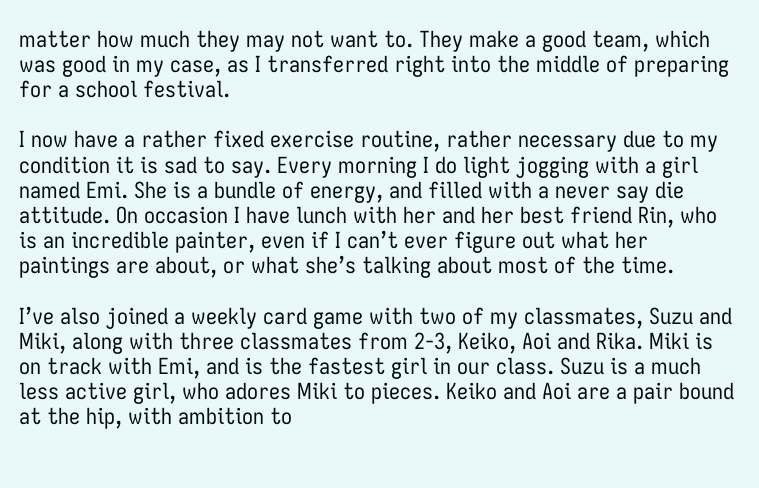matter how much they may not want to. They make a good team, which was good in my case, as I transferred right into the middle of preparing for a school festival.

I now have a rather fixed exercise routine, rather necessary due to my condition it is sad to say. Every morning I do light jogging with a girl named Emi. She is a bundle of energy, and filled with a never say die attitude. On occasion I have lunch with her and her best friend Rin, who is an incredible painter, even if I can’t ever figure out what her paintings are about, or what she’s talking about most of the time.

I’ve also joined a weekly card game with two of my classmates, Suzu and Miki, along with three classmates from 2-3, Keiko, Aoi and Rika. Miki is on track with Emi, and is the fastest girl in our class. Suzu is a much less active girl, who adores Miki to pieces. Keiko and Aoi are a pair bound at the hip, with ambition to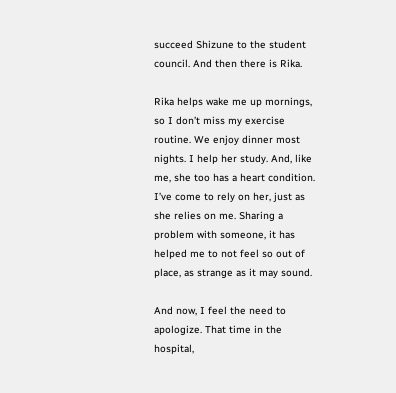succeed Shizune to the student council. And then there is Rika.

Rika helps wake me up mornings, so I don’t miss my exercise routine. We enjoy dinner most nights. I help her study. And, like me, she too has a heart condition. I’ve come to rely on her, just as she relies on me. Sharing a problem with someone, it has helped me to not feel so out of place, as strange as it may sound.

And now, I feel the need to apologize. That time in the hospital,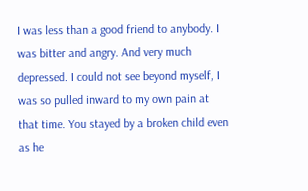I was less than a good friend to anybody. I was bitter and angry. And very much depressed. I could not see beyond myself, I was so pulled inward to my own pain at that time. You stayed by a broken child even as he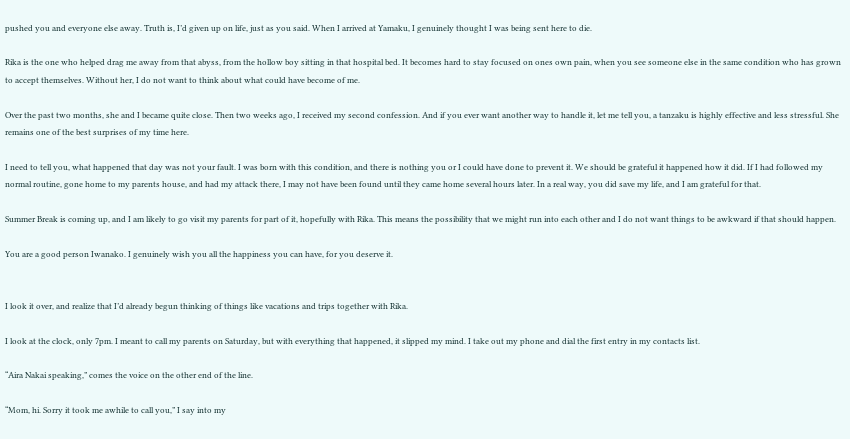pushed you and everyone else away. Truth is, I’d given up on life, just as you said. When I arrived at Yamaku, I genuinely thought I was being sent here to die.

Rika is the one who helped drag me away from that abyss, from the hollow boy sitting in that hospital bed. It becomes hard to stay focused on ones own pain, when you see someone else in the same condition who has grown to accept themselves. Without her, I do not want to think about what could have become of me.

Over the past two months, she and I became quite close. Then two weeks ago, I received my second confession. And if you ever want another way to handle it, let me tell you, a tanzaku is highly effective and less stressful. She remains one of the best surprises of my time here.

I need to tell you, what happened that day was not your fault. I was born with this condition, and there is nothing you or I could have done to prevent it. We should be grateful it happened how it did. If I had followed my normal routine, gone home to my parents house, and had my attack there, I may not have been found until they came home several hours later. In a real way, you did save my life, and I am grateful for that.

Summer Break is coming up, and I am likely to go visit my parents for part of it, hopefully with Rika. This means the possibility that we might run into each other and I do not want things to be awkward if that should happen.

You are a good person Iwanako. I genuinely wish you all the happiness you can have, for you deserve it.


I look it over, and realize that I’d already begun thinking of things like vacations and trips together with Rika.

I look at the clock, only 7pm. I meant to call my parents on Saturday, but with everything that happened, it slipped my mind. I take out my phone and dial the first entry in my contacts list.

“Aira Nakai speaking,” comes the voice on the other end of the line.

“Mom, hi. Sorry it took me awhile to call you,” I say into my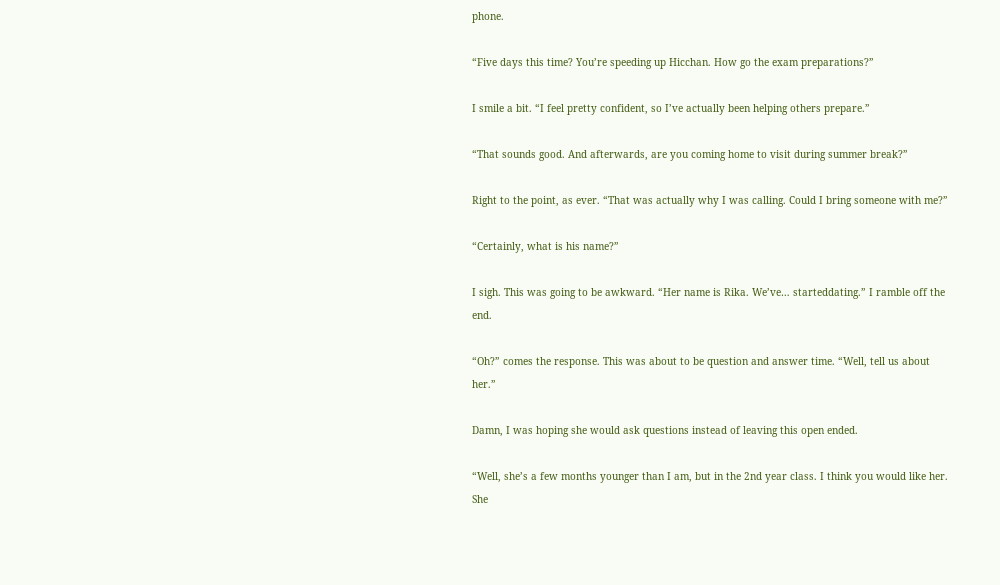phone.

“Five days this time? You’re speeding up Hicchan. How go the exam preparations?”

I smile a bit. “I feel pretty confident, so I’ve actually been helping others prepare.”

“That sounds good. And afterwards, are you coming home to visit during summer break?”

Right to the point, as ever. “That was actually why I was calling. Could I bring someone with me?”

“Certainly, what is his name?”

I sigh. This was going to be awkward. “Her name is Rika. We’ve… starteddating.” I ramble off the end.

“Oh?” comes the response. This was about to be question and answer time. “Well, tell us about her.”

Damn, I was hoping she would ask questions instead of leaving this open ended.

“Well, she’s a few months younger than I am, but in the 2nd year class. I think you would like her. She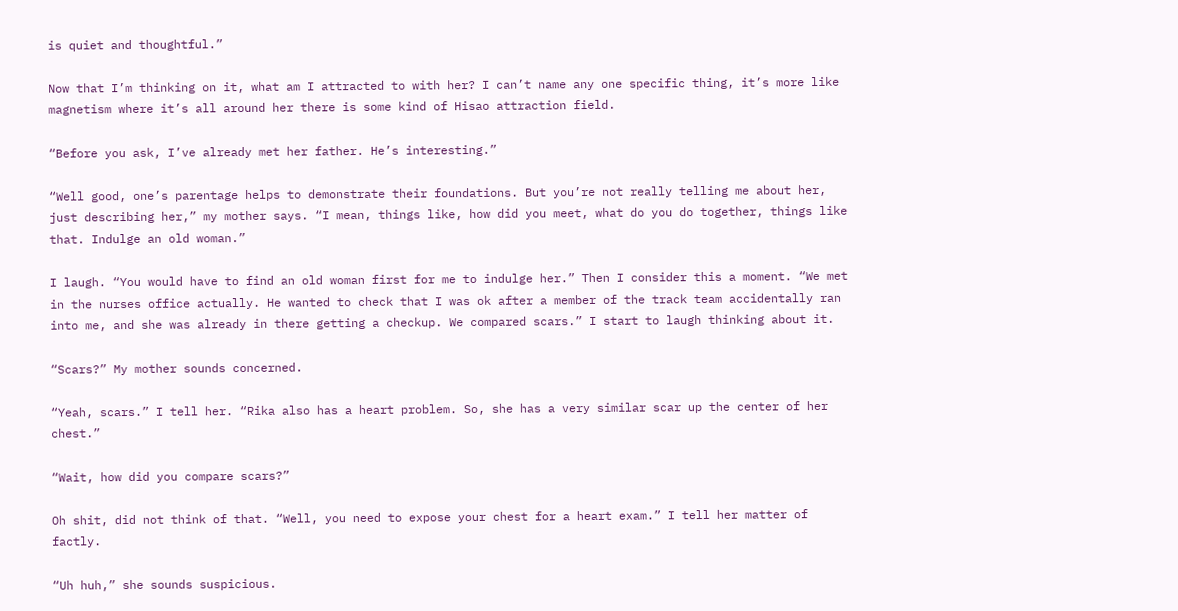is quiet and thoughtful.”

Now that I’m thinking on it, what am I attracted to with her? I can’t name any one specific thing, it’s more like magnetism where it’s all around her there is some kind of Hisao attraction field.

“Before you ask, I’ve already met her father. He’s interesting.”

“Well good, one’s parentage helps to demonstrate their foundations. But you’re not really telling me about her, just describing her,” my mother says. “I mean, things like, how did you meet, what do you do together, things like that. Indulge an old woman.”

I laugh. “You would have to find an old woman first for me to indulge her.” Then I consider this a moment. “We met in the nurses office actually. He wanted to check that I was ok after a member of the track team accidentally ran into me, and she was already in there getting a checkup. We compared scars.” I start to laugh thinking about it.

“Scars?” My mother sounds concerned.

“Yeah, scars.” I tell her. “Rika also has a heart problem. So, she has a very similar scar up the center of her chest.”

“Wait, how did you compare scars?”

Oh shit, did not think of that. “Well, you need to expose your chest for a heart exam.” I tell her matter of factly.

“Uh huh,” she sounds suspicious.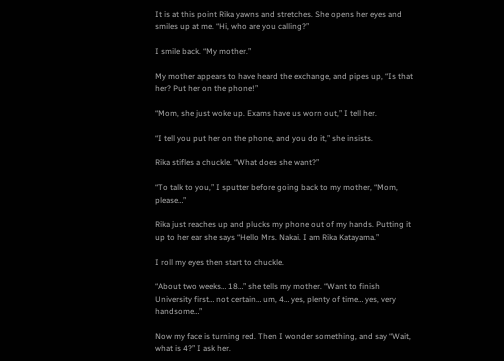It is at this point Rika yawns and stretches. She opens her eyes and smiles up at me. “Hi, who are you calling?”

I smile back. “My mother.”

My mother appears to have heard the exchange, and pipes up, “Is that her? Put her on the phone!”

“Mom, she just woke up. Exams have us worn out,” I tell her.

“I tell you put her on the phone, and you do it,” she insists.

Rika stifles a chuckle. “What does she want?”

“To talk to you,” I sputter before going back to my mother, “Mom, please…”

Rika just reaches up and plucks my phone out of my hands. Putting it up to her ear she says “Hello Mrs. Nakai. I am Rika Katayama.”

I roll my eyes then start to chuckle.

“About two weeks… 18…” she tells my mother. “Want to finish University first… not certain… um, 4… yes, plenty of time… yes, very handsome…”

Now my face is turning red. Then I wonder something, and say “Wait, what is 4?” I ask her.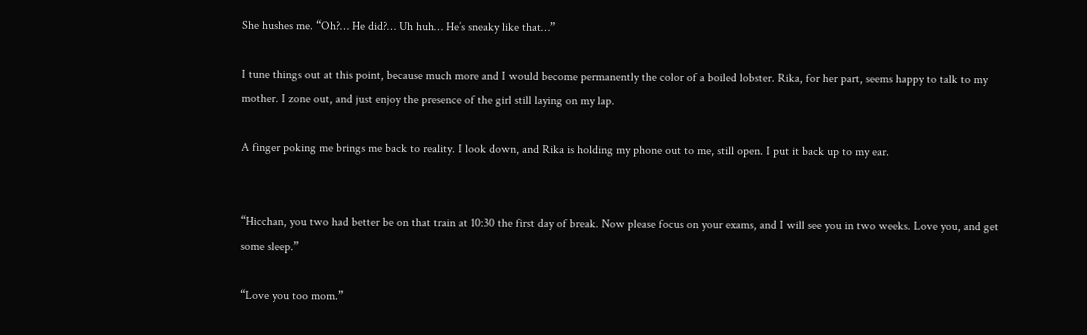She hushes me. “Oh?… He did?… Uh huh… He’s sneaky like that…”

I tune things out at this point, because much more and I would become permanently the color of a boiled lobster. Rika, for her part, seems happy to talk to my mother. I zone out, and just enjoy the presence of the girl still laying on my lap.

A finger poking me brings me back to reality. I look down, and Rika is holding my phone out to me, still open. I put it back up to my ear.


“Hicchan, you two had better be on that train at 10:30 the first day of break. Now please focus on your exams, and I will see you in two weeks. Love you, and get some sleep.”

“Love you too mom.”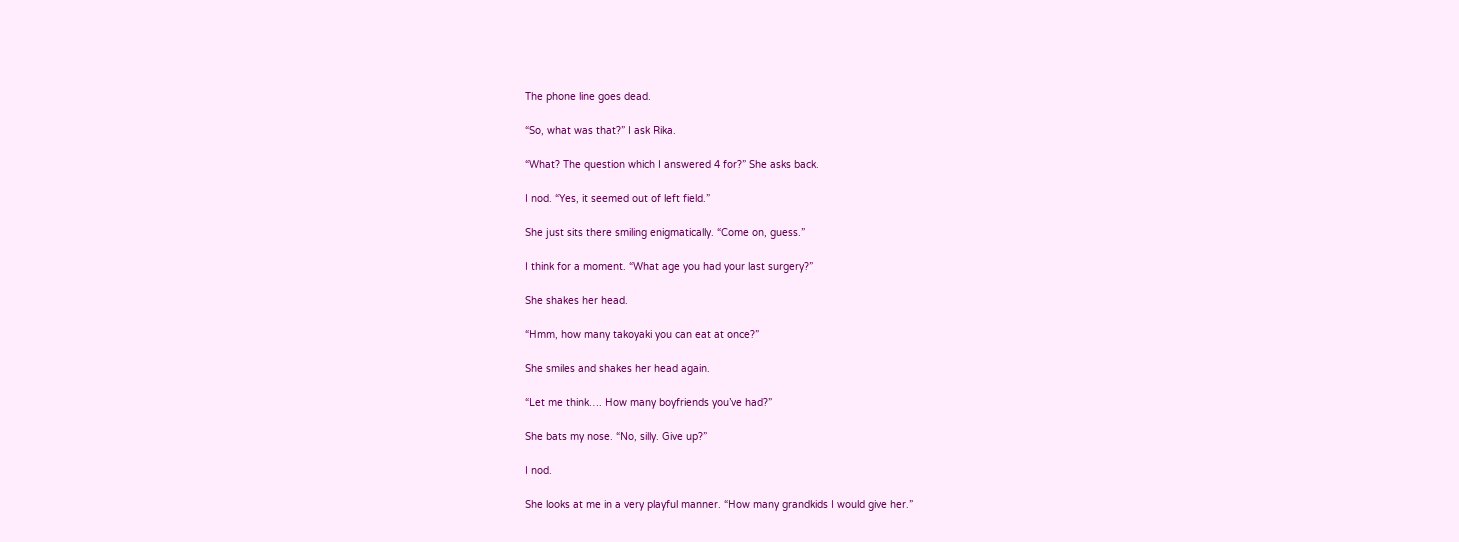The phone line goes dead.

“So, what was that?” I ask Rika.

“What? The question which I answered 4 for?” She asks back.

I nod. “Yes, it seemed out of left field.”

She just sits there smiling enigmatically. “Come on, guess.”

I think for a moment. “What age you had your last surgery?”

She shakes her head.

“Hmm, how many takoyaki you can eat at once?”

She smiles and shakes her head again.

“Let me think…. How many boyfriends you’ve had?”

She bats my nose. “No, silly. Give up?”

I nod.

She looks at me in a very playful manner. “How many grandkids I would give her.”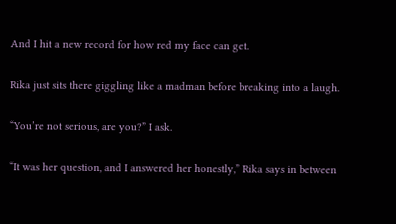And I hit a new record for how red my face can get.

Rika just sits there giggling like a madman before breaking into a laugh.

“You’re not serious, are you?” I ask.

“It was her question, and I answered her honestly,” Rika says in between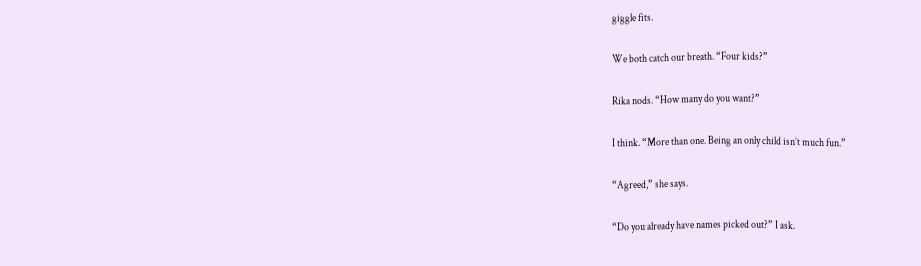giggle fits.

We both catch our breath. “Four kids?”

Rika nods. “How many do you want?”

I think. “More than one. Being an only child isn’t much fun.”

“Agreed,” she says.

“Do you already have names picked out?” I ask.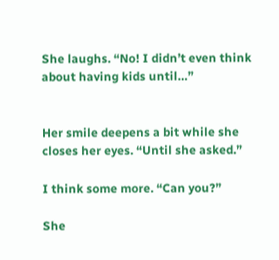She laughs. “No! I didn’t even think about having kids until…”


Her smile deepens a bit while she closes her eyes. “Until she asked.”

I think some more. “Can you?”

She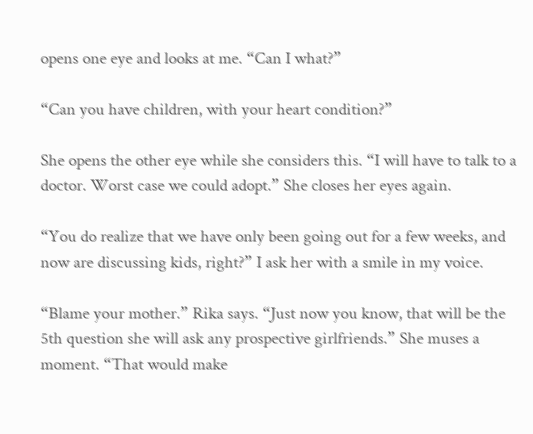opens one eye and looks at me. “Can I what?”

“Can you have children, with your heart condition?”

She opens the other eye while she considers this. “I will have to talk to a doctor. Worst case we could adopt.” She closes her eyes again.

“You do realize that we have only been going out for a few weeks, and now are discussing kids, right?” I ask her with a smile in my voice.

“Blame your mother.” Rika says. “Just now you know, that will be the 5th question she will ask any prospective girlfriends.” She muses a moment. “That would make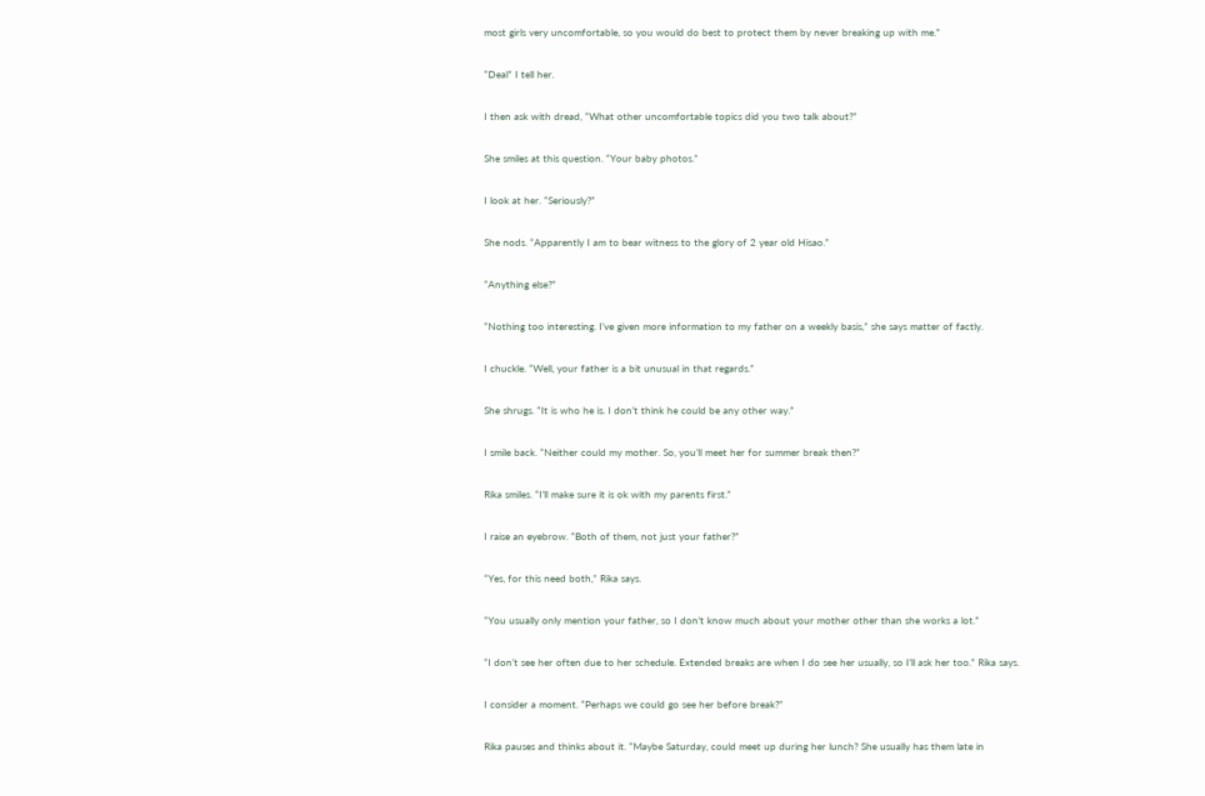most girls very uncomfortable, so you would do best to protect them by never breaking up with me.”

“Deal” I tell her.

I then ask with dread, “What other uncomfortable topics did you two talk about?”

She smiles at this question. “Your baby photos.”

I look at her. “Seriously?”

She nods. “Apparently I am to bear witness to the glory of 2 year old Hisao.”

“Anything else?”

“Nothing too interesting. I’ve given more information to my father on a weekly basis,” she says matter of factly.

I chuckle. “Well, your father is a bit unusual in that regards.”

She shrugs. “It is who he is. I don’t think he could be any other way.”

I smile back. “Neither could my mother. So, you’ll meet her for summer break then?”

Rika smiles. “I’ll make sure it is ok with my parents first.”

I raise an eyebrow. “Both of them, not just your father?”

“Yes, for this need both,” Rika says.

“You usually only mention your father, so I don’t know much about your mother other than she works a lot.”

“I don’t see her often due to her schedule. Extended breaks are when I do see her usually, so I’ll ask her too.” Rika says.

I consider a moment. “Perhaps we could go see her before break?”

Rika pauses and thinks about it. “Maybe Saturday, could meet up during her lunch? She usually has them late in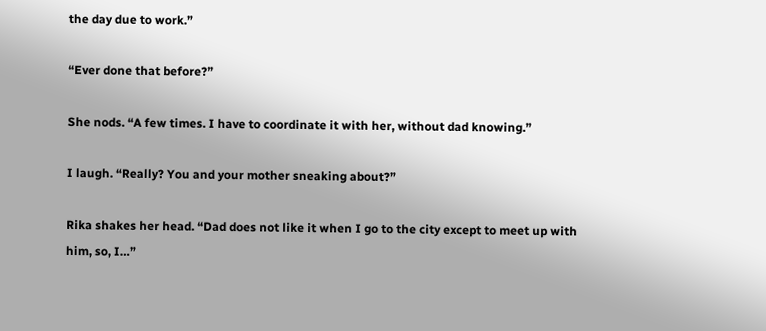the day due to work.”

“Ever done that before?”

She nods. “A few times. I have to coordinate it with her, without dad knowing.”

I laugh. “Really? You and your mother sneaking about?”

Rika shakes her head. “Dad does not like it when I go to the city except to meet up with him, so, I…”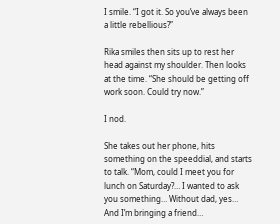I smile. “I got it. So you’ve always been a little rebellious?”

Rika smiles then sits up to rest her head against my shoulder. Then looks at the time. “She should be getting off work soon. Could try now.”

I nod.

She takes out her phone, hits something on the speeddial, and starts to talk. “Mom, could I meet you for lunch on Saturday?… I wanted to ask you something… Without dad, yes… And I’m bringing a friend…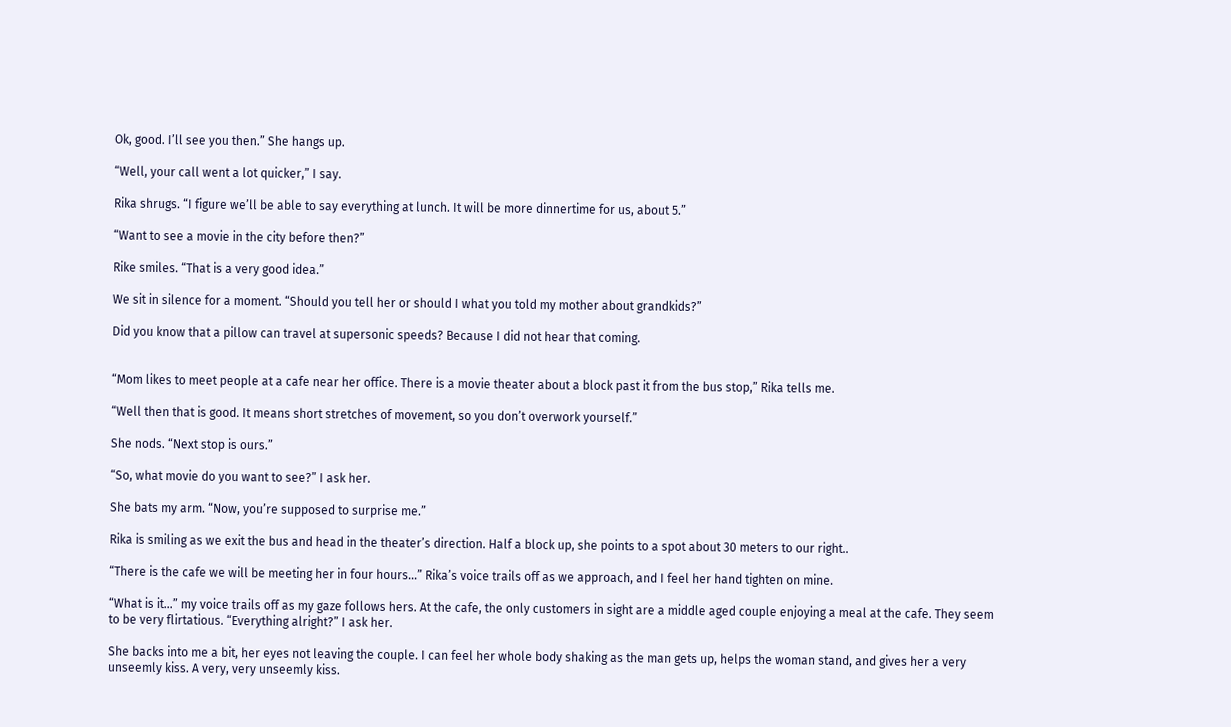Ok, good. I’ll see you then.” She hangs up.

“Well, your call went a lot quicker,” I say.

Rika shrugs. “I figure we’ll be able to say everything at lunch. It will be more dinnertime for us, about 5.”

“Want to see a movie in the city before then?”

Rike smiles. “That is a very good idea.”

We sit in silence for a moment. “Should you tell her or should I what you told my mother about grandkids?”

Did you know that a pillow can travel at supersonic speeds? Because I did not hear that coming.


“Mom likes to meet people at a cafe near her office. There is a movie theater about a block past it from the bus stop,” Rika tells me.

“Well then that is good. It means short stretches of movement, so you don’t overwork yourself.”

She nods. “Next stop is ours.”

“So, what movie do you want to see?” I ask her.

She bats my arm. “Now, you’re supposed to surprise me.”

Rika is smiling as we exit the bus and head in the theater’s direction. Half a block up, she points to a spot about 30 meters to our right..

“There is the cafe we will be meeting her in four hours...” Rika’s voice trails off as we approach, and I feel her hand tighten on mine.

“What is it…” my voice trails off as my gaze follows hers. At the cafe, the only customers in sight are a middle aged couple enjoying a meal at the cafe. They seem to be very flirtatious. “Everything alright?” I ask her.

She backs into me a bit, her eyes not leaving the couple. I can feel her whole body shaking as the man gets up, helps the woman stand, and gives her a very unseemly kiss. A very, very unseemly kiss.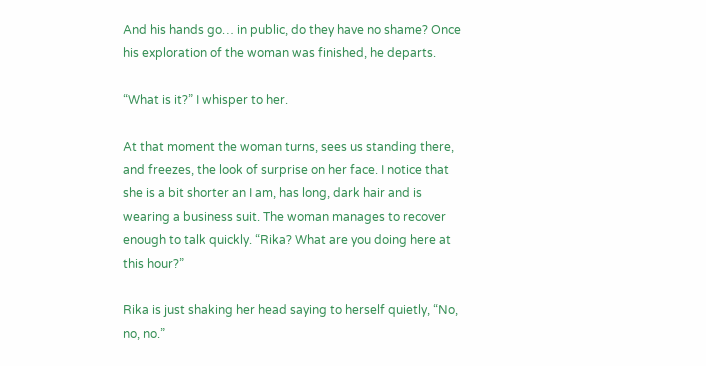And his hands go… in public, do they have no shame? Once his exploration of the woman was finished, he departs.

“What is it?” I whisper to her.

At that moment the woman turns, sees us standing there, and freezes, the look of surprise on her face. I notice that she is a bit shorter an I am, has long, dark hair and is wearing a business suit. The woman manages to recover enough to talk quickly. “Rika? What are you doing here at this hour?”

Rika is just shaking her head saying to herself quietly, “No, no, no.”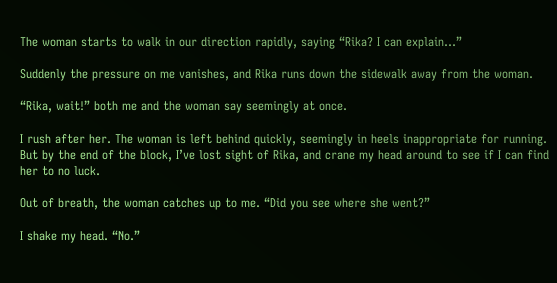The woman starts to walk in our direction rapidly, saying “Rika? I can explain…”

Suddenly the pressure on me vanishes, and Rika runs down the sidewalk away from the woman.

“Rika, wait!” both me and the woman say seemingly at once.

I rush after her. The woman is left behind quickly, seemingly in heels inappropriate for running. But by the end of the block, I’ve lost sight of Rika, and crane my head around to see if I can find her to no luck.

Out of breath, the woman catches up to me. “Did you see where she went?”

I shake my head. “No.”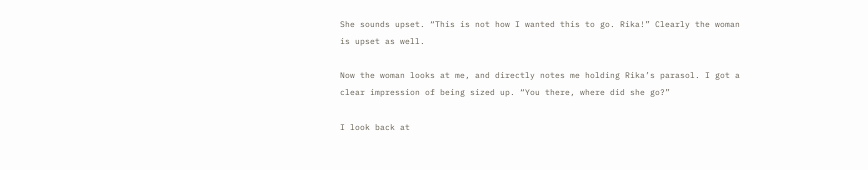She sounds upset. “This is not how I wanted this to go. Rika!” Clearly the woman is upset as well.

Now the woman looks at me, and directly notes me holding Rika’s parasol. I got a clear impression of being sized up. “You there, where did she go?”

I look back at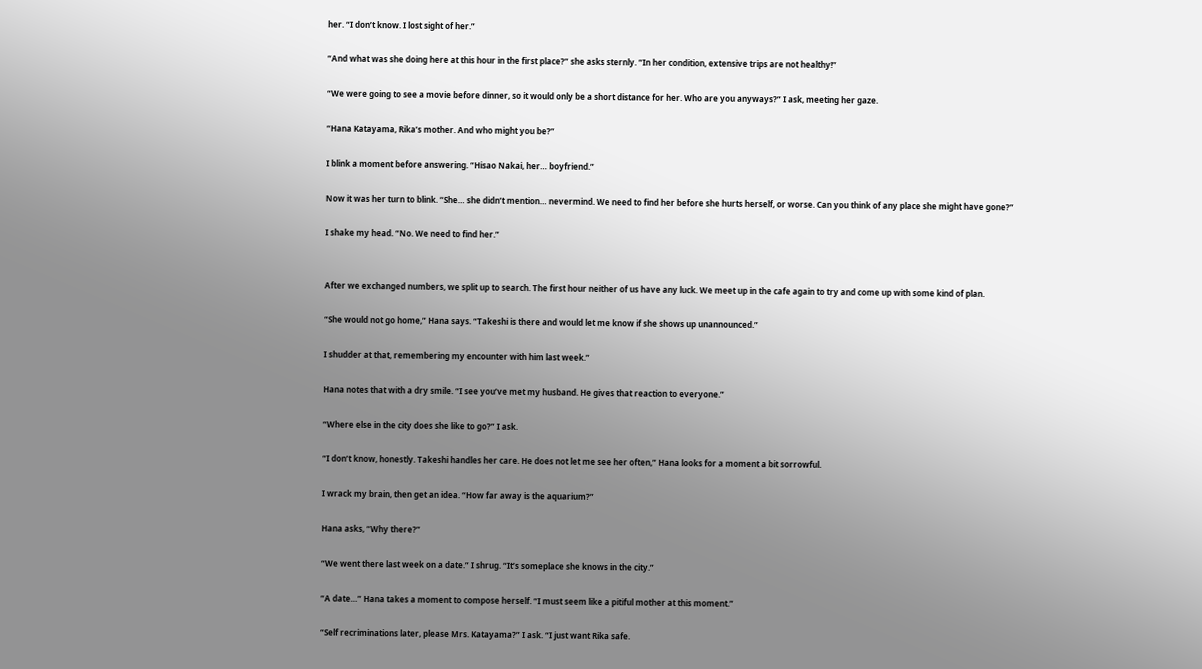her. “I don’t know. I lost sight of her.”

“And what was she doing here at this hour in the first place?” she asks sternly. “In her condition, extensive trips are not healthy!”

“We were going to see a movie before dinner, so it would only be a short distance for her. Who are you anyways?” I ask, meeting her gaze.

“Hana Katayama, Rika’s mother. And who might you be?”

I blink a moment before answering. “Hisao Nakai, her… boyfriend.”

Now it was her turn to blink. “She… she didn’t mention… nevermind. We need to find her before she hurts herself, or worse. Can you think of any place she might have gone?”

I shake my head. “No. We need to find her.”


After we exchanged numbers, we split up to search. The first hour neither of us have any luck. We meet up in the cafe again to try and come up with some kind of plan.

“She would not go home,” Hana says. “Takeshi is there and would let me know if she shows up unannounced.”

I shudder at that, remembering my encounter with him last week.”

Hana notes that with a dry smile. “I see you’ve met my husband. He gives that reaction to everyone.”

“Where else in the city does she like to go?” I ask.

“I don’t know, honestly. Takeshi handles her care. He does not let me see her often,” Hana looks for a moment a bit sorrowful.

I wrack my brain, then get an idea. “How far away is the aquarium?”

Hana asks, “Why there?”

“We went there last week on a date.” I shrug. “It’s someplace she knows in the city.”

“A date…” Hana takes a moment to compose herself. “I must seem like a pitiful mother at this moment.”

“Self recriminations later, please Mrs. Katayama?” I ask. “I just want Rika safe.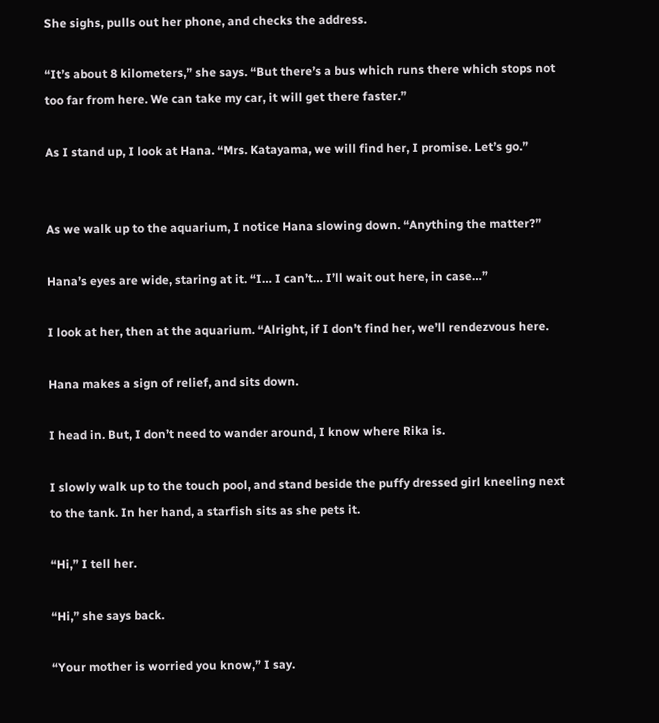She sighs, pulls out her phone, and checks the address.

“It’s about 8 kilometers,” she says. “But there’s a bus which runs there which stops not too far from here. We can take my car, it will get there faster.”

As I stand up, I look at Hana. “Mrs. Katayama, we will find her, I promise. Let’s go.”


As we walk up to the aquarium, I notice Hana slowing down. “Anything the matter?”

Hana’s eyes are wide, staring at it. “I… I can’t… I’ll wait out here, in case…”

I look at her, then at the aquarium. “Alright, if I don’t find her, we’ll rendezvous here.

Hana makes a sign of relief, and sits down.

I head in. But, I don’t need to wander around, I know where Rika is.

I slowly walk up to the touch pool, and stand beside the puffy dressed girl kneeling next to the tank. In her hand, a starfish sits as she pets it.

“Hi,” I tell her.

“Hi,” she says back.

“Your mother is worried you know,” I say.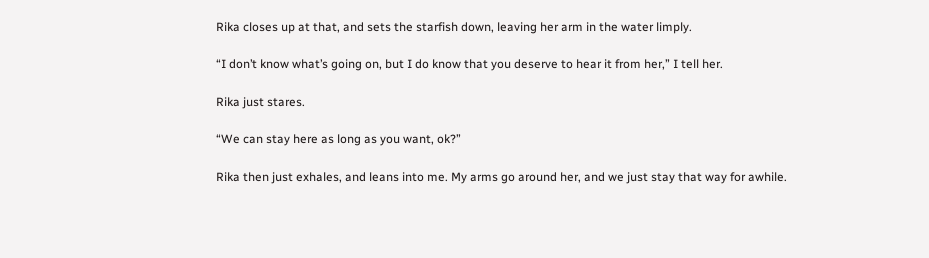Rika closes up at that, and sets the starfish down, leaving her arm in the water limply.

“I don’t know what’s going on, but I do know that you deserve to hear it from her,” I tell her.

Rika just stares.

“We can stay here as long as you want, ok?”

Rika then just exhales, and leans into me. My arms go around her, and we just stay that way for awhile.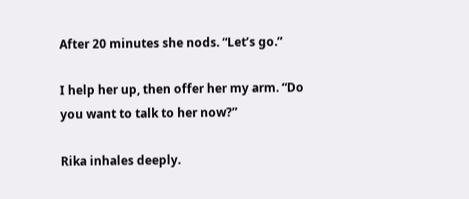After 20 minutes she nods. “Let’s go.”

I help her up, then offer her my arm. “Do you want to talk to her now?”

Rika inhales deeply.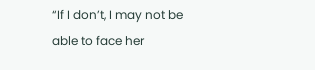“If I don’t, I may not be able to face her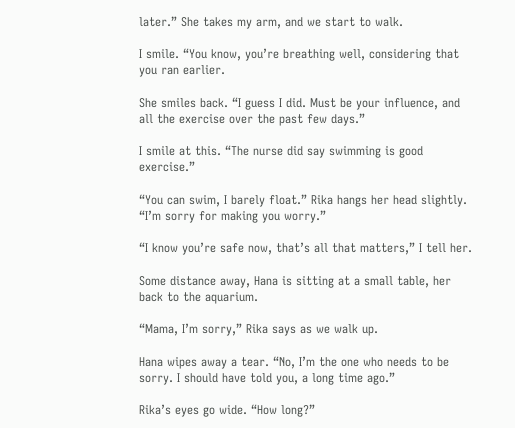later.” She takes my arm, and we start to walk.

I smile. “You know, you’re breathing well, considering that you ran earlier.

She smiles back. “I guess I did. Must be your influence, and all the exercise over the past few days.”

I smile at this. “The nurse did say swimming is good exercise.”

“You can swim, I barely float.” Rika hangs her head slightly. “I’m sorry for making you worry.”

“I know you’re safe now, that’s all that matters,” I tell her.

Some distance away, Hana is sitting at a small table, her back to the aquarium.

“Mama, I’m sorry,” Rika says as we walk up.

Hana wipes away a tear. “No, I’m the one who needs to be sorry. I should have told you, a long time ago.”

Rika’s eyes go wide. “How long?”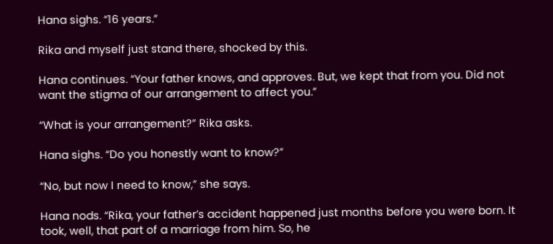Hana sighs. “16 years.”

Rika and myself just stand there, shocked by this.

Hana continues. “Your father knows, and approves. But, we kept that from you. Did not want the stigma of our arrangement to affect you.”

“What is your arrangement?” Rika asks.

Hana sighs. “Do you honestly want to know?”

“No, but now I need to know,” she says.

Hana nods. “Rika, your father’s accident happened just months before you were born. It took, well, that part of a marriage from him. So, he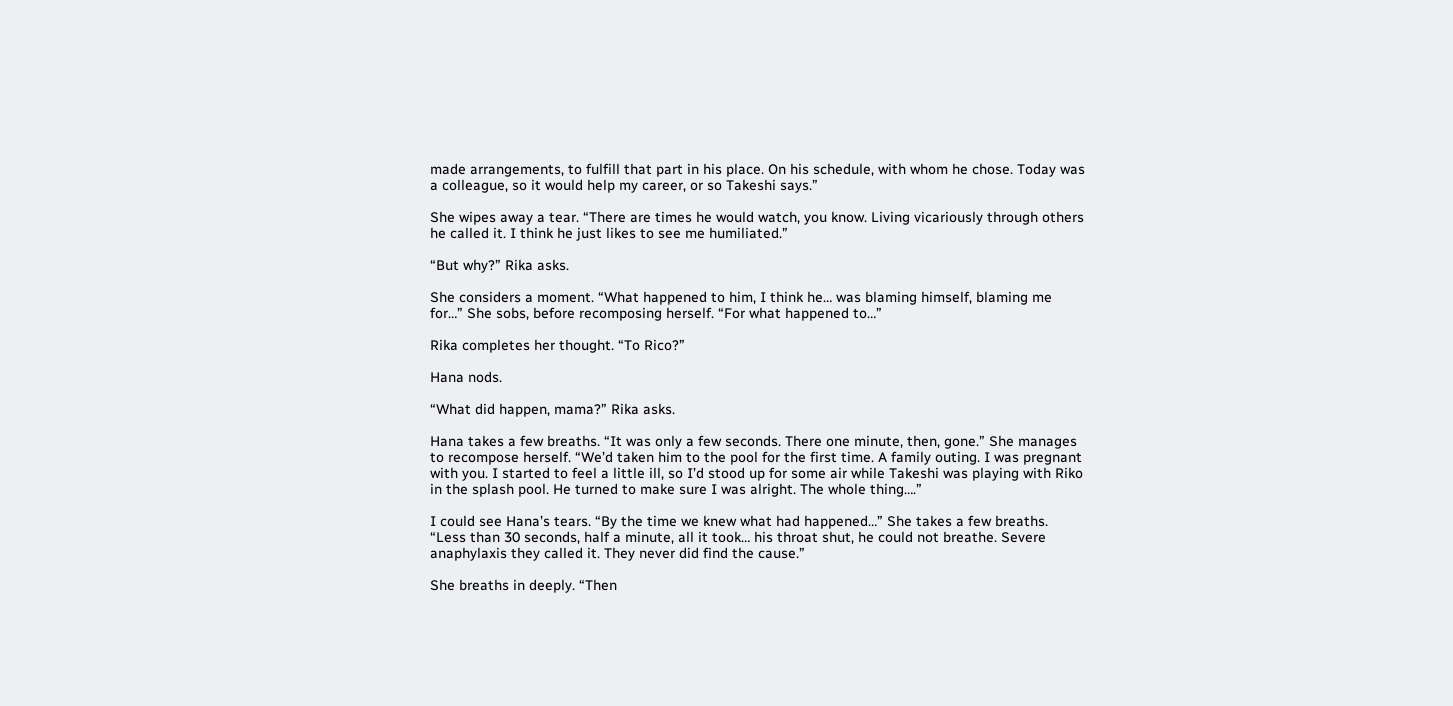made arrangements, to fulfill that part in his place. On his schedule, with whom he chose. Today was a colleague, so it would help my career, or so Takeshi says.”

She wipes away a tear. “There are times he would watch, you know. Living vicariously through others he called it. I think he just likes to see me humiliated.”

“But why?” Rika asks.

She considers a moment. “What happened to him, I think he… was blaming himself, blaming me for…” She sobs, before recomposing herself. “For what happened to…”

Rika completes her thought. “To Rico?”

Hana nods.

“What did happen, mama?” Rika asks.

Hana takes a few breaths. “It was only a few seconds. There one minute, then, gone.” She manages to recompose herself. “We’d taken him to the pool for the first time. A family outing. I was pregnant with you. I started to feel a little ill, so I’d stood up for some air while Takeshi was playing with Riko in the splash pool. He turned to make sure I was alright. The whole thing….”

I could see Hana’s tears. “By the time we knew what had happened…” She takes a few breaths. “Less than 30 seconds, half a minute, all it took… his throat shut, he could not breathe. Severe anaphylaxis they called it. They never did find the cause.”

She breaths in deeply. “Then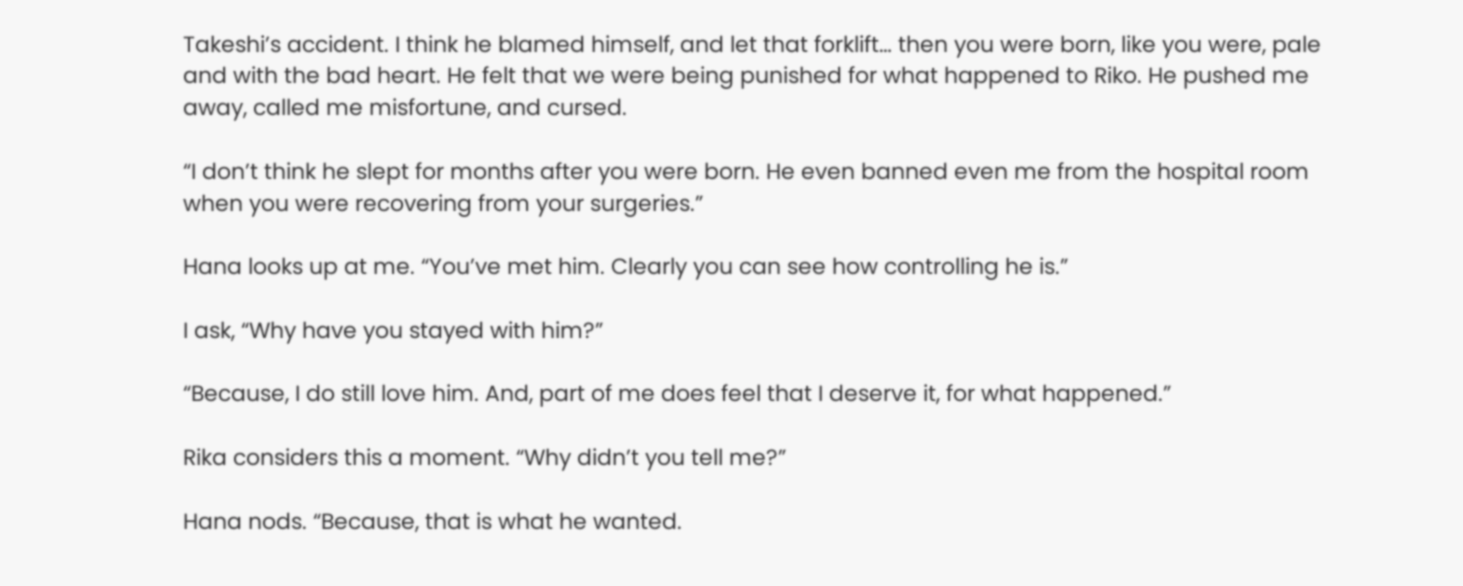Takeshi’s accident. I think he blamed himself, and let that forklift… then you were born, like you were, pale and with the bad heart. He felt that we were being punished for what happened to Riko. He pushed me away, called me misfortune, and cursed.

“I don’t think he slept for months after you were born. He even banned even me from the hospital room when you were recovering from your surgeries.”

Hana looks up at me. “You’ve met him. Clearly you can see how controlling he is.”

I ask, “Why have you stayed with him?”

“Because, I do still love him. And, part of me does feel that I deserve it, for what happened.”

Rika considers this a moment. “Why didn’t you tell me?”

Hana nods. “Because, that is what he wanted.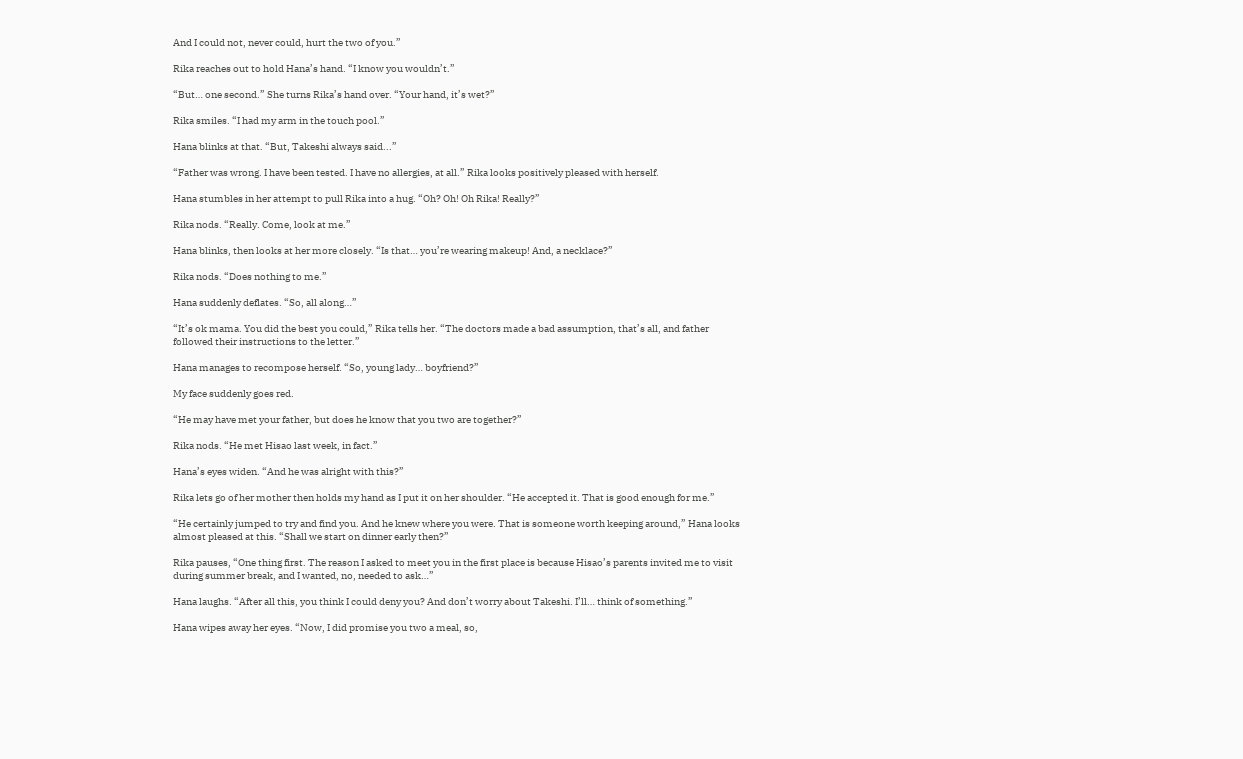And I could not, never could, hurt the two of you.”

Rika reaches out to hold Hana’s hand. “I know you wouldn’t.”

“But… one second.” She turns Rika’s hand over. “Your hand, it’s wet?”

Rika smiles. “I had my arm in the touch pool.”

Hana blinks at that. “But, Takeshi always said...”

“Father was wrong. I have been tested. I have no allergies, at all.” Rika looks positively pleased with herself.

Hana stumbles in her attempt to pull Rika into a hug. “Oh? Oh! Oh Rika! Really?”

Rika nods. “Really. Come, look at me.”

Hana blinks, then looks at her more closely. “Is that… you’re wearing makeup! And, a necklace?”

Rika nods. “Does nothing to me.”

Hana suddenly deflates. “So, all along…”

“It’s ok mama. You did the best you could,” Rika tells her. “The doctors made a bad assumption, that’s all, and father followed their instructions to the letter.”

Hana manages to recompose herself. “So, young lady… boyfriend?”

My face suddenly goes red.

“He may have met your father, but does he know that you two are together?”

Rika nods. “He met Hisao last week, in fact.”

Hana’s eyes widen. “And he was alright with this?”

Rika lets go of her mother then holds my hand as I put it on her shoulder. “He accepted it. That is good enough for me.”

“He certainly jumped to try and find you. And he knew where you were. That is someone worth keeping around,” Hana looks almost pleased at this. “Shall we start on dinner early then?”

Rika pauses, “One thing first. The reason I asked to meet you in the first place is because Hisao’s parents invited me to visit during summer break, and I wanted, no, needed to ask…”

Hana laughs. “After all this, you think I could deny you? And don’t worry about Takeshi. I’ll… think of something.”

Hana wipes away her eyes. “Now, I did promise you two a meal, so,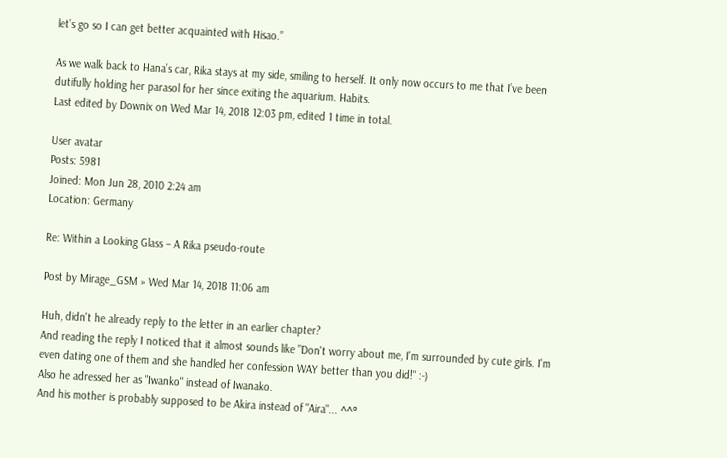let’s go so I can get better acquainted with Hisao.”

As we walk back to Hana’s car, Rika stays at my side, smiling to herself. It only now occurs to me that I’ve been dutifully holding her parasol for her since exiting the aquarium. Habits.
Last edited by Downix on Wed Mar 14, 2018 12:03 pm, edited 1 time in total.

User avatar
Posts: 5981
Joined: Mon Jun 28, 2010 2:24 am
Location: Germany

Re: Within a Looking Glass – A Rika pseudo-route

Post by Mirage_GSM » Wed Mar 14, 2018 11:06 am

Huh, didn't he already reply to the letter in an earlier chapter?
And reading the reply I noticed that it almost sounds like "Don't worry about me, I'm surrounded by cute girls. I'm even dating one of them and she handled her confession WAY better than you did!" :-)
Also he adressed her as "Iwanko" instead of Iwanako.
And his mother is probably supposed to be Akira instead of "Aira"... ^^°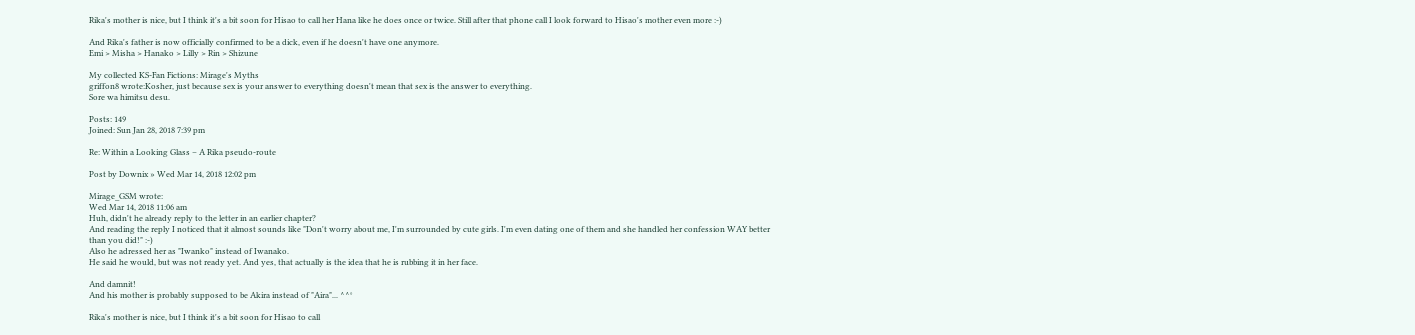Rika's mother is nice, but I think it's a bit soon for Hisao to call her Hana like he does once or twice. Still after that phone call I look forward to Hisao's mother even more :-)

And Rika's father is now officially confirmed to be a dick, even if he doesn't have one anymore.
Emi > Misha > Hanako > Lilly > Rin > Shizune

My collected KS-Fan Fictions: Mirage's Myths
griffon8 wrote:Kosher, just because sex is your answer to everything doesn't mean that sex is the answer to everything.
Sore wa himitsu desu.

Posts: 149
Joined: Sun Jan 28, 2018 7:39 pm

Re: Within a Looking Glass – A Rika pseudo-route

Post by Downix » Wed Mar 14, 2018 12:02 pm

Mirage_GSM wrote:
Wed Mar 14, 2018 11:06 am
Huh, didn't he already reply to the letter in an earlier chapter?
And reading the reply I noticed that it almost sounds like "Don't worry about me, I'm surrounded by cute girls. I'm even dating one of them and she handled her confession WAY better than you did!" :-)
Also he adressed her as "Iwanko" instead of Iwanako.
He said he would, but was not ready yet. And yes, that actually is the idea that he is rubbing it in her face.

And damnit!
And his mother is probably supposed to be Akira instead of "Aira"... ^^°

Rika's mother is nice, but I think it's a bit soon for Hisao to call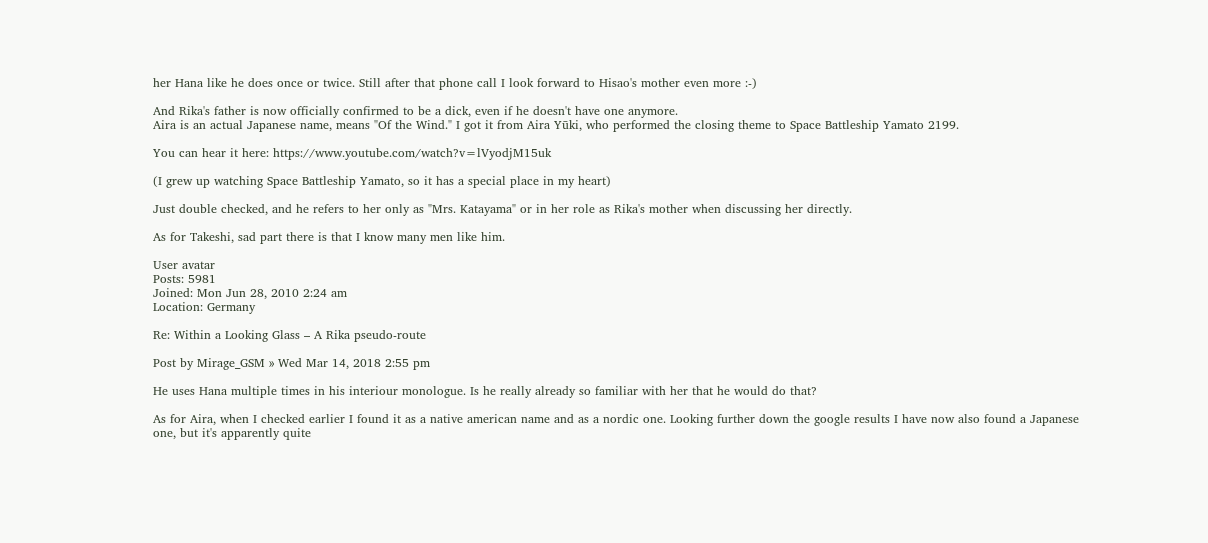her Hana like he does once or twice. Still after that phone call I look forward to Hisao's mother even more :-)

And Rika's father is now officially confirmed to be a dick, even if he doesn't have one anymore.
Aira is an actual Japanese name, means "Of the Wind." I got it from Aira Yūki, who performed the closing theme to Space Battleship Yamato 2199.

You can hear it here: https://www.youtube.com/watch?v=lVyodjM15uk

(I grew up watching Space Battleship Yamato, so it has a special place in my heart)

Just double checked, and he refers to her only as "Mrs. Katayama" or in her role as Rika's mother when discussing her directly.

As for Takeshi, sad part there is that I know many men like him.

User avatar
Posts: 5981
Joined: Mon Jun 28, 2010 2:24 am
Location: Germany

Re: Within a Looking Glass – A Rika pseudo-route

Post by Mirage_GSM » Wed Mar 14, 2018 2:55 pm

He uses Hana multiple times in his interiour monologue. Is he really already so familiar with her that he would do that?

As for Aira, when I checked earlier I found it as a native american name and as a nordic one. Looking further down the google results I have now also found a Japanese one, but it's apparently quite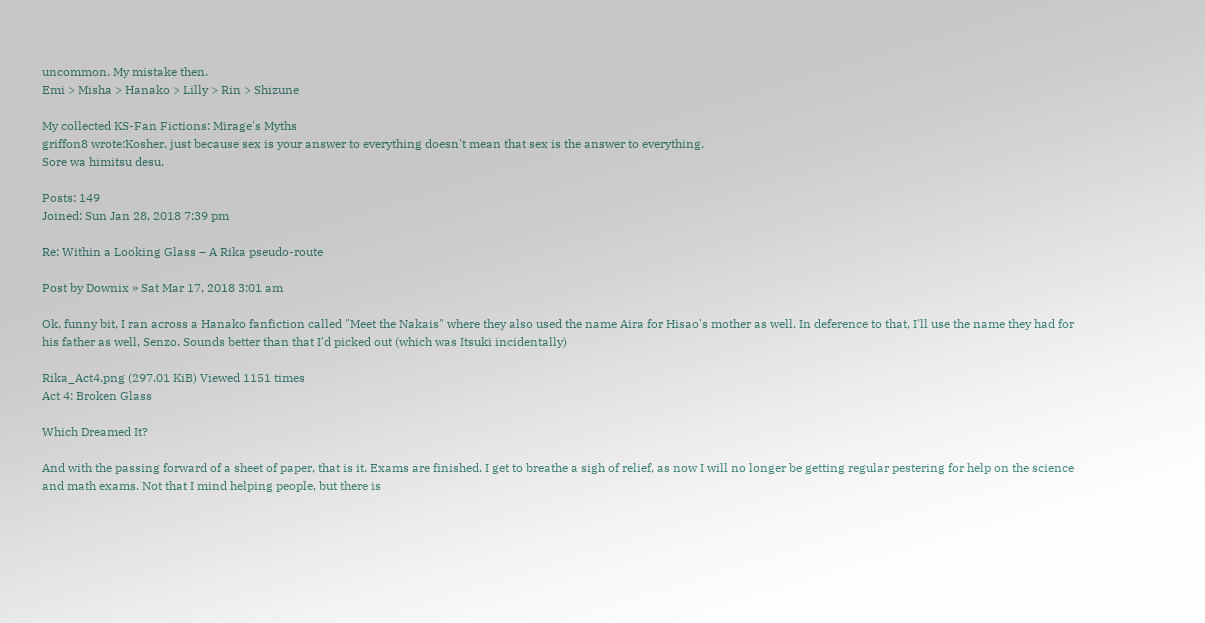uncommon. My mistake then.
Emi > Misha > Hanako > Lilly > Rin > Shizune

My collected KS-Fan Fictions: Mirage's Myths
griffon8 wrote:Kosher, just because sex is your answer to everything doesn't mean that sex is the answer to everything.
Sore wa himitsu desu.

Posts: 149
Joined: Sun Jan 28, 2018 7:39 pm

Re: Within a Looking Glass – A Rika pseudo-route

Post by Downix » Sat Mar 17, 2018 3:01 am

Ok, funny bit, I ran across a Hanako fanfiction called "Meet the Nakais" where they also used the name Aira for Hisao's mother as well. In deference to that, I'll use the name they had for his father as well, Senzo. Sounds better than that I'd picked out (which was Itsuki incidentally)

Rika_Act4.png (297.01 KiB) Viewed 1151 times
Act 4: Broken Glass

Which Dreamed It?

And with the passing forward of a sheet of paper, that is it. Exams are finished. I get to breathe a sigh of relief, as now I will no longer be getting regular pestering for help on the science and math exams. Not that I mind helping people, but there is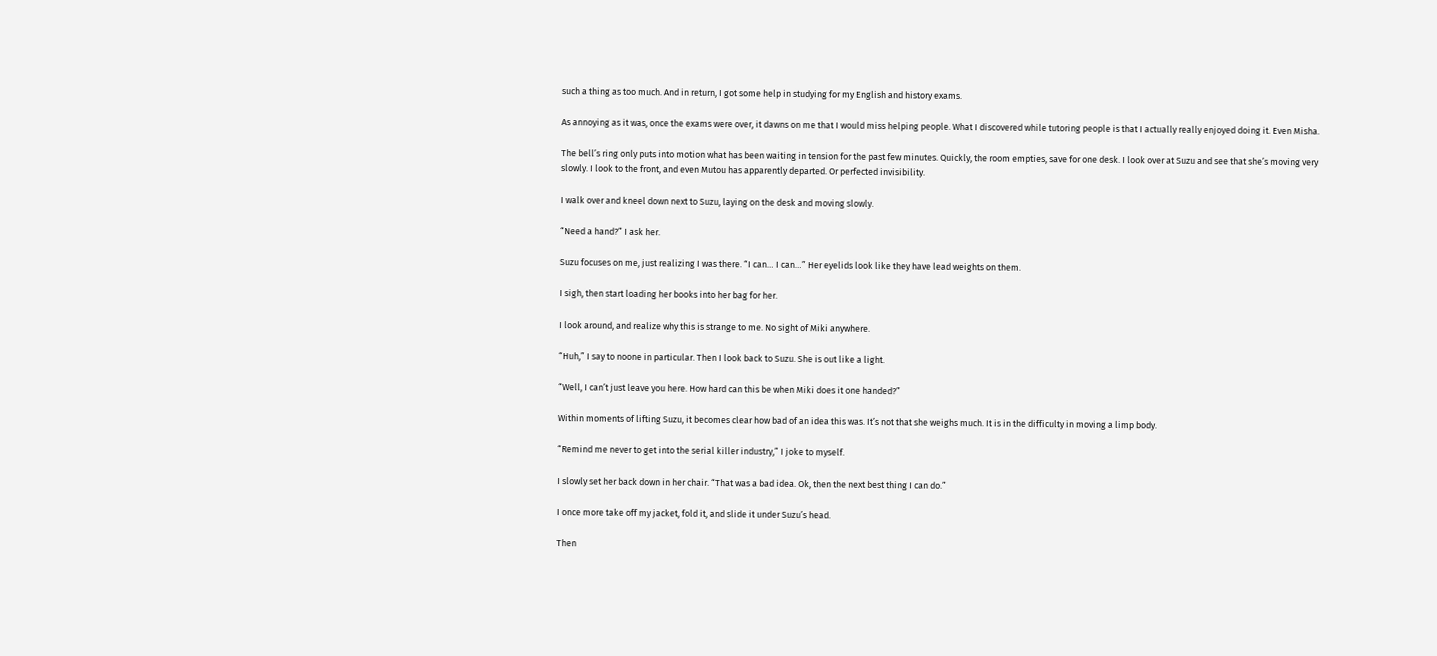such a thing as too much. And in return, I got some help in studying for my English and history exams.

As annoying as it was, once the exams were over, it dawns on me that I would miss helping people. What I discovered while tutoring people is that I actually really enjoyed doing it. Even Misha.

The bell’s ring only puts into motion what has been waiting in tension for the past few minutes. Quickly, the room empties, save for one desk. I look over at Suzu and see that she’s moving very slowly. I look to the front, and even Mutou has apparently departed. Or perfected invisibility.

I walk over and kneel down next to Suzu, laying on the desk and moving slowly.

“Need a hand?” I ask her.

Suzu focuses on me, just realizing I was there. “I can… I can…” Her eyelids look like they have lead weights on them.

I sigh, then start loading her books into her bag for her.

I look around, and realize why this is strange to me. No sight of Miki anywhere.

“Huh,” I say to noone in particular. Then I look back to Suzu. She is out like a light.

“Well, I can’t just leave you here. How hard can this be when Miki does it one handed?”

Within moments of lifting Suzu, it becomes clear how bad of an idea this was. It’s not that she weighs much. It is in the difficulty in moving a limp body.

“Remind me never to get into the serial killer industry,” I joke to myself.

I slowly set her back down in her chair. “That was a bad idea. Ok, then the next best thing I can do.”

I once more take off my jacket, fold it, and slide it under Suzu’s head.

Then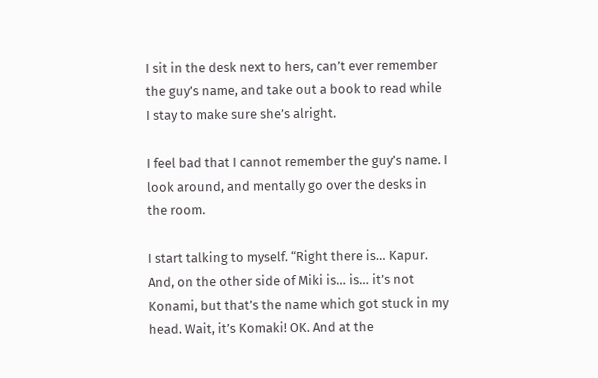I sit in the desk next to hers, can’t ever remember the guy’s name, and take out a book to read while I stay to make sure she’s alright.

I feel bad that I cannot remember the guy’s name. I look around, and mentally go over the desks in the room.

I start talking to myself. “Right there is… Kapur. And, on the other side of Miki is… is… it’s not Konami, but that’s the name which got stuck in my head. Wait, it’s Komaki! OK. And at the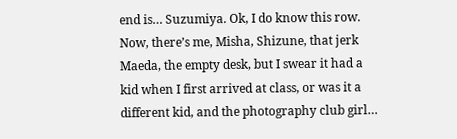end is… Suzumiya. Ok, I do know this row. Now, there’s me, Misha, Shizune, that jerk Maeda, the empty desk, but I swear it had a kid when I first arrived at class, or was it a different kid, and the photography club girl…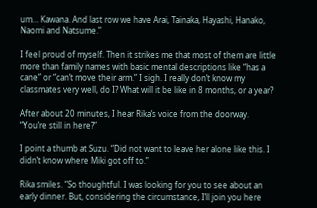um… Kawana. And last row we have Arai, Tainaka, Hayashi, Hanako, Naomi and Natsume.”

I feel proud of myself. Then it strikes me that most of them are little more than family names with basic mental descriptions like “has a cane” or “can’t move their arm.” I sigh. I really don’t know my classmates very well, do I? What will it be like in 8 months, or a year?

After about 20 minutes, I hear Rika’s voice from the doorway. “You’re still in here?”

I point a thumb at Suzu. “Did not want to leave her alone like this. I didn’t know where Miki got off to.”

Rika smiles. “So thoughtful. I was looking for you to see about an early dinner. But, considering the circumstance, I’ll join you here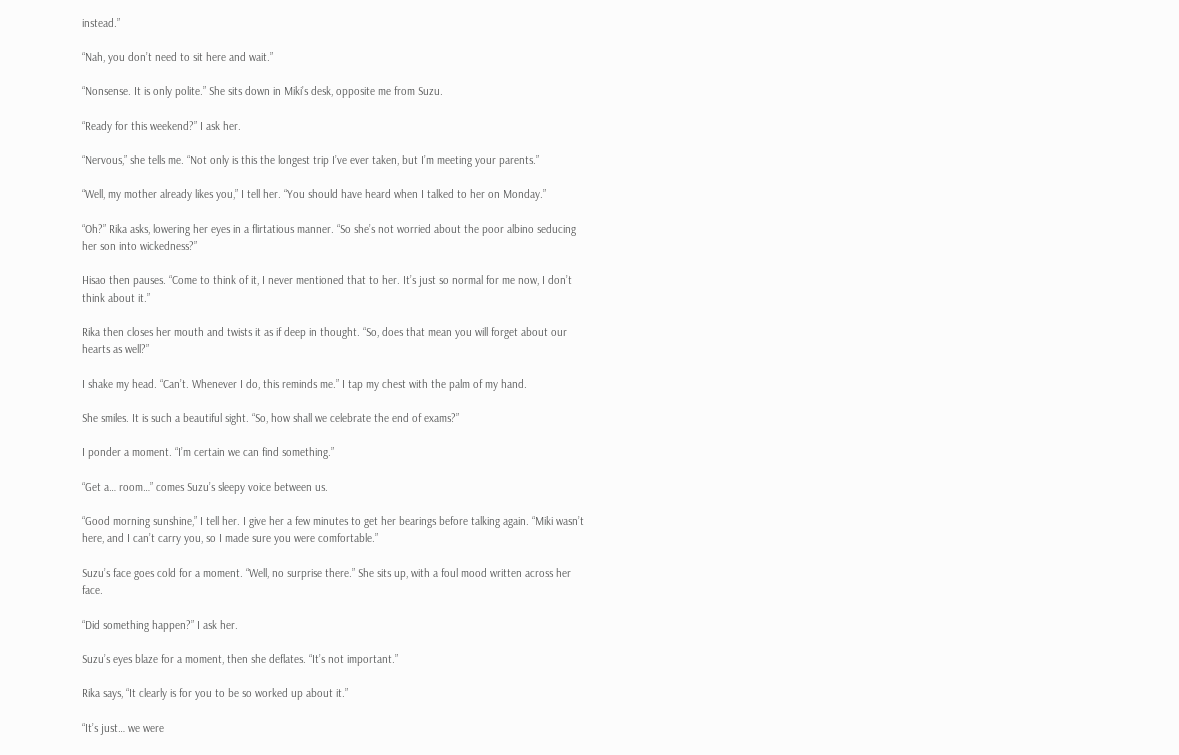instead.”

“Nah, you don’t need to sit here and wait.”

“Nonsense. It is only polite.” She sits down in Miki’s desk, opposite me from Suzu.

“Ready for this weekend?” I ask her.

“Nervous,” she tells me. “Not only is this the longest trip I’ve ever taken, but I’m meeting your parents.”

“Well, my mother already likes you,” I tell her. “You should have heard when I talked to her on Monday.”

“Oh?” Rika asks, lowering her eyes in a flirtatious manner. “So she’s not worried about the poor albino seducing her son into wickedness?”

Hisao then pauses. “Come to think of it, I never mentioned that to her. It’s just so normal for me now, I don’t think about it.”

Rika then closes her mouth and twists it as if deep in thought. “So, does that mean you will forget about our hearts as well?”

I shake my head. “Can’t. Whenever I do, this reminds me.” I tap my chest with the palm of my hand.

She smiles. It is such a beautiful sight. “So, how shall we celebrate the end of exams?”

I ponder a moment. “I’m certain we can find something.”

“Get a… room…” comes Suzu’s sleepy voice between us.

“Good morning sunshine,” I tell her. I give her a few minutes to get her bearings before talking again. “Miki wasn’t here, and I can’t carry you, so I made sure you were comfortable.”

Suzu’s face goes cold for a moment. “Well, no surprise there.” She sits up, with a foul mood written across her face.

“Did something happen?” I ask her.

Suzu’s eyes blaze for a moment, then she deflates. “It’s not important.”

Rika says, “It clearly is for you to be so worked up about it.”

“It’s just… we were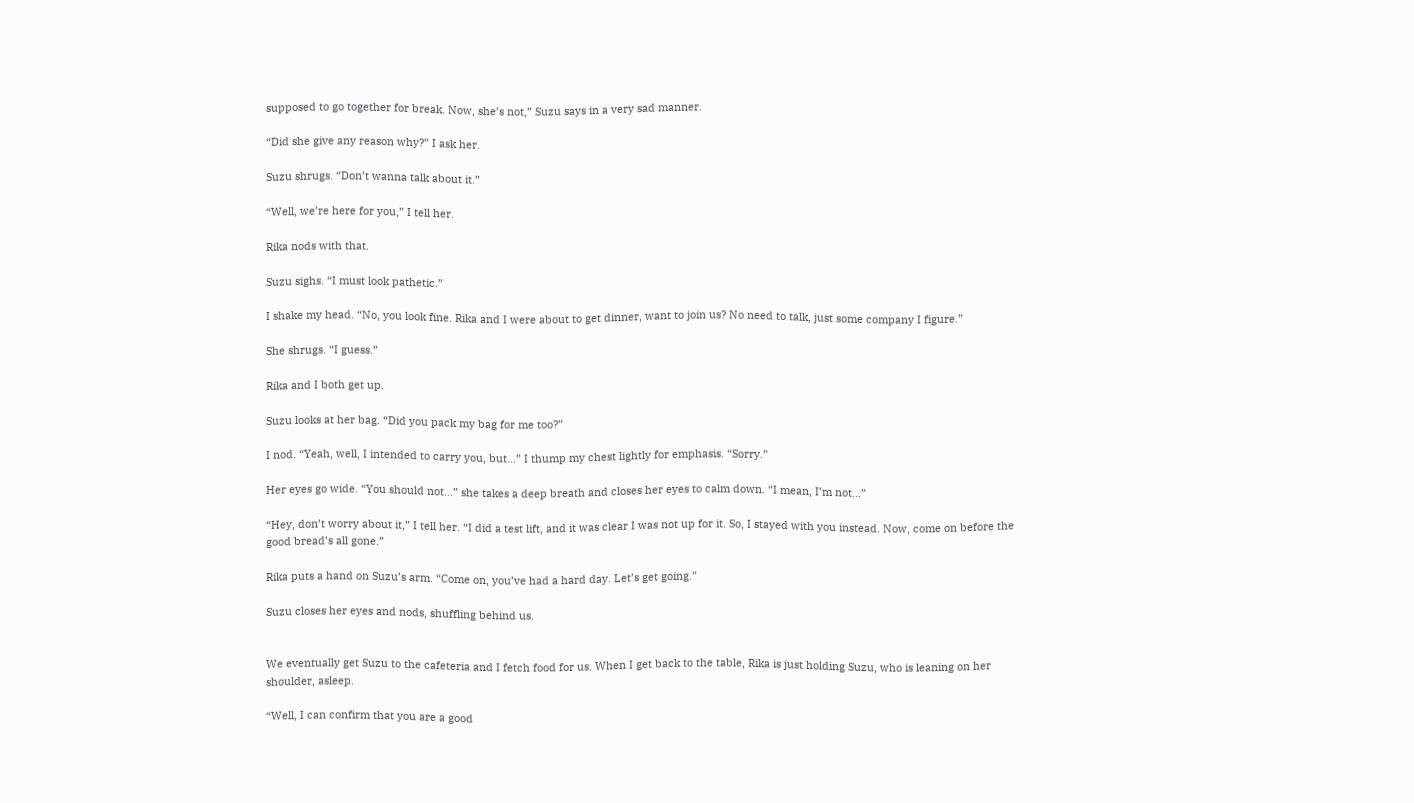supposed to go together for break. Now, she’s not,” Suzu says in a very sad manner.

“Did she give any reason why?” I ask her.

Suzu shrugs. “Don’t wanna talk about it.”

“Well, we’re here for you,” I tell her.

Rika nods with that.

Suzu sighs. “I must look pathetic.”

I shake my head. “No, you look fine. Rika and I were about to get dinner, want to join us? No need to talk, just some company I figure.”

She shrugs. “I guess.”

Rika and I both get up.

Suzu looks at her bag. “Did you pack my bag for me too?”

I nod. “Yeah, well, I intended to carry you, but…” I thump my chest lightly for emphasis. “Sorry.”

Her eyes go wide. “You should not…” she takes a deep breath and closes her eyes to calm down. “I mean, I’m not…”

“Hey, don’t worry about it,” I tell her. “I did a test lift, and it was clear I was not up for it. So, I stayed with you instead. Now, come on before the good bread’s all gone.”

Rika puts a hand on Suzu’s arm. “Come on, you’ve had a hard day. Let’s get going.”

Suzu closes her eyes and nods, shuffling behind us.


We eventually get Suzu to the cafeteria and I fetch food for us. When I get back to the table, Rika is just holding Suzu, who is leaning on her shoulder, asleep.

“Well, I can confirm that you are a good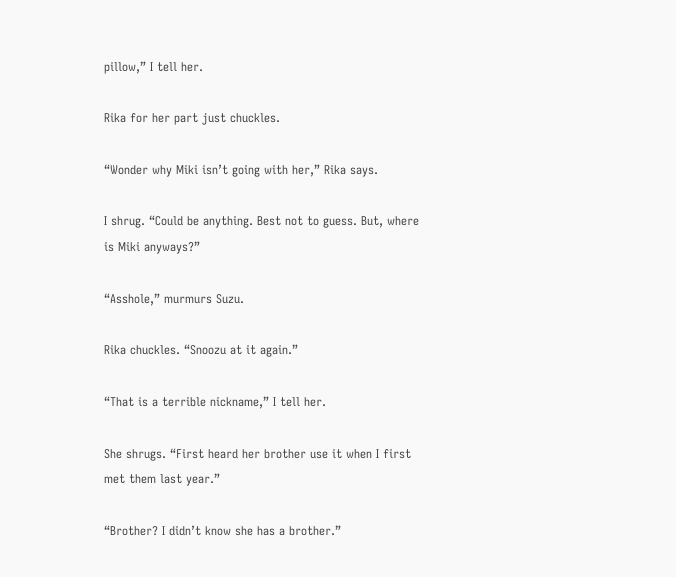pillow,” I tell her.

Rika for her part just chuckles.

“Wonder why Miki isn’t going with her,” Rika says.

I shrug. “Could be anything. Best not to guess. But, where is Miki anyways?”

“Asshole,” murmurs Suzu.

Rika chuckles. “Snoozu at it again.”

“That is a terrible nickname,” I tell her.

She shrugs. “First heard her brother use it when I first met them last year.”

“Brother? I didn’t know she has a brother.”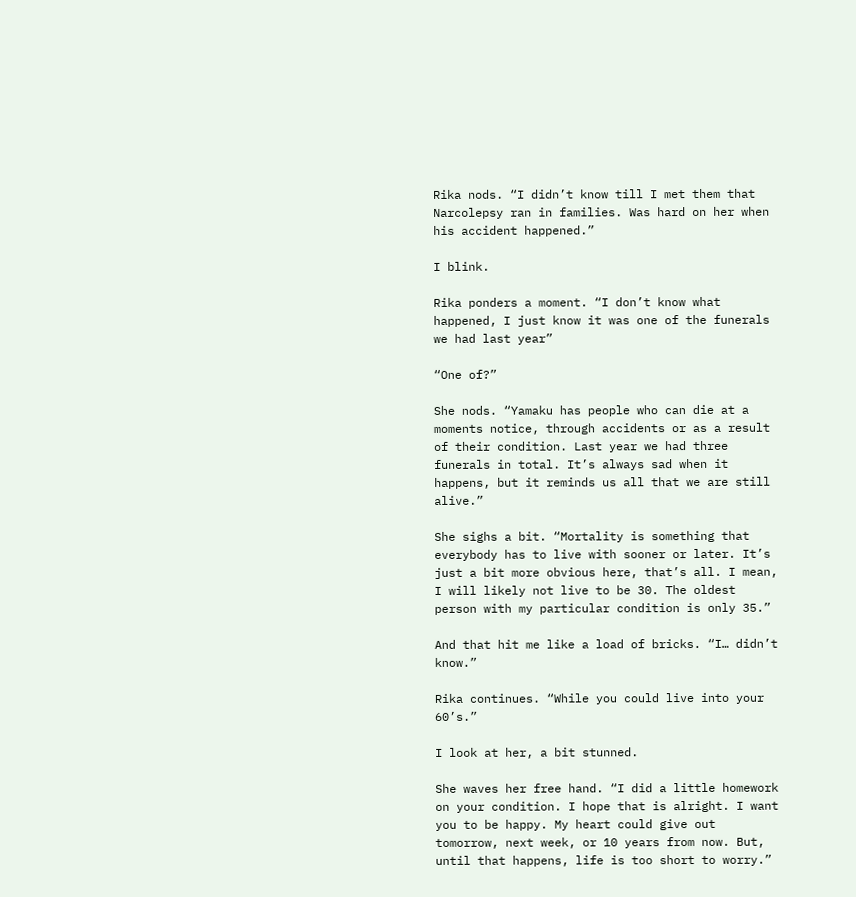Rika nods. “I didn’t know till I met them that Narcolepsy ran in families. Was hard on her when his accident happened.”

I blink.

Rika ponders a moment. “I don’t know what happened, I just know it was one of the funerals we had last year”

“One of?”

She nods. “Yamaku has people who can die at a moments notice, through accidents or as a result of their condition. Last year we had three funerals in total. It’s always sad when it happens, but it reminds us all that we are still alive.”

She sighs a bit. “Mortality is something that everybody has to live with sooner or later. It’s just a bit more obvious here, that’s all. I mean, I will likely not live to be 30. The oldest person with my particular condition is only 35.”

And that hit me like a load of bricks. “I… didn’t know.”

Rika continues. “While you could live into your 60’s.”

I look at her, a bit stunned.

She waves her free hand. “I did a little homework on your condition. I hope that is alright. I want you to be happy. My heart could give out tomorrow, next week, or 10 years from now. But, until that happens, life is too short to worry.”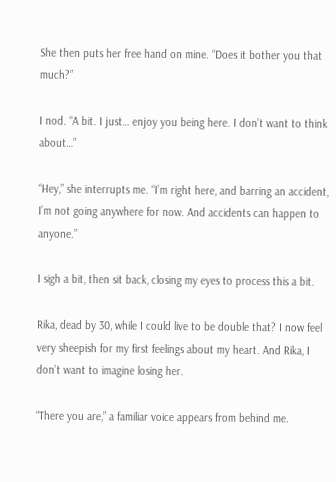She then puts her free hand on mine. “Does it bother you that much?”

I nod. “A bit. I just… enjoy you being here. I don’t want to think about…”

“Hey,” she interrupts me. “I’m right here, and barring an accident, I’m not going anywhere for now. And accidents can happen to anyone.”

I sigh a bit, then sit back, closing my eyes to process this a bit.

Rika, dead by 30, while I could live to be double that? I now feel very sheepish for my first feelings about my heart. And Rika, I don’t want to imagine losing her.

“There you are,” a familiar voice appears from behind me.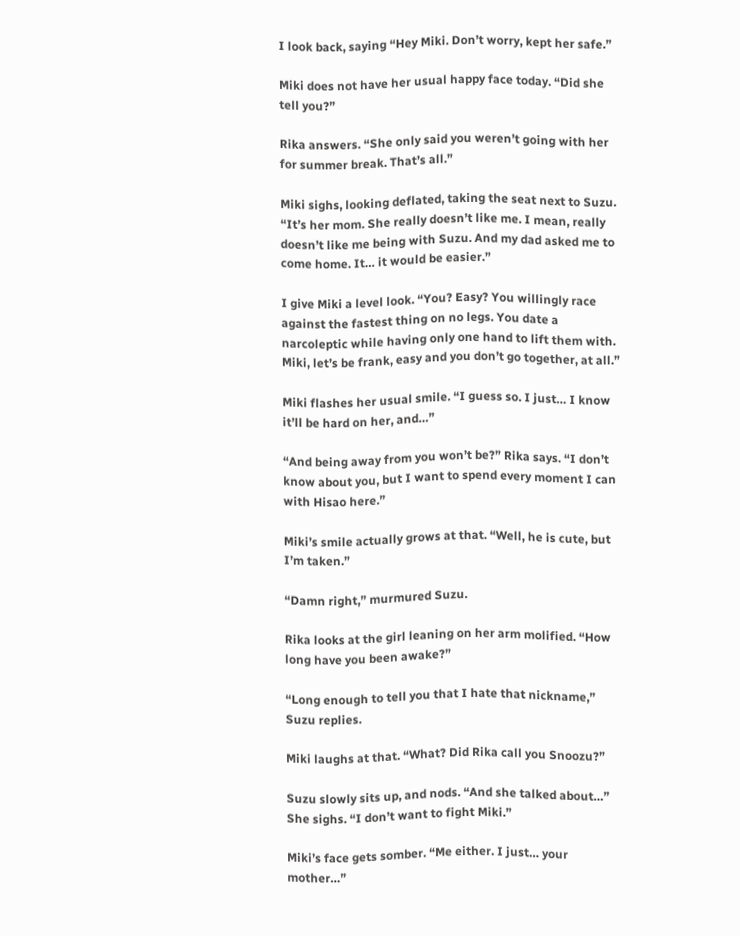I look back, saying “Hey Miki. Don’t worry, kept her safe.”

Miki does not have her usual happy face today. “Did she tell you?”

Rika answers. “She only said you weren’t going with her for summer break. That’s all.”

Miki sighs, looking deflated, taking the seat next to Suzu. “It’s her mom. She really doesn’t like me. I mean, really doesn’t like me being with Suzu. And my dad asked me to come home. It… it would be easier.”

I give Miki a level look. “You? Easy? You willingly race against the fastest thing on no legs. You date a narcoleptic while having only one hand to lift them with. Miki, let’s be frank, easy and you don’t go together, at all.”

Miki flashes her usual smile. “I guess so. I just… I know it’ll be hard on her, and…”

“And being away from you won’t be?” Rika says. “I don’t know about you, but I want to spend every moment I can with Hisao here.”

Miki’s smile actually grows at that. “Well, he is cute, but I’m taken.”

“Damn right,” murmured Suzu.

Rika looks at the girl leaning on her arm molified. “How long have you been awake?”

“Long enough to tell you that I hate that nickname,” Suzu replies.

Miki laughs at that. “What? Did Rika call you Snoozu?”

Suzu slowly sits up, and nods. “And she talked about…” She sighs. “I don’t want to fight Miki.”

Miki’s face gets somber. “Me either. I just… your mother…”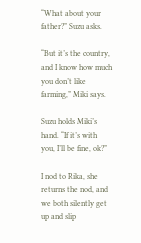“What about your father?” Suzu asks.

“But it’s the country, and I know how much you don’t like farming,” Miki says.

Suzu holds Miki’s hand. “If it’s with you, I’ll be fine, ok?”

I nod to Rika, she returns the nod, and we both silently get up and slip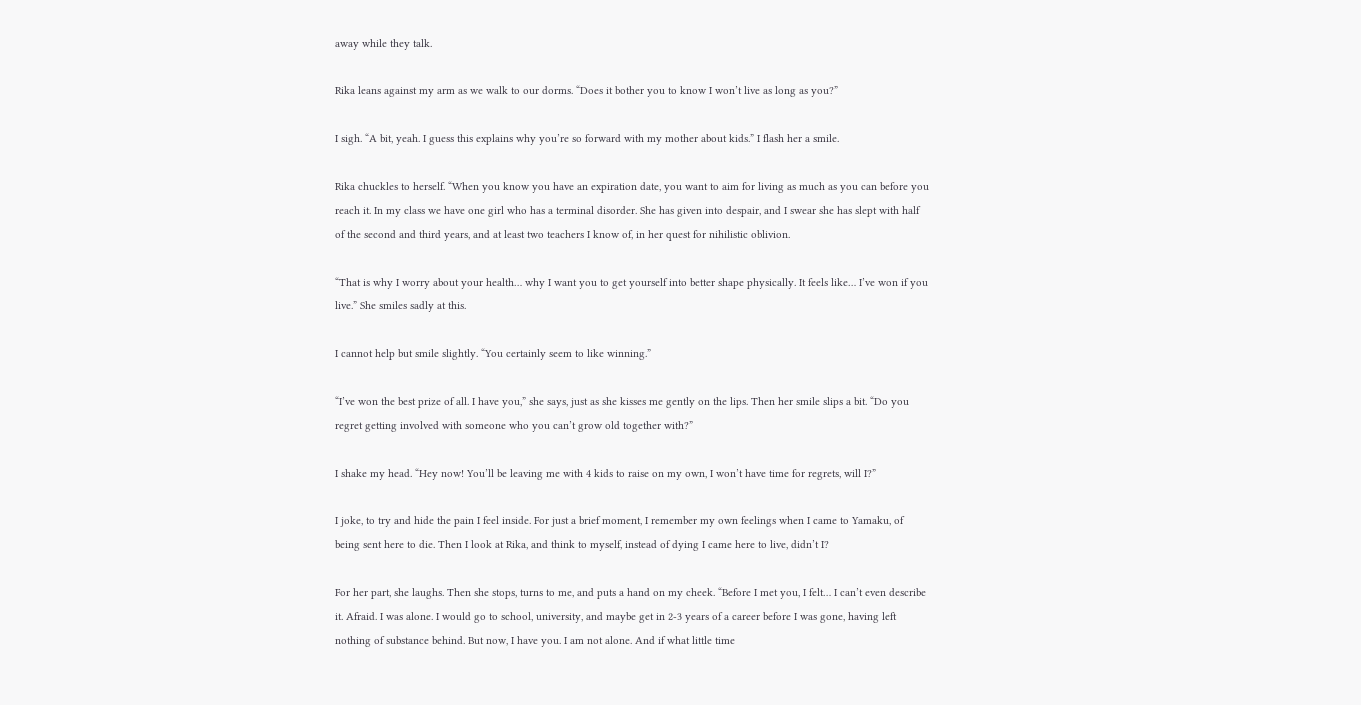away while they talk.

Rika leans against my arm as we walk to our dorms. “Does it bother you to know I won’t live as long as you?”

I sigh. “A bit, yeah. I guess this explains why you’re so forward with my mother about kids.” I flash her a smile.

Rika chuckles to herself. “When you know you have an expiration date, you want to aim for living as much as you can before you reach it. In my class we have one girl who has a terminal disorder. She has given into despair, and I swear she has slept with half of the second and third years, and at least two teachers I know of, in her quest for nihilistic oblivion.

“That is why I worry about your health… why I want you to get yourself into better shape physically. It feels like… I’ve won if you live.” She smiles sadly at this.

I cannot help but smile slightly. “You certainly seem to like winning.”

“I’ve won the best prize of all. I have you,” she says, just as she kisses me gently on the lips. Then her smile slips a bit. “Do you regret getting involved with someone who you can’t grow old together with?”

I shake my head. “Hey now! You’ll be leaving me with 4 kids to raise on my own, I won’t have time for regrets, will I?”

I joke, to try and hide the pain I feel inside. For just a brief moment, I remember my own feelings when I came to Yamaku, of being sent here to die. Then I look at Rika, and think to myself, instead of dying I came here to live, didn’t I?

For her part, she laughs. Then she stops, turns to me, and puts a hand on my cheek. “Before I met you, I felt… I can’t even describe it. Afraid. I was alone. I would go to school, university, and maybe get in 2-3 years of a career before I was gone, having left nothing of substance behind. But now, I have you. I am not alone. And if what little time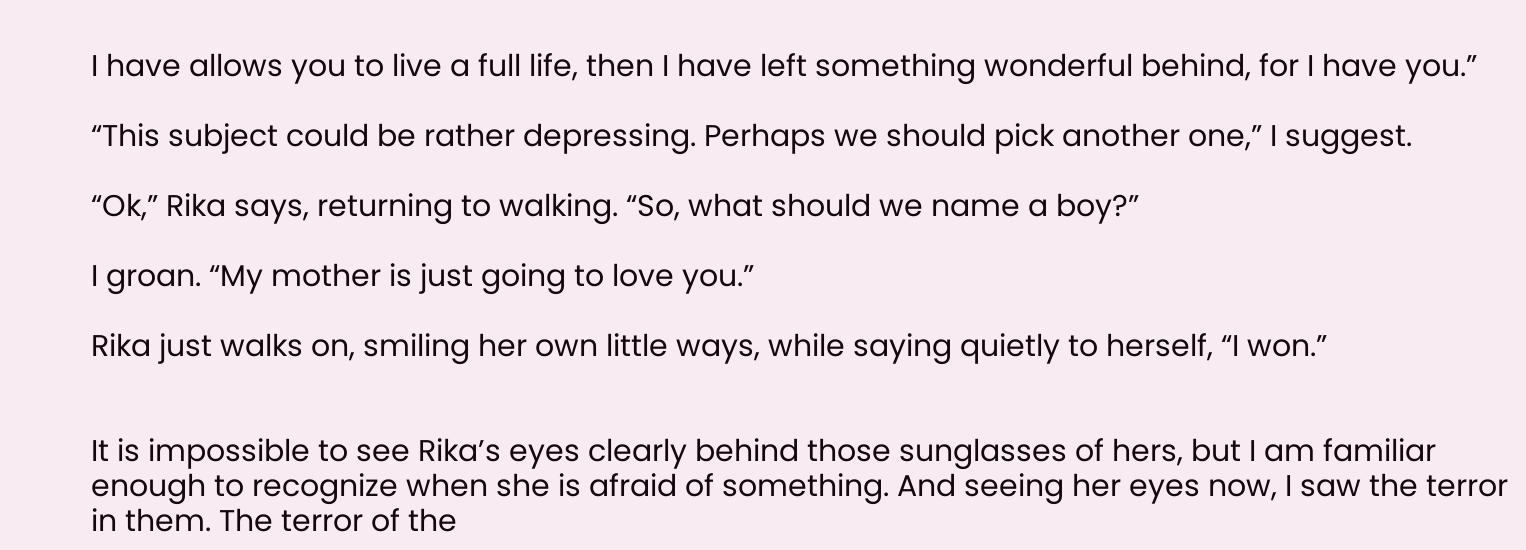I have allows you to live a full life, then I have left something wonderful behind, for I have you.”

“This subject could be rather depressing. Perhaps we should pick another one,” I suggest.

“Ok,” Rika says, returning to walking. “So, what should we name a boy?”

I groan. “My mother is just going to love you.”

Rika just walks on, smiling her own little ways, while saying quietly to herself, “I won.”


It is impossible to see Rika’s eyes clearly behind those sunglasses of hers, but I am familiar enough to recognize when she is afraid of something. And seeing her eyes now, I saw the terror in them. The terror of the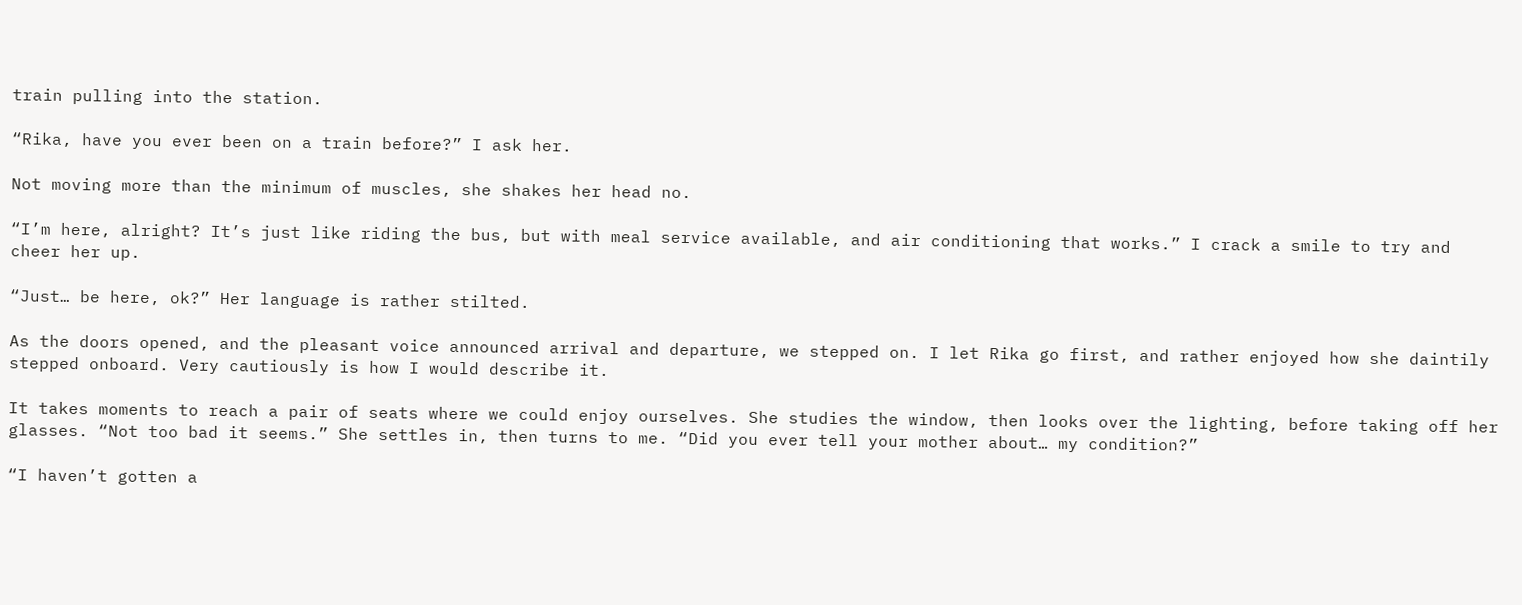train pulling into the station.

“Rika, have you ever been on a train before?” I ask her.

Not moving more than the minimum of muscles, she shakes her head no.

“I’m here, alright? It’s just like riding the bus, but with meal service available, and air conditioning that works.” I crack a smile to try and cheer her up.

“Just… be here, ok?” Her language is rather stilted.

As the doors opened, and the pleasant voice announced arrival and departure, we stepped on. I let Rika go first, and rather enjoyed how she daintily stepped onboard. Very cautiously is how I would describe it.

It takes moments to reach a pair of seats where we could enjoy ourselves. She studies the window, then looks over the lighting, before taking off her glasses. “Not too bad it seems.” She settles in, then turns to me. “Did you ever tell your mother about… my condition?”

“I haven’t gotten a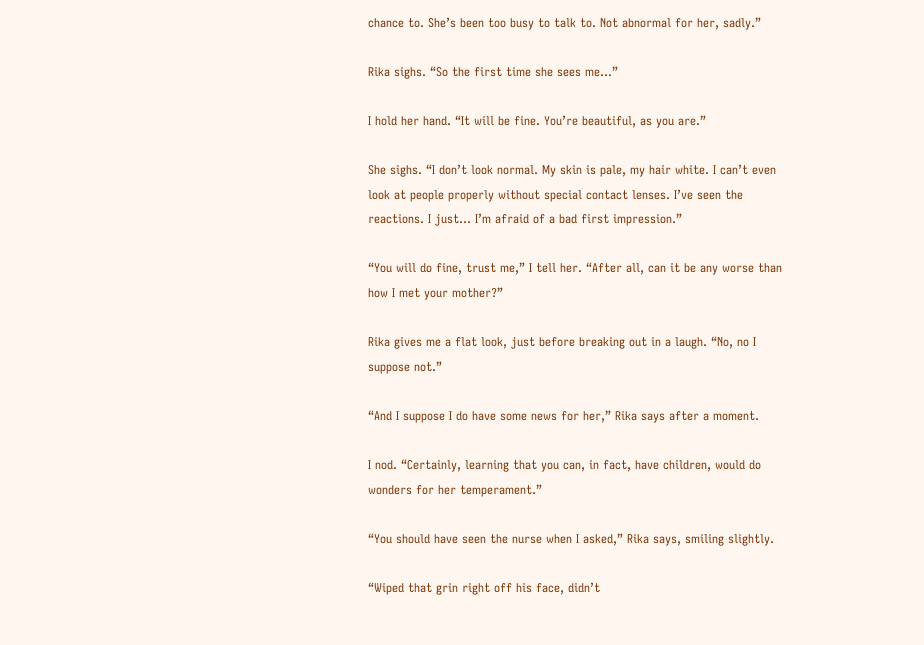chance to. She’s been too busy to talk to. Not abnormal for her, sadly.”

Rika sighs. “So the first time she sees me…”

I hold her hand. “It will be fine. You’re beautiful, as you are.”

She sighs. “I don’t look normal. My skin is pale, my hair white. I can’t even look at people properly without special contact lenses. I’ve seen the reactions. I just… I’m afraid of a bad first impression.”

“You will do fine, trust me,” I tell her. “After all, can it be any worse than how I met your mother?”

Rika gives me a flat look, just before breaking out in a laugh. “No, no I suppose not.”

“And I suppose I do have some news for her,” Rika says after a moment.

I nod. “Certainly, learning that you can, in fact, have children, would do wonders for her temperament.”

“You should have seen the nurse when I asked,” Rika says, smiling slightly.

“Wiped that grin right off his face, didn’t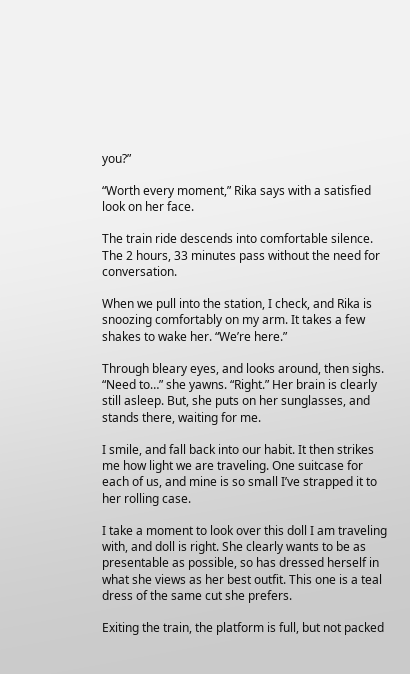you?”

“Worth every moment,” Rika says with a satisfied look on her face.

The train ride descends into comfortable silence. The 2 hours, 33 minutes pass without the need for conversation.

When we pull into the station, I check, and Rika is snoozing comfortably on my arm. It takes a few shakes to wake her. “We’re here.”

Through bleary eyes, and looks around, then sighs. “Need to…” she yawns. “Right.” Her brain is clearly still asleep. But, she puts on her sunglasses, and stands there, waiting for me.

I smile, and fall back into our habit. It then strikes me how light we are traveling. One suitcase for each of us, and mine is so small I’ve strapped it to her rolling case.

I take a moment to look over this doll I am traveling with, and doll is right. She clearly wants to be as presentable as possible, so has dressed herself in what she views as her best outfit. This one is a teal dress of the same cut she prefers.

Exiting the train, the platform is full, but not packed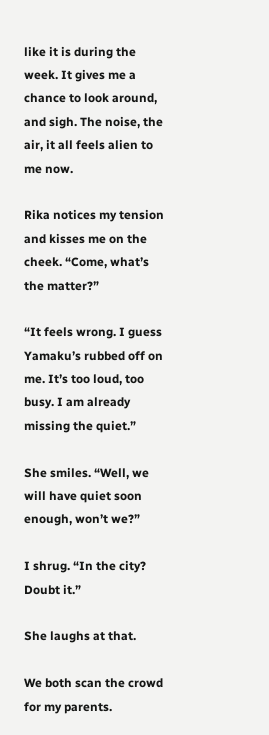like it is during the week. It gives me a chance to look around, and sigh. The noise, the air, it all feels alien to me now.

Rika notices my tension and kisses me on the cheek. “Come, what’s the matter?”

“It feels wrong. I guess Yamaku’s rubbed off on me. It’s too loud, too busy. I am already missing the quiet.”

She smiles. “Well, we will have quiet soon enough, won’t we?”

I shrug. “In the city? Doubt it.”

She laughs at that.

We both scan the crowd for my parents.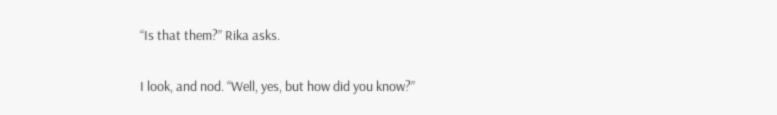“Is that them?” Rika asks.

I look, and nod. “Well, yes, but how did you know?”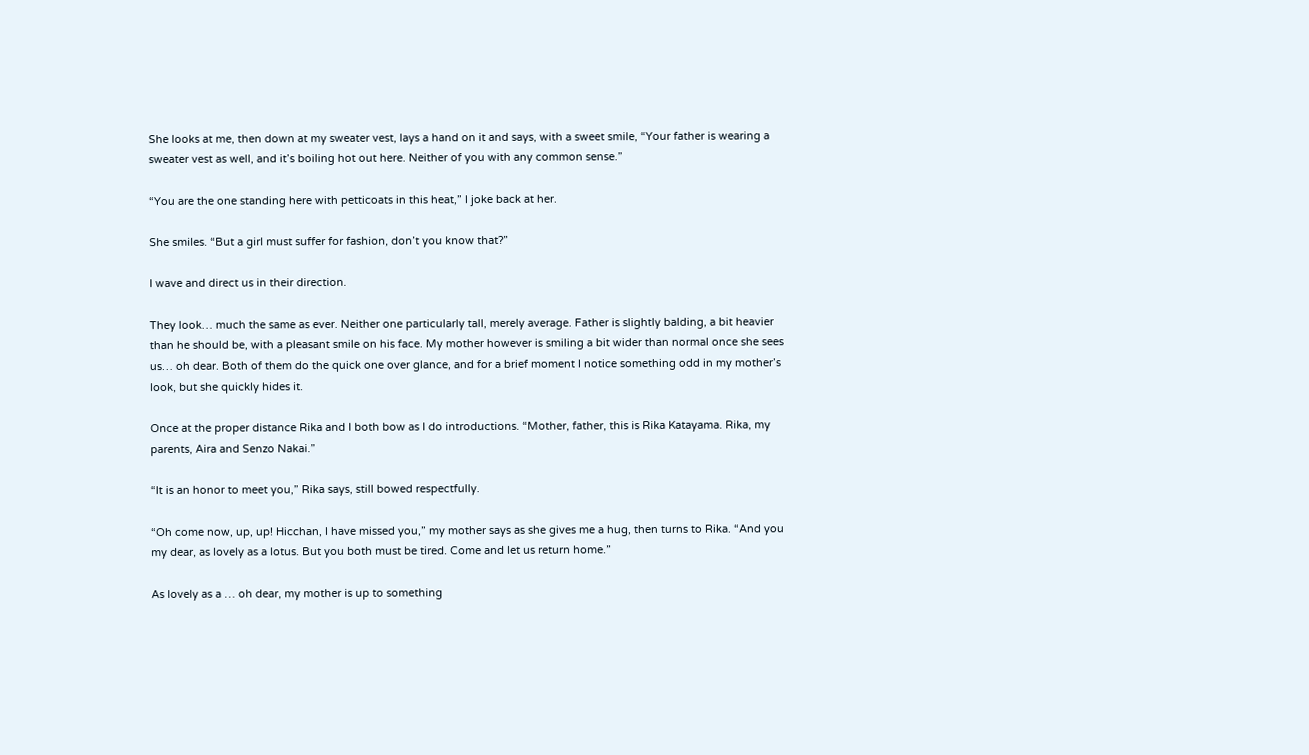She looks at me, then down at my sweater vest, lays a hand on it and says, with a sweet smile, “Your father is wearing a sweater vest as well, and it’s boiling hot out here. Neither of you with any common sense.”

“You are the one standing here with petticoats in this heat,” I joke back at her.

She smiles. “But a girl must suffer for fashion, don’t you know that?”

I wave and direct us in their direction.

They look… much the same as ever. Neither one particularly tall, merely average. Father is slightly balding, a bit heavier than he should be, with a pleasant smile on his face. My mother however is smiling a bit wider than normal once she sees us… oh dear. Both of them do the quick one over glance, and for a brief moment I notice something odd in my mother’s look, but she quickly hides it.

Once at the proper distance Rika and I both bow as I do introductions. “Mother, father, this is Rika Katayama. Rika, my parents, Aira and Senzo Nakai.”

“It is an honor to meet you,” Rika says, still bowed respectfully.

“Oh come now, up, up! Hicchan, I have missed you,” my mother says as she gives me a hug, then turns to Rika. “And you my dear, as lovely as a lotus. But you both must be tired. Come and let us return home.”

As lovely as a … oh dear, my mother is up to something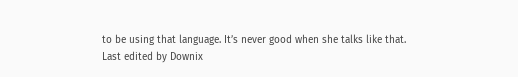to be using that language. It’s never good when she talks like that.
Last edited by Downix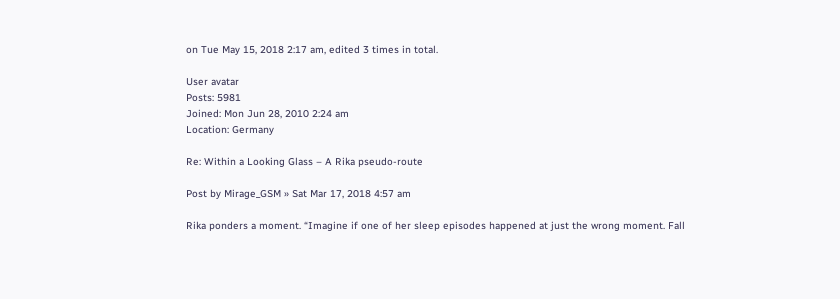on Tue May 15, 2018 2:17 am, edited 3 times in total.

User avatar
Posts: 5981
Joined: Mon Jun 28, 2010 2:24 am
Location: Germany

Re: Within a Looking Glass – A Rika pseudo-route

Post by Mirage_GSM » Sat Mar 17, 2018 4:57 am

Rika ponders a moment. “Imagine if one of her sleep episodes happened at just the wrong moment. Fall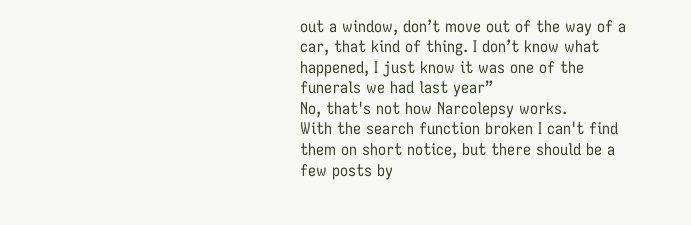out a window, don’t move out of the way of a car, that kind of thing. I don’t know what happened, I just know it was one of the funerals we had last year”
No, that's not how Narcolepsy works.
With the search function broken I can't find them on short notice, but there should be a few posts by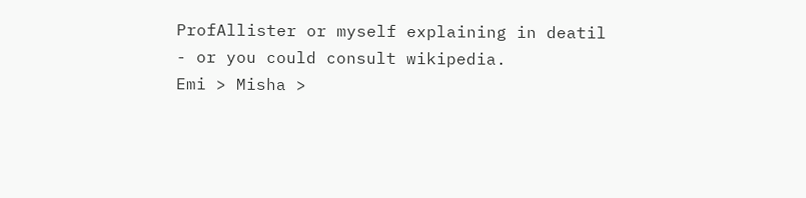ProfAllister or myself explaining in deatil - or you could consult wikipedia.
Emi > Misha >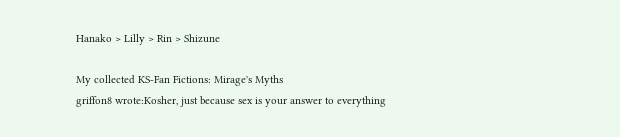Hanako > Lilly > Rin > Shizune

My collected KS-Fan Fictions: Mirage's Myths
griffon8 wrote:Kosher, just because sex is your answer to everything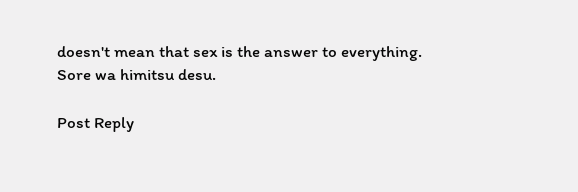doesn't mean that sex is the answer to everything.
Sore wa himitsu desu.

Post Reply